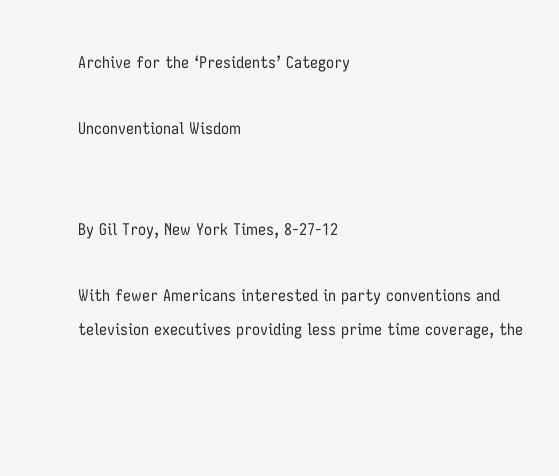Archive for the ‘Presidents’ Category

Unconventional Wisdom


By Gil Troy, New York Times, 8-27-12

With fewer Americans interested in party conventions and television executives providing less prime time coverage, the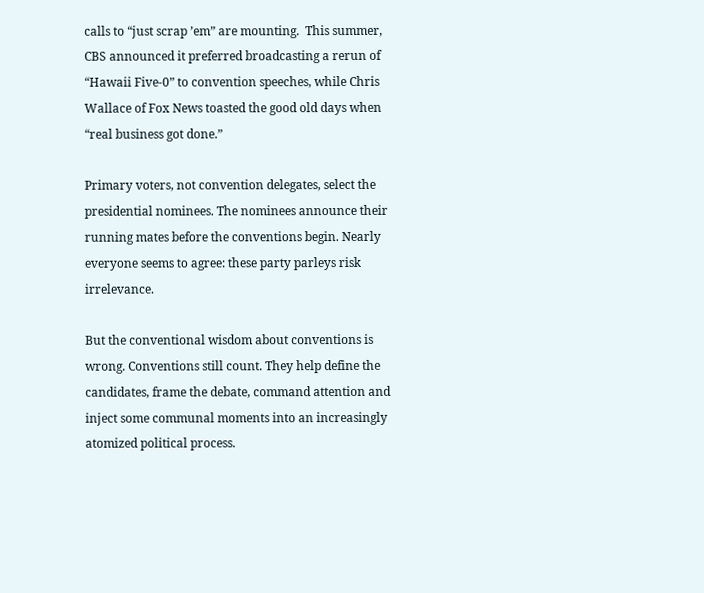calls to “just scrap ’em” are mounting.  This summer, CBS announced it preferred broadcasting a rerun of “Hawaii Five-0” to convention speeches, while Chris Wallace of Fox News toasted the good old days when “real business got done.”

Primary voters, not convention delegates, select the presidential nominees. The nominees announce their running mates before the conventions begin. Nearly everyone seems to agree: these party parleys risk irrelevance.

But the conventional wisdom about conventions is wrong. Conventions still count. They help define the candidates, frame the debate, command attention and inject some communal moments into an increasingly atomized political process.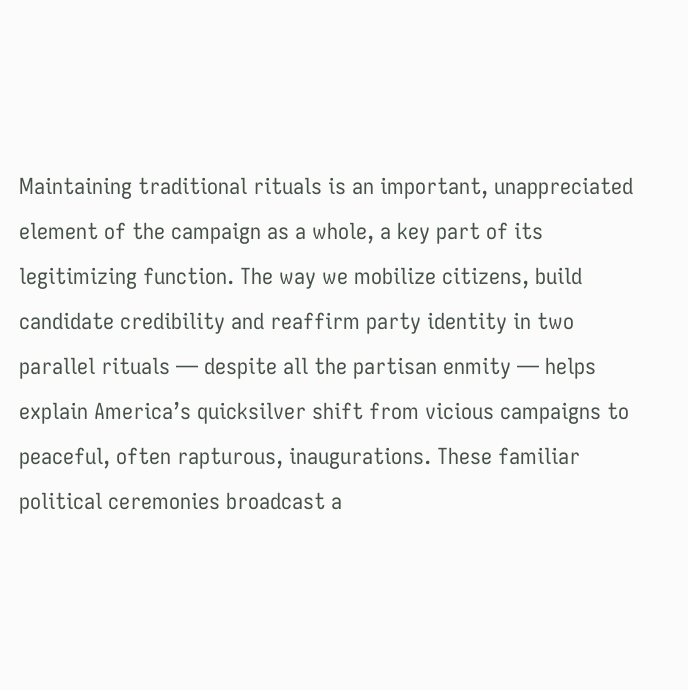Maintaining traditional rituals is an important, unappreciated element of the campaign as a whole, a key part of its legitimizing function. The way we mobilize citizens, build candidate credibility and reaffirm party identity in two parallel rituals — despite all the partisan enmity — helps explain America’s quicksilver shift from vicious campaigns to peaceful, often rapturous, inaugurations. These familiar political ceremonies broadcast a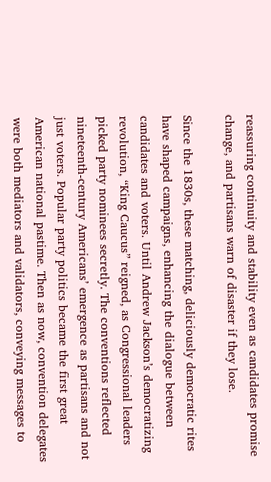reassuring continuity and stability even as candidates promise change, and partisans warn of disaster if they lose.

Since the 1830s, these matching, deliciously democratic rites have shaped campaigns, enhancing the dialogue between candidates and voters. Until Andrew Jackson’s democratizing revolution, “King Caucus” reigned, as Congressional leaders picked party nominees secretly. The conventions reflected nineteenth-century Americans’ emergence as partisans and not just voters. Popular party politics became the first great American national pastime. Then as now, convention delegates were both mediators and validators, conveying messages to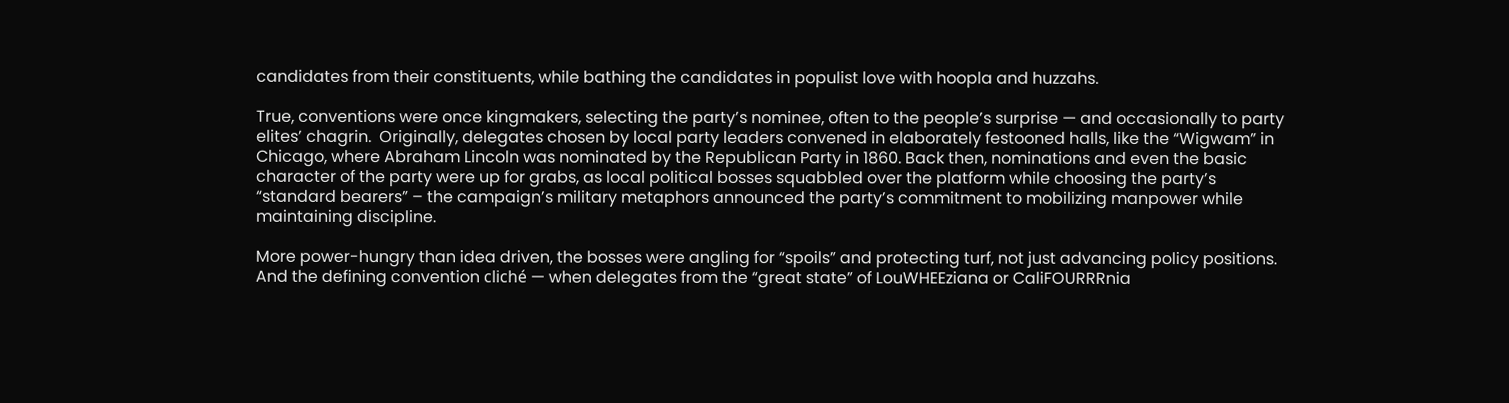candidates from their constituents, while bathing the candidates in populist love with hoopla and huzzahs.

True, conventions were once kingmakers, selecting the party’s nominee, often to the people’s surprise — and occasionally to party elites’ chagrin.  Originally, delegates chosen by local party leaders convened in elaborately festooned halls, like the “Wigwam” in Chicago, where Abraham Lincoln was nominated by the Republican Party in 1860. Back then, nominations and even the basic character of the party were up for grabs, as local political bosses squabbled over the platform while choosing the party’s “standard bearers” – the campaign’s military metaphors announced the party’s commitment to mobilizing manpower while maintaining discipline.

More power-hungry than idea driven, the bosses were angling for “spoils” and protecting turf, not just advancing policy positions. And the defining convention cliché — when delegates from the “great state” of LouWHEEziana or CaliFOURRRnia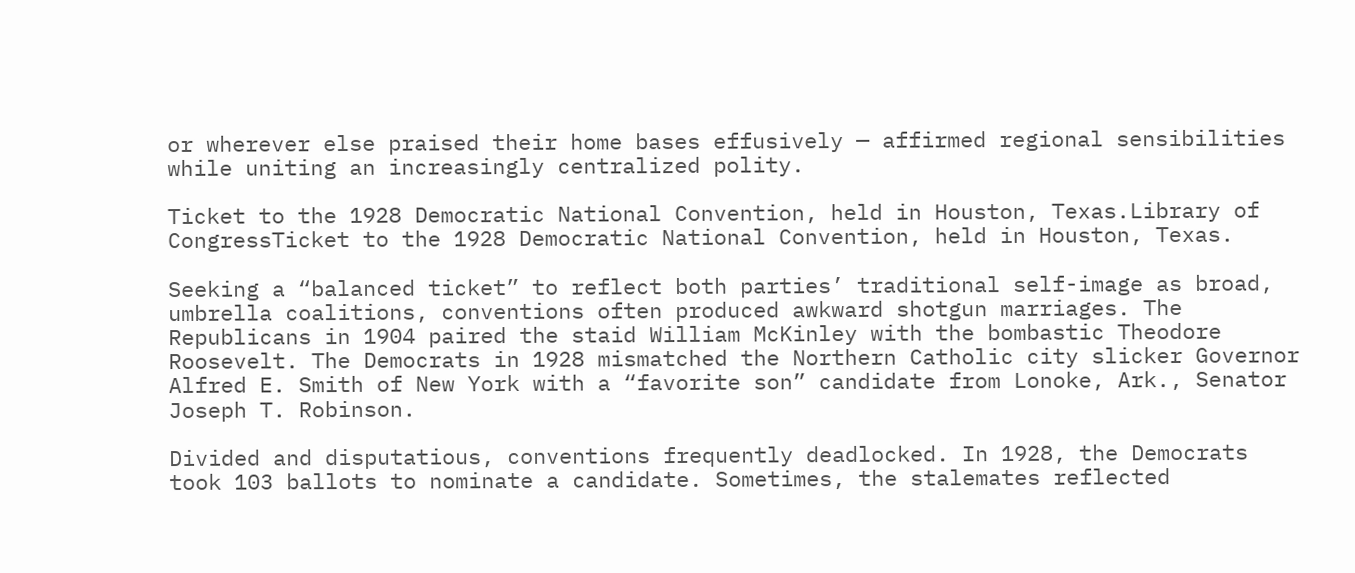or wherever else praised their home bases effusively — affirmed regional sensibilities while uniting an increasingly centralized polity.

Ticket to the 1928 Democratic National Convention, held in Houston, Texas.Library of CongressTicket to the 1928 Democratic National Convention, held in Houston, Texas.

Seeking a “balanced ticket” to reflect both parties’ traditional self-image as broad, umbrella coalitions, conventions often produced awkward shotgun marriages. The Republicans in 1904 paired the staid William McKinley with the bombastic Theodore Roosevelt. The Democrats in 1928 mismatched the Northern Catholic city slicker Governor Alfred E. Smith of New York with a “favorite son” candidate from Lonoke, Ark., Senator Joseph T. Robinson.

Divided and disputatious, conventions frequently deadlocked. In 1928, the Democrats took 103 ballots to nominate a candidate. Sometimes, the stalemates reflected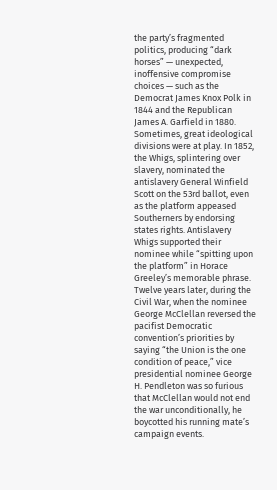the party’s fragmented politics, producing “dark horses” — unexpected, inoffensive compromise choices — such as the Democrat James Knox Polk in 1844 and the Republican James A. Garfield in 1880. Sometimes, great ideological divisions were at play. In 1852, the Whigs, splintering over slavery, nominated the antislavery General Winfield Scott on the 53rd ballot, even as the platform appeased Southerners by endorsing states rights. Antislavery Whigs supported their nominee while “spitting upon the platform” in Horace Greeley’s memorable phrase. Twelve years later, during the Civil War, when the nominee George McClellan reversed the pacifist Democratic convention’s priorities by saying “the Union is the one condition of peace,” vice presidential nominee George H. Pendleton was so furious that McClellan would not end the war unconditionally, he boycotted his running mate’s campaign events.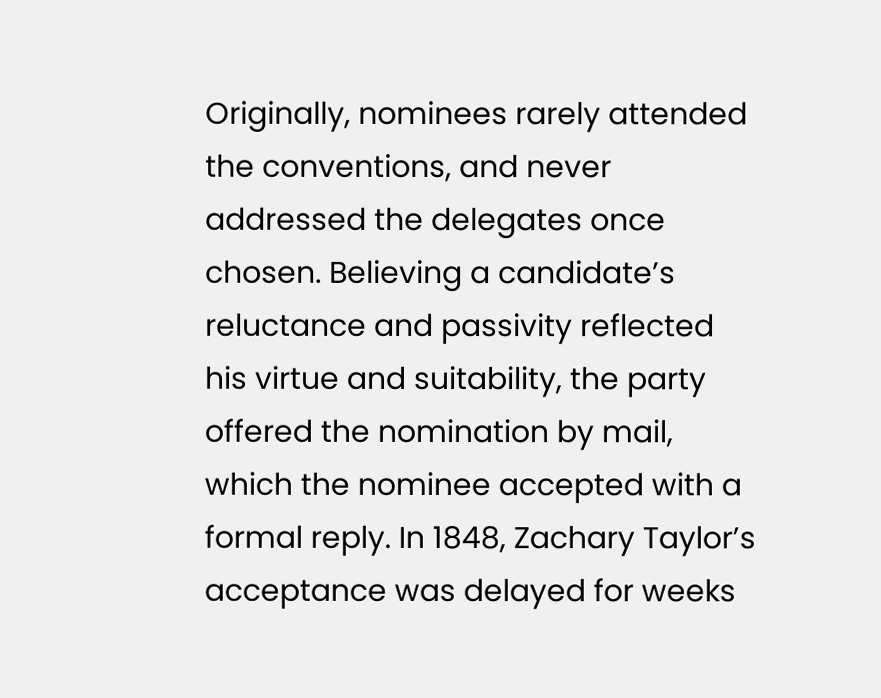Originally, nominees rarely attended the conventions, and never addressed the delegates once chosen. Believing a candidate’s reluctance and passivity reflected his virtue and suitability, the party offered the nomination by mail, which the nominee accepted with a formal reply. In 1848, Zachary Taylor’s acceptance was delayed for weeks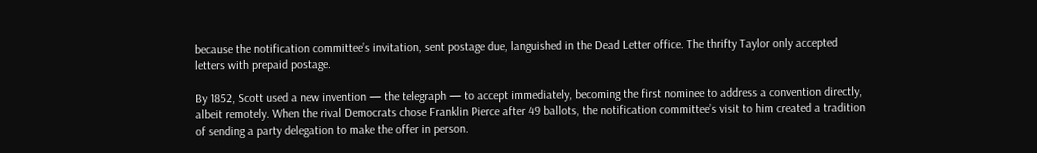because the notification committee’s invitation, sent postage due, languished in the Dead Letter office. The thrifty Taylor only accepted letters with prepaid postage.

By 1852, Scott used a new invention — the telegraph — to accept immediately, becoming the first nominee to address a convention directly, albeit remotely. When the rival Democrats chose Franklin Pierce after 49 ballots, the notification committee’s visit to him created a tradition of sending a party delegation to make the offer in person.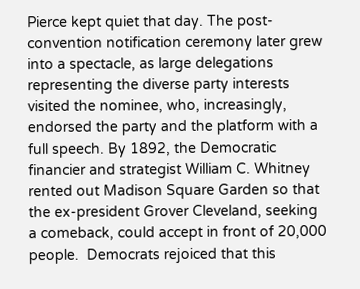Pierce kept quiet that day. The post-convention notification ceremony later grew into a spectacle, as large delegations representing the diverse party interests visited the nominee, who, increasingly, endorsed the party and the platform with a full speech. By 1892, the Democratic financier and strategist William C. Whitney rented out Madison Square Garden so that the ex-president Grover Cleveland, seeking a comeback, could accept in front of 20,000 people.  Democrats rejoiced that this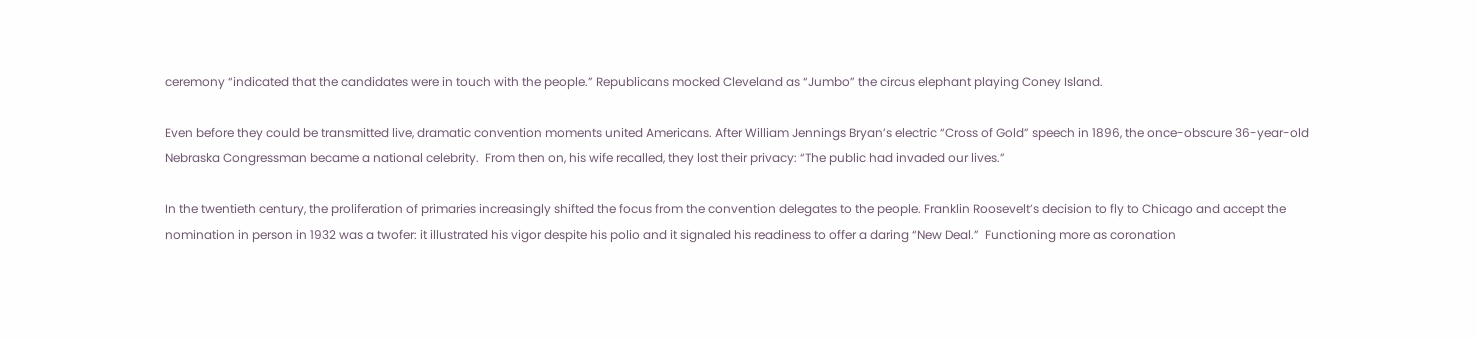ceremony “indicated that the candidates were in touch with the people.” Republicans mocked Cleveland as “Jumbo” the circus elephant playing Coney Island.

Even before they could be transmitted live, dramatic convention moments united Americans. After William Jennings Bryan’s electric “Cross of Gold” speech in 1896, the once-obscure 36-year-old Nebraska Congressman became a national celebrity.  From then on, his wife recalled, they lost their privacy: “The public had invaded our lives.”

In the twentieth century, the proliferation of primaries increasingly shifted the focus from the convention delegates to the people. Franklin Roosevelt’s decision to fly to Chicago and accept the nomination in person in 1932 was a twofer: it illustrated his vigor despite his polio and it signaled his readiness to offer a daring “New Deal.”  Functioning more as coronation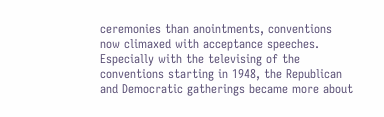ceremonies than anointments, conventions now climaxed with acceptance speeches. Especially with the televising of the conventions starting in 1948, the Republican and Democratic gatherings became more about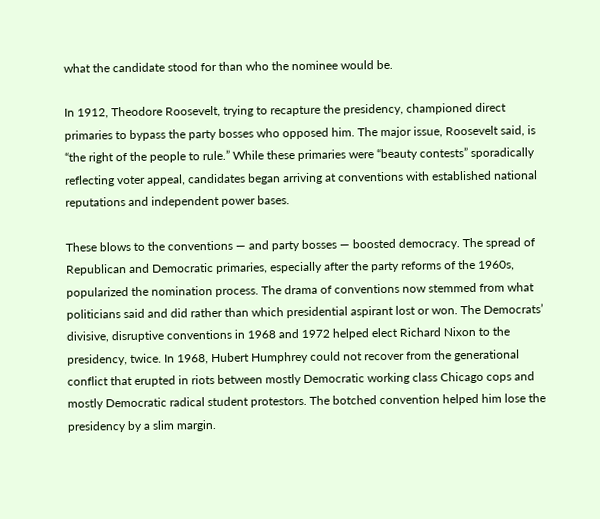what the candidate stood for than who the nominee would be.

In 1912, Theodore Roosevelt, trying to recapture the presidency, championed direct primaries to bypass the party bosses who opposed him. The major issue, Roosevelt said, is “the right of the people to rule.” While these primaries were “beauty contests” sporadically reflecting voter appeal, candidates began arriving at conventions with established national reputations and independent power bases.

These blows to the conventions — and party bosses — boosted democracy. The spread of Republican and Democratic primaries, especially after the party reforms of the 1960s, popularized the nomination process. The drama of conventions now stemmed from what politicians said and did rather than which presidential aspirant lost or won. The Democrats’ divisive, disruptive conventions in 1968 and 1972 helped elect Richard Nixon to the presidency, twice. In 1968, Hubert Humphrey could not recover from the generational conflict that erupted in riots between mostly Democratic working class Chicago cops and mostly Democratic radical student protestors. The botched convention helped him lose the presidency by a slim margin.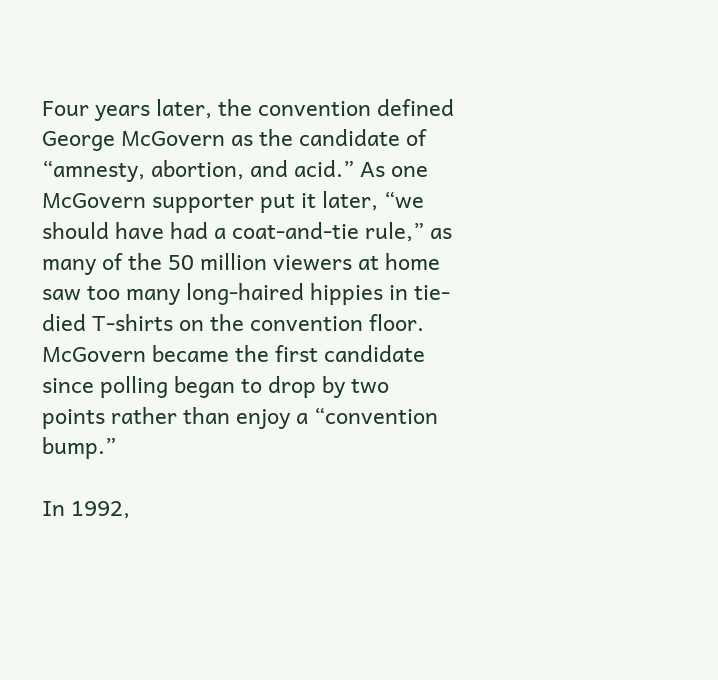Four years later, the convention defined George McGovern as the candidate of “amnesty, abortion, and acid.” As one McGovern supporter put it later, “we should have had a coat-and-tie rule,” as many of the 50 million viewers at home saw too many long-haired hippies in tie-died T-shirts on the convention floor. McGovern became the first candidate since polling began to drop by two points rather than enjoy a “convention bump.”

In 1992,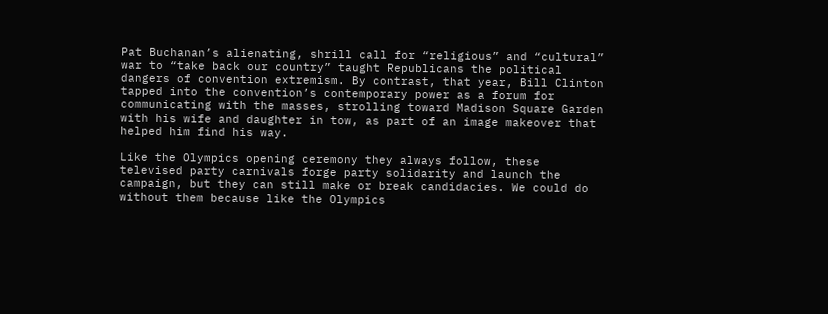Pat Buchanan’s alienating, shrill call for “religious” and “cultural” war to “take back our country” taught Republicans the political dangers of convention extremism. By contrast, that year, Bill Clinton tapped into the convention’s contemporary power as a forum for communicating with the masses, strolling toward Madison Square Garden with his wife and daughter in tow, as part of an image makeover that helped him find his way.

Like the Olympics opening ceremony they always follow, these televised party carnivals forge party solidarity and launch the campaign, but they can still make or break candidacies. We could do without them because like the Olympics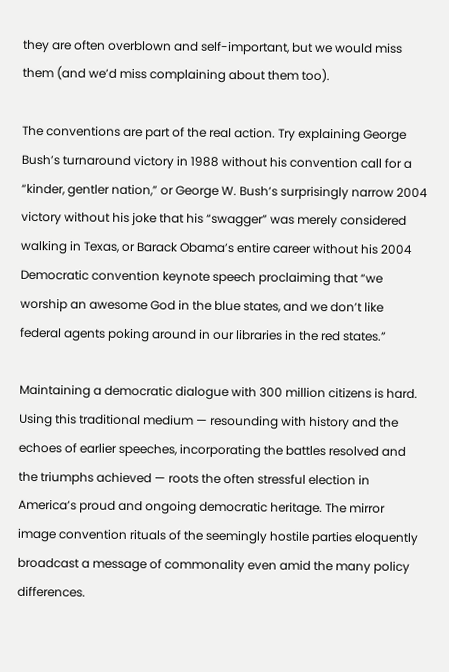they are often overblown and self-important, but we would miss them (and we’d miss complaining about them too).

The conventions are part of the real action. Try explaining George Bush’s turnaround victory in 1988 without his convention call for a “kinder, gentler nation,” or George W. Bush’s surprisingly narrow 2004 victory without his joke that his “swagger” was merely considered walking in Texas, or Barack Obama’s entire career without his 2004 Democratic convention keynote speech proclaiming that “we worship an awesome God in the blue states, and we don’t like federal agents poking around in our libraries in the red states.”

Maintaining a democratic dialogue with 300 million citizens is hard. Using this traditional medium — resounding with history and the echoes of earlier speeches, incorporating the battles resolved and the triumphs achieved — roots the often stressful election in America’s proud and ongoing democratic heritage. The mirror image convention rituals of the seemingly hostile parties eloquently broadcast a message of commonality even amid the many policy differences.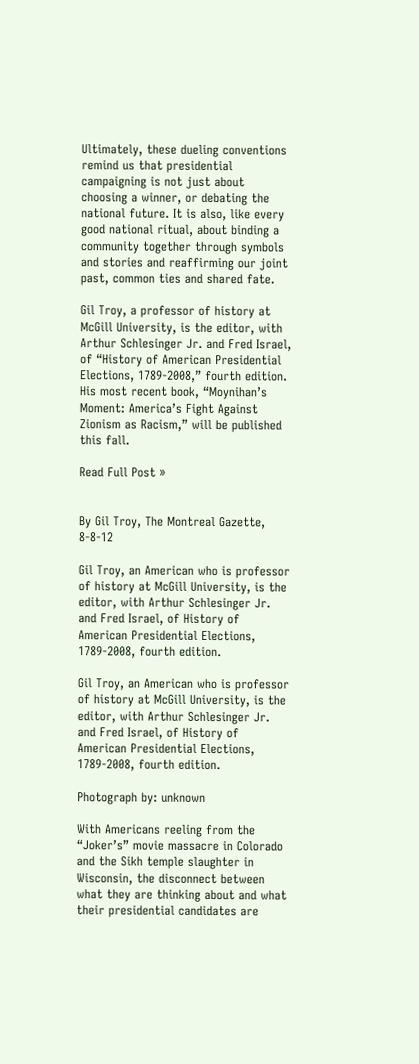Ultimately, these dueling conventions remind us that presidential campaigning is not just about choosing a winner, or debating the national future. It is also, like every good national ritual, about binding a community together through symbols and stories and reaffirming our joint past, common ties and shared fate.

Gil Troy, a professor of history at McGill University, is the editor, with Arthur Schlesinger Jr. and Fred Israel, of “History of American Presidential Elections, 1789-2008,” fourth edition. His most recent book, “Moynihan’s Moment: America’s Fight Against Zionism as Racism,” will be published this fall.

Read Full Post »


By Gil Troy, The Montreal Gazette, 8-8-12

Gil Troy, an American who is professor of history at McGill University, is the editor, with Arthur Schlesinger Jr. and Fred Israel, of History of American Presidential Elections, 1789-2008, fourth edition.

Gil Troy, an American who is professor of history at McGill University, is the editor, with Arthur Schlesinger Jr. and Fred Israel, of History of American Presidential Elections, 1789-2008, fourth edition.

Photograph by: unknown

With Americans reeling from the “Joker’s” movie massacre in Colorado and the Sikh temple slaughter in Wisconsin, the disconnect between what they are thinking about and what their presidential candidates are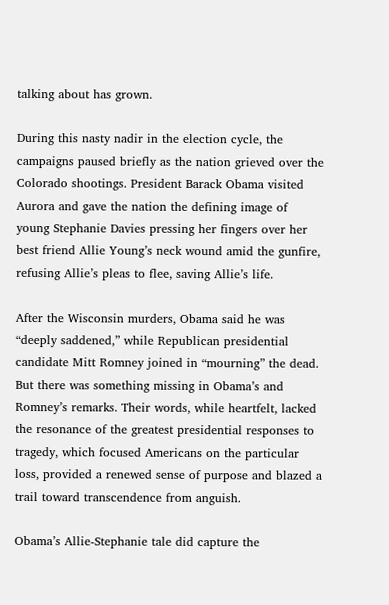talking about has grown.

During this nasty nadir in the election cycle, the campaigns paused briefly as the nation grieved over the Colorado shootings. President Barack Obama visited Aurora and gave the nation the defining image of young Stephanie Davies pressing her fingers over her best friend Allie Young’s neck wound amid the gunfire, refusing Allie’s pleas to flee, saving Allie’s life.

After the Wisconsin murders, Obama said he was “deeply saddened,” while Republican presidential candidate Mitt Romney joined in “mourning” the dead. But there was something missing in Obama’s and Romney’s remarks. Their words, while heartfelt, lacked the resonance of the greatest presidential responses to tragedy, which focused Americans on the particular loss, provided a renewed sense of purpose and blazed a trail toward transcendence from anguish.

Obama’s Allie-Stephanie tale did capture the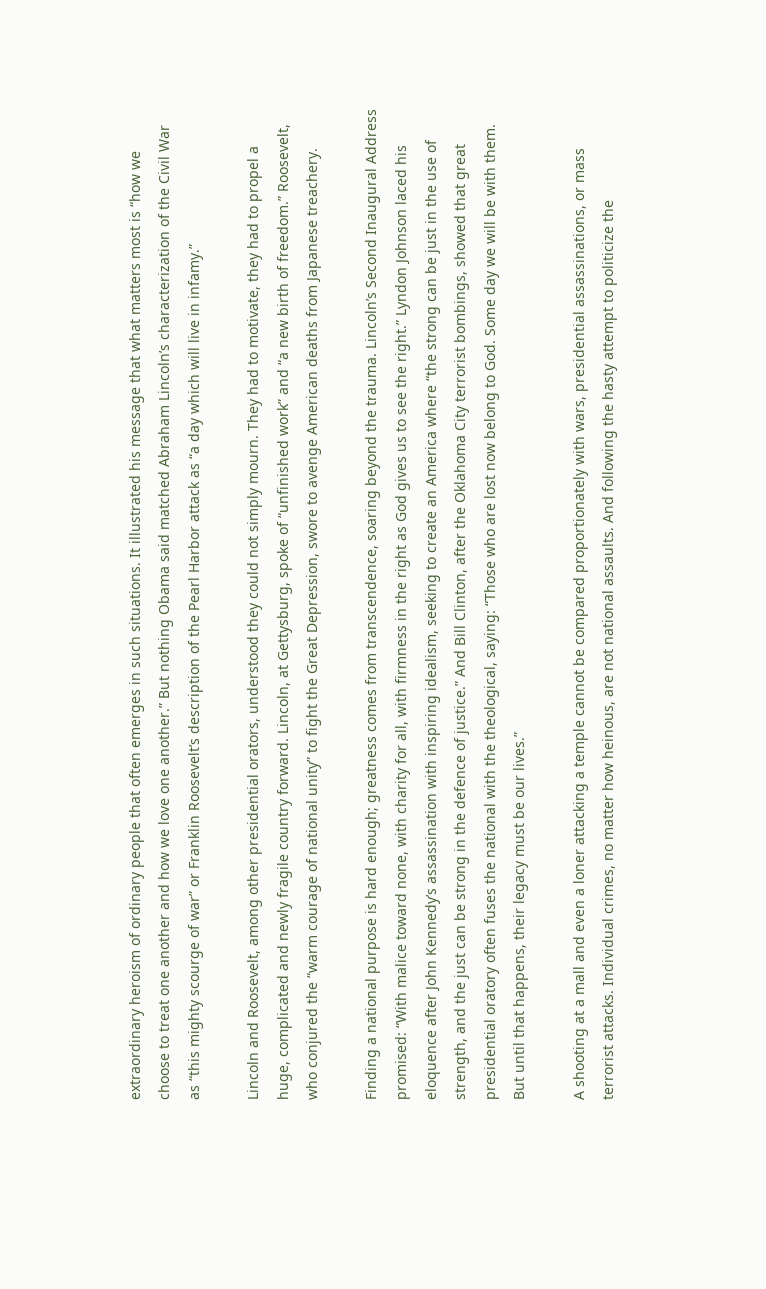extraordinary heroism of ordinary people that often emerges in such situations. It illustrated his message that what matters most is “how we choose to treat one another and how we love one another.” But nothing Obama said matched Abraham Lincoln’s characterization of the Civil War as “this mighty scourge of war” or Franklin Roosevelt’s description of the Pearl Harbor attack as “a day which will live in infamy.”

Lincoln and Roosevelt, among other presidential orators, understood they could not simply mourn. They had to motivate, they had to propel a huge, complicated and newly fragile country forward. Lincoln, at Gettysburg, spoke of “unfinished work” and “a new birth of freedom.” Roosevelt, who conjured the “warm courage of national unity” to fight the Great Depression, swore to avenge American deaths from Japanese treachery.

Finding a national purpose is hard enough; greatness comes from transcendence, soaring beyond the trauma. Lincoln’s Second Inaugural Address promised: “With malice toward none, with charity for all, with firmness in the right as God gives us to see the right.” Lyndon Johnson laced his eloquence after John Kennedy’s assassination with inspiring idealism, seeking to create an America where “the strong can be just in the use of strength, and the just can be strong in the defence of justice.” And Bill Clinton, after the Oklahoma City terrorist bombings, showed that great presidential oratory often fuses the national with the theological, saying: “Those who are lost now belong to God. Some day we will be with them. But until that happens, their legacy must be our lives.”

A shooting at a mall and even a loner attacking a temple cannot be compared proportionately with wars, presidential assassinations, or mass terrorist attacks. Individual crimes, no matter how heinous, are not national assaults. And following the hasty attempt to politicize the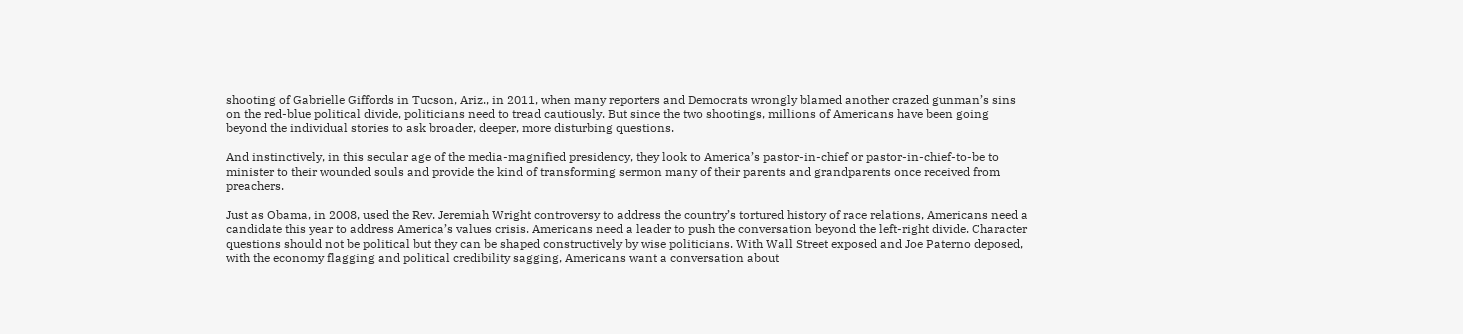shooting of Gabrielle Giffords in Tucson, Ariz., in 2011, when many reporters and Democrats wrongly blamed another crazed gunman’s sins on the red-blue political divide, politicians need to tread cautiously. But since the two shootings, millions of Americans have been going beyond the individual stories to ask broader, deeper, more disturbing questions.

And instinctively, in this secular age of the media-magnified presidency, they look to America’s pastor-in-chief or pastor-in-chief-to-be to minister to their wounded souls and provide the kind of transforming sermon many of their parents and grandparents once received from preachers.

Just as Obama, in 2008, used the Rev. Jeremiah Wright controversy to address the country’s tortured history of race relations, Americans need a candidate this year to address America’s values crisis. Americans need a leader to push the conversation beyond the left-right divide. Character questions should not be political but they can be shaped constructively by wise politicians. With Wall Street exposed and Joe Paterno deposed, with the economy flagging and political credibility sagging, Americans want a conversation about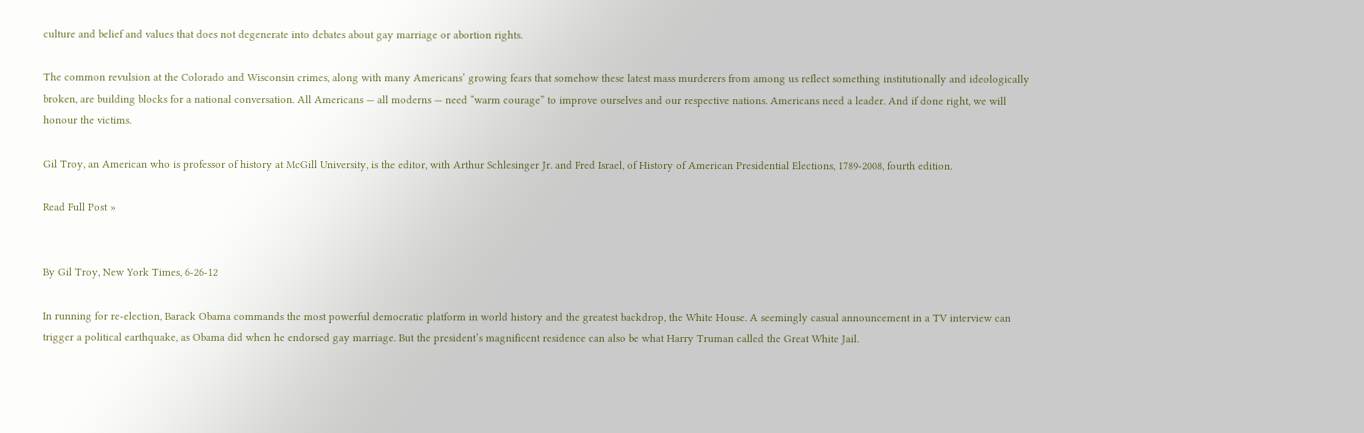culture and belief and values that does not degenerate into debates about gay marriage or abortion rights.

The common revulsion at the Colorado and Wisconsin crimes, along with many Americans’ growing fears that somehow these latest mass murderers from among us reflect something institutionally and ideologically broken, are building blocks for a national conversation. All Americans — all moderns — need “warm courage” to improve ourselves and our respective nations. Americans need a leader. And if done right, we will honour the victims.

Gil Troy, an American who is professor of history at McGill University, is the editor, with Arthur Schlesinger Jr. and Fred Israel, of History of American Presidential Elections, 1789-2008, fourth edition.

Read Full Post »


By Gil Troy, New York Times, 6-26-12

In running for re-election, Barack Obama commands the most powerful democratic platform in world history and the greatest backdrop, the White House. A seemingly casual announcement in a TV interview can trigger a political earthquake, as Obama did when he endorsed gay marriage. But the president’s magnificent residence can also be what Harry Truman called the Great White Jail.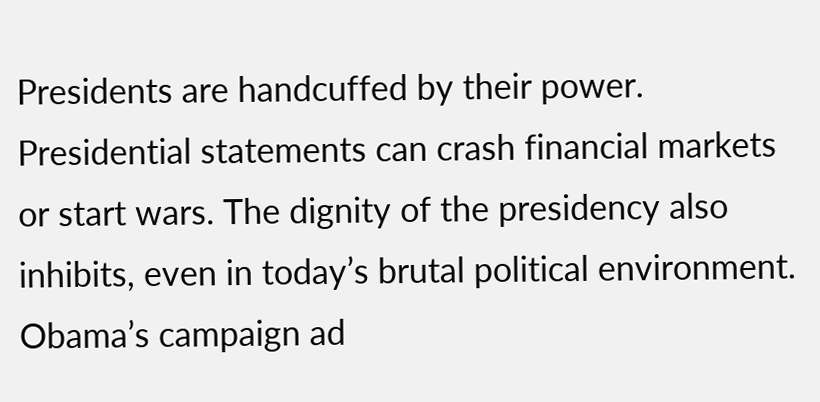Presidents are handcuffed by their power. Presidential statements can crash financial markets or start wars. The dignity of the presidency also inhibits, even in today’s brutal political environment. Obama’s campaign ad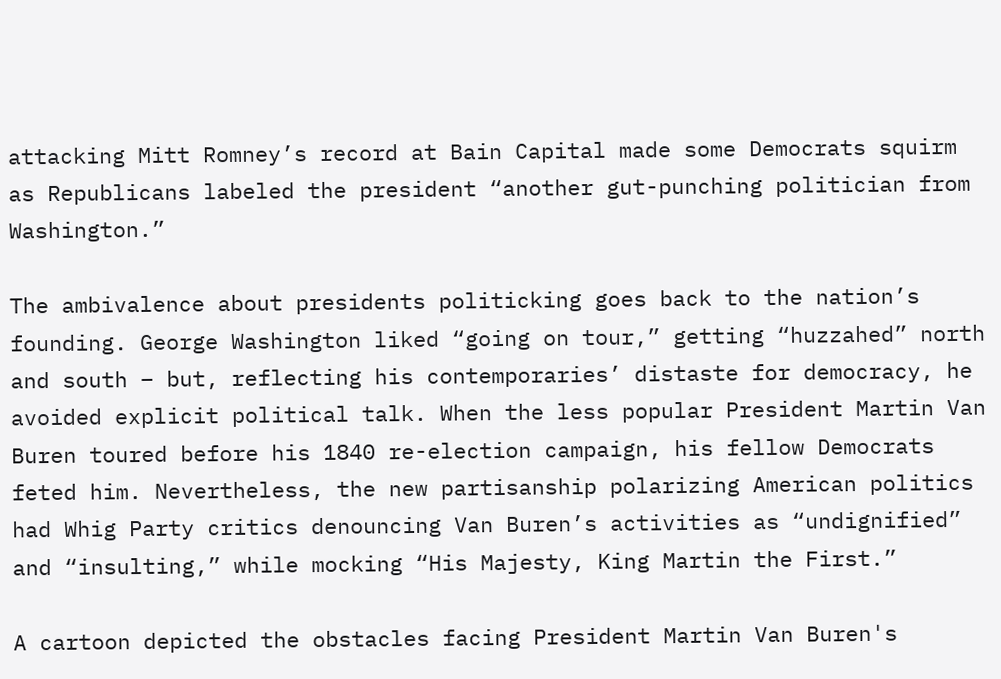attacking Mitt Romney’s record at Bain Capital made some Democrats squirm as Republicans labeled the president “another gut-punching politician from Washington.”

The ambivalence about presidents politicking goes back to the nation’s founding. George Washington liked “going on tour,” getting “huzzahed” north and south – but, reflecting his contemporaries’ distaste for democracy, he avoided explicit political talk. When the less popular President Martin Van Buren toured before his 1840 re-election campaign, his fellow Democrats feted him. Nevertheless, the new partisanship polarizing American politics had Whig Party critics denouncing Van Buren’s activities as “undignified” and “insulting,” while mocking “His Majesty, King Martin the First.”

A cartoon depicted the obstacles facing President Martin Van Buren's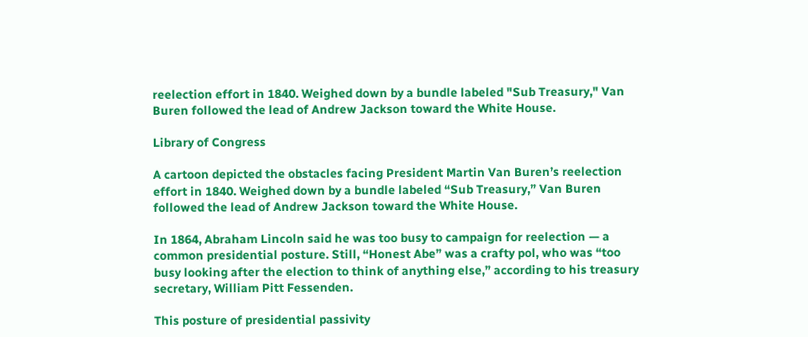reelection effort in 1840. Weighed down by a bundle labeled "Sub Treasury," Van Buren followed the lead of Andrew Jackson toward the White House.

Library of Congress

A cartoon depicted the obstacles facing President Martin Van Buren’s reelection effort in 1840. Weighed down by a bundle labeled “Sub Treasury,” Van Buren followed the lead of Andrew Jackson toward the White House.

In 1864, Abraham Lincoln said he was too busy to campaign for reelection — a common presidential posture. Still, “Honest Abe” was a crafty pol, who was “too busy looking after the election to think of anything else,” according to his treasury secretary, William Pitt Fessenden.

This posture of presidential passivity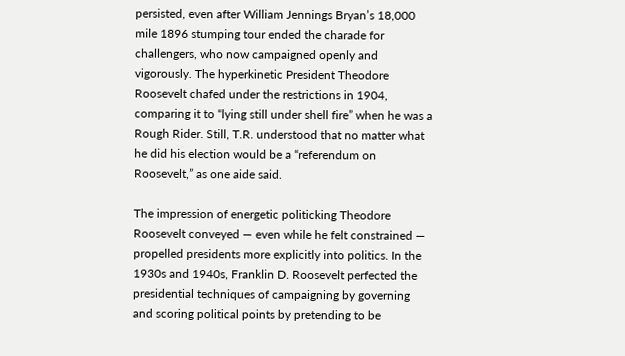persisted, even after William Jennings Bryan’s 18,000 mile 1896 stumping tour ended the charade for challengers, who now campaigned openly and vigorously. The hyperkinetic President Theodore Roosevelt chafed under the restrictions in 1904, comparing it to “lying still under shell fire” when he was a Rough Rider. Still, T.R. understood that no matter what he did his election would be a “referendum on Roosevelt,” as one aide said.

The impression of energetic politicking Theodore Roosevelt conveyed — even while he felt constrained — propelled presidents more explicitly into politics. In the 1930s and 1940s, Franklin D. Roosevelt perfected the presidential techniques of campaigning by governing and scoring political points by pretending to be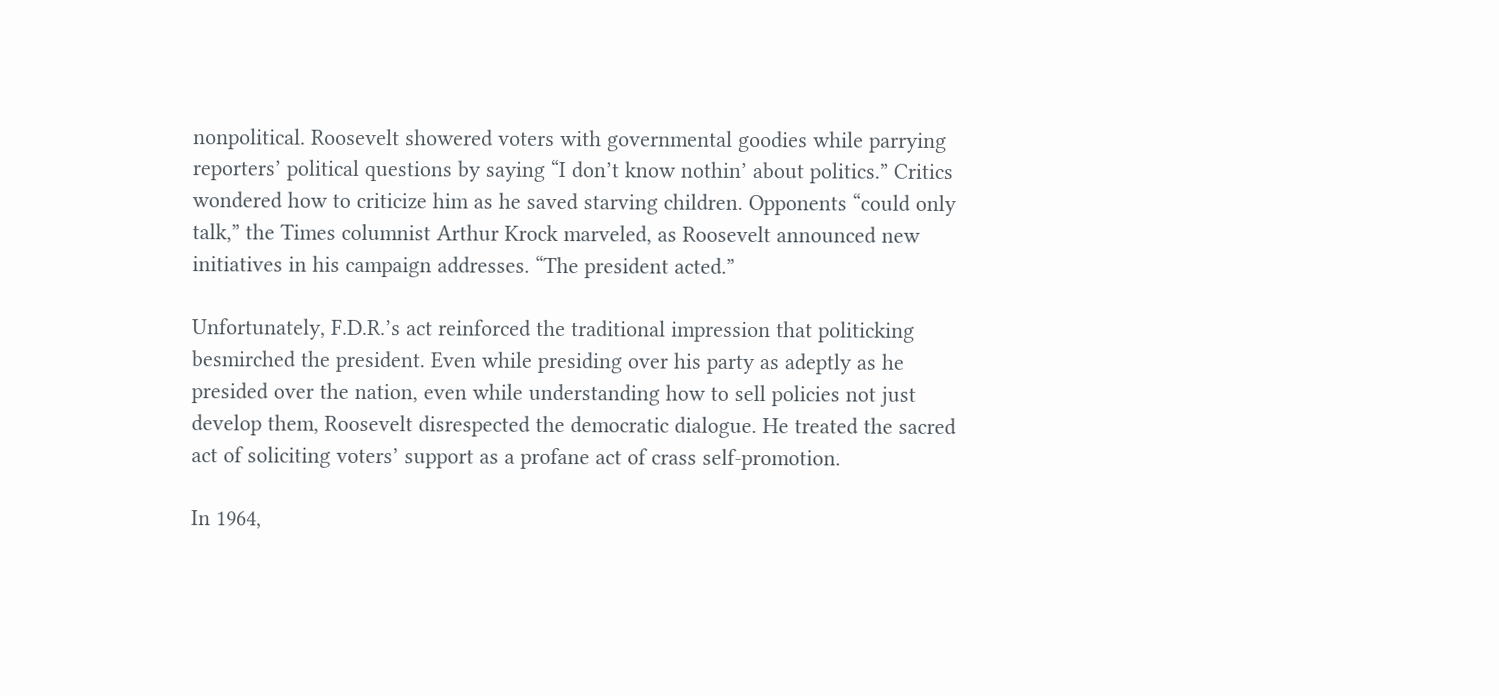nonpolitical. Roosevelt showered voters with governmental goodies while parrying reporters’ political questions by saying “I don’t know nothin’ about politics.” Critics wondered how to criticize him as he saved starving children. Opponents “could only talk,” the Times columnist Arthur Krock marveled, as Roosevelt announced new initiatives in his campaign addresses. “The president acted.”

Unfortunately, F.D.R.’s act reinforced the traditional impression that politicking besmirched the president. Even while presiding over his party as adeptly as he presided over the nation, even while understanding how to sell policies not just develop them, Roosevelt disrespected the democratic dialogue. He treated the sacred act of soliciting voters’ support as a profane act of crass self-promotion.

In 1964,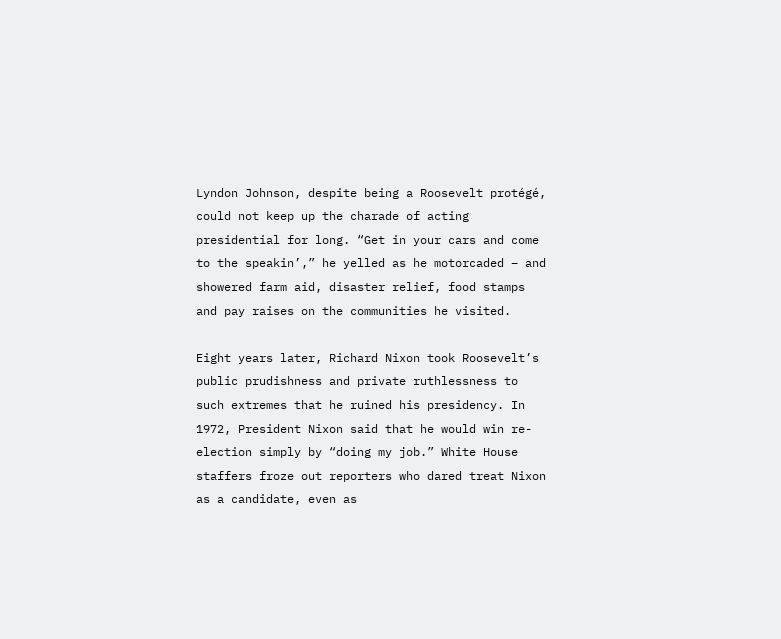Lyndon Johnson, despite being a Roosevelt protégé, could not keep up the charade of acting presidential for long. “Get in your cars and come to the speakin’,” he yelled as he motorcaded – and showered farm aid, disaster relief, food stamps and pay raises on the communities he visited.

Eight years later, Richard Nixon took Roosevelt’s public prudishness and private ruthlessness to such extremes that he ruined his presidency. In 1972, President Nixon said that he would win re-election simply by “doing my job.” White House staffers froze out reporters who dared treat Nixon as a candidate, even as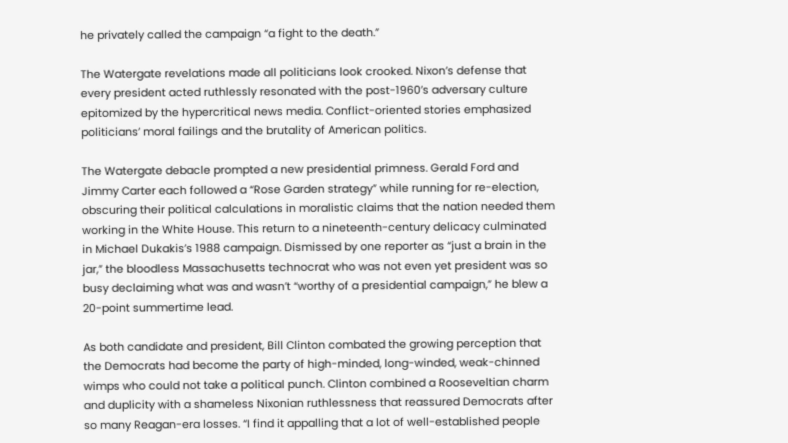he privately called the campaign “a fight to the death.”

The Watergate revelations made all politicians look crooked. Nixon’s defense that every president acted ruthlessly resonated with the post-1960’s adversary culture epitomized by the hypercritical news media. Conflict-oriented stories emphasized politicians’ moral failings and the brutality of American politics.

The Watergate debacle prompted a new presidential primness. Gerald Ford and Jimmy Carter each followed a “Rose Garden strategy” while running for re-election, obscuring their political calculations in moralistic claims that the nation needed them working in the White House. This return to a nineteenth-century delicacy culminated in Michael Dukakis’s 1988 campaign. Dismissed by one reporter as “just a brain in the jar,” the bloodless Massachusetts technocrat who was not even yet president was so busy declaiming what was and wasn’t “worthy of a presidential campaign,” he blew a 20-point summertime lead.

As both candidate and president, Bill Clinton combated the growing perception that the Democrats had become the party of high-minded, long-winded, weak-chinned wimps who could not take a political punch. Clinton combined a Rooseveltian charm and duplicity with a shameless Nixonian ruthlessness that reassured Democrats after so many Reagan-era losses. “I find it appalling that a lot of well-established people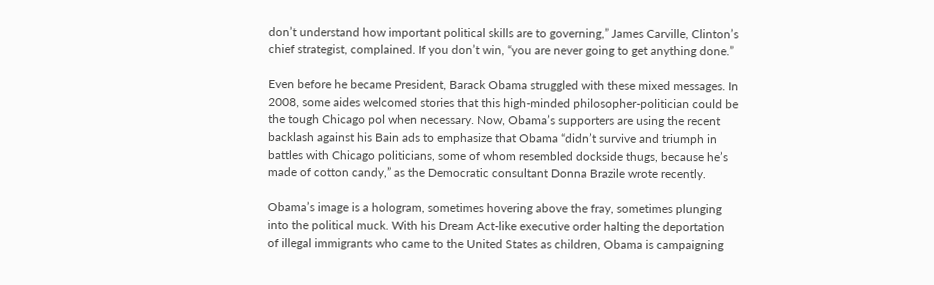don’t understand how important political skills are to governing,” James Carville, Clinton’s chief strategist, complained. If you don’t win, “you are never going to get anything done.”

Even before he became President, Barack Obama struggled with these mixed messages. In 2008, some aides welcomed stories that this high-minded philosopher-politician could be the tough Chicago pol when necessary. Now, Obama’s supporters are using the recent backlash against his Bain ads to emphasize that Obama “didn’t survive and triumph in battles with Chicago politicians, some of whom resembled dockside thugs, because he’s made of cotton candy,” as the Democratic consultant Donna Brazile wrote recently.

Obama’s image is a hologram, sometimes hovering above the fray, sometimes plunging into the political muck. With his Dream Act-like executive order halting the deportation of illegal immigrants who came to the United States as children, Obama is campaigning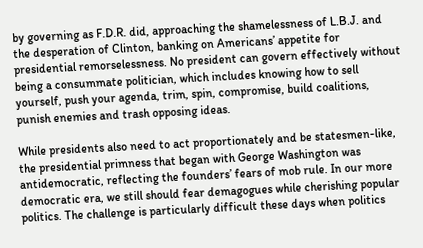by governing as F.D.R. did, approaching the shamelessness of L.B.J. and the desperation of Clinton, banking on Americans’ appetite for presidential remorselessness. No president can govern effectively without being a consummate politician, which includes knowing how to sell yourself, push your agenda, trim, spin, compromise, build coalitions, punish enemies and trash opposing ideas.

While presidents also need to act proportionately and be statesmen-like, the presidential primness that began with George Washington was antidemocratic, reflecting the founders’ fears of mob rule. In our more democratic era, we still should fear demagogues while cherishing popular politics. The challenge is particularly difficult these days when politics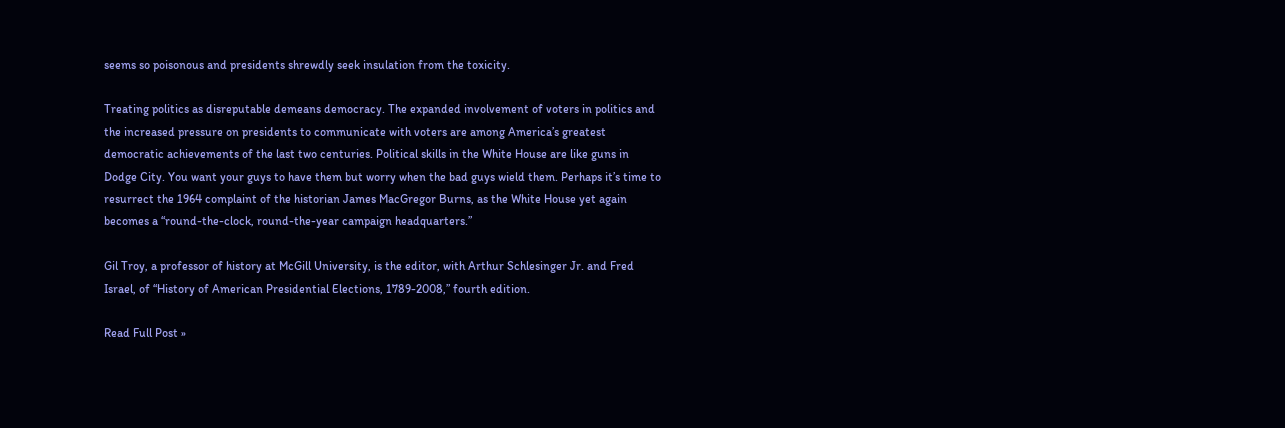seems so poisonous and presidents shrewdly seek insulation from the toxicity.

Treating politics as disreputable demeans democracy. The expanded involvement of voters in politics and the increased pressure on presidents to communicate with voters are among America’s greatest democratic achievements of the last two centuries. Political skills in the White House are like guns in Dodge City. You want your guys to have them but worry when the bad guys wield them. Perhaps it’s time to resurrect the 1964 complaint of the historian James MacGregor Burns, as the White House yet again becomes a “round-the-clock, round-the-year campaign headquarters.”

Gil Troy, a professor of history at McGill University, is the editor, with Arthur Schlesinger Jr. and Fred Israel, of “History of American Presidential Elections, 1789-2008,” fourth edition.

Read Full Post »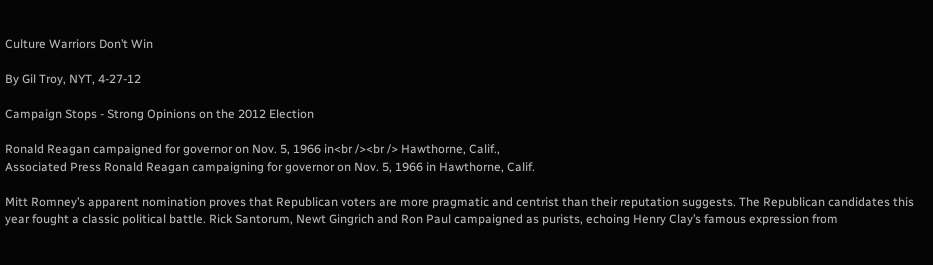Culture Warriors Don’t Win

By Gil Troy, NYT, 4-27-12

Campaign Stops - Strong Opinions on the 2012 Election

Ronald Reagan campaigned for governor on Nov. 5, 1966 in<br /><br /> Hawthorne, Calif.,
Associated Press Ronald Reagan campaigning for governor on Nov. 5, 1966 in Hawthorne, Calif.

Mitt Romney’s apparent nomination proves that Republican voters are more pragmatic and centrist than their reputation suggests. The Republican candidates this year fought a classic political battle. Rick Santorum, Newt Gingrich and Ron Paul campaigned as purists, echoing Henry Clay’s famous expression from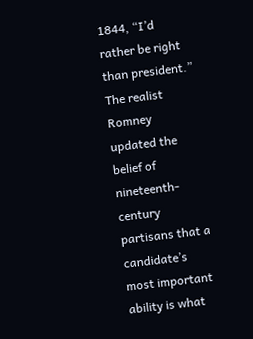1844, “I’d rather be right than president.” The realist Romney updated the belief of nineteenth-century partisans that a candidate’s most important ability is what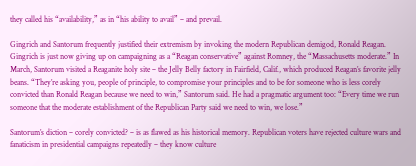they called his “availability,” as in “his ability to avail” – and prevail.

Gingrich and Santorum frequently justified their extremism by invoking the modern Republican demigod, Ronald Reagan. Gingrich is just now giving up on campaigning as a “Reagan conservative” against Romney, the “Massachusetts moderate.” In March, Santorum visited a Reaganite holy site – the Jelly Belly factory in Fairfield, Calif., which produced Reagan’s favorite jelly beans. “They’re asking you, people of principle, to compromise your principles and to be for someone who is less corely convicted than Ronald Reagan because we need to win,” Santorum said. He had a pragmatic argument too: “Every time we run someone that the moderate establishment of the Republican Party said we need to win, we lose.”

Santorum’s diction – corely convicted? – is as flawed as his historical memory. Republican voters have rejected culture wars and fanaticism in presidential campaigns repeatedly – they know culture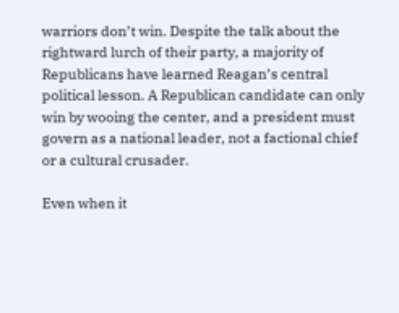warriors don’t win. Despite the talk about the rightward lurch of their party, a majority of Republicans have learned Reagan’s central political lesson. A Republican candidate can only win by wooing the center, and a president must govern as a national leader, not a factional chief or a cultural crusader.

Even when it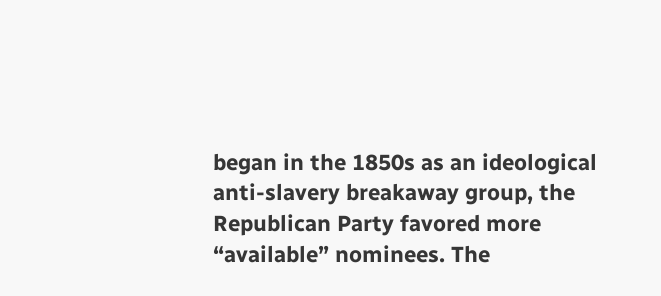began in the 1850s as an ideological anti-slavery breakaway group, the Republican Party favored more “available” nominees. The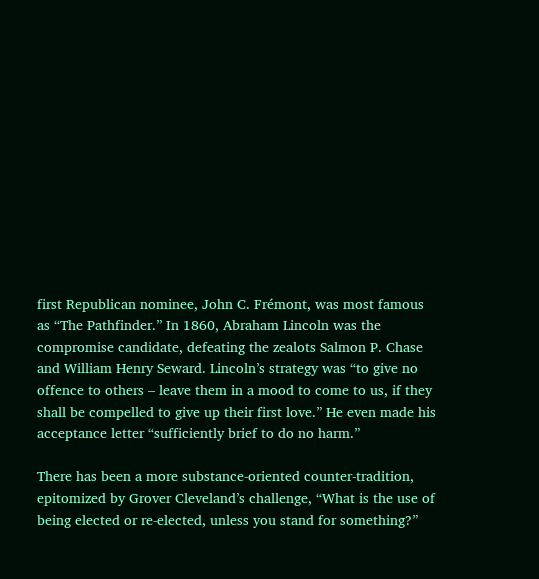first Republican nominee, John C. Frémont, was most famous as “The Pathfinder.” In 1860, Abraham Lincoln was the compromise candidate, defeating the zealots Salmon P. Chase and William Henry Seward. Lincoln’s strategy was “to give no offence to others – leave them in a mood to come to us, if they shall be compelled to give up their first love.” He even made his acceptance letter “sufficiently brief to do no harm.”

There has been a more substance-oriented counter-tradition, epitomized by Grover Cleveland’s challenge, “What is the use of being elected or re-elected, unless you stand for something?”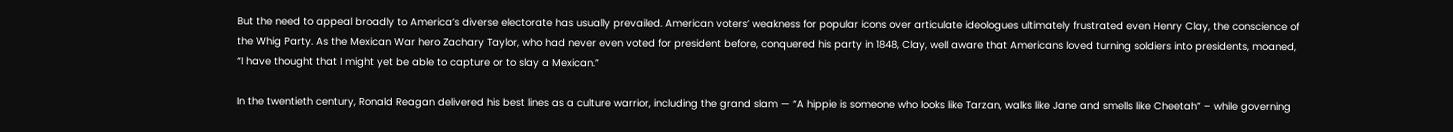But the need to appeal broadly to America’s diverse electorate has usually prevailed. American voters’ weakness for popular icons over articulate ideologues ultimately frustrated even Henry Clay, the conscience of the Whig Party. As the Mexican War hero Zachary Taylor, who had never even voted for president before, conquered his party in 1848, Clay, well aware that Americans loved turning soldiers into presidents, moaned, “I have thought that I might yet be able to capture or to slay a Mexican.”

In the twentieth century, Ronald Reagan delivered his best lines as a culture warrior, including the grand slam — “A hippie is someone who looks like Tarzan, walks like Jane and smells like Cheetah” – while governing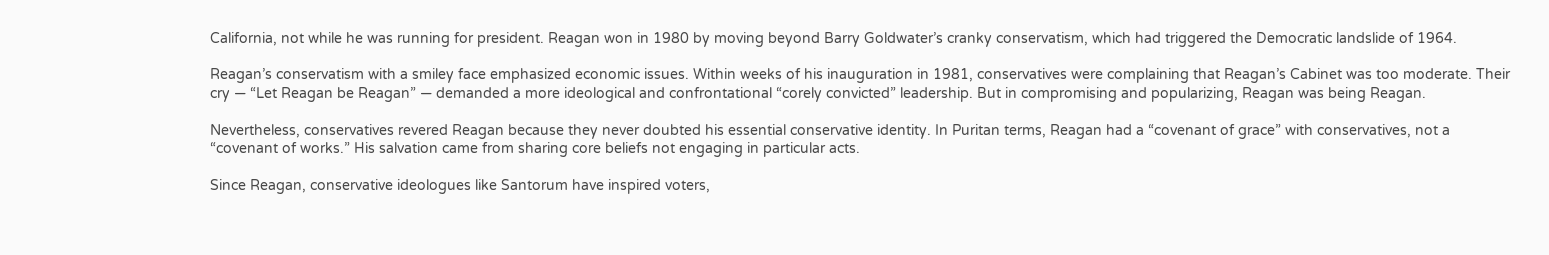California, not while he was running for president. Reagan won in 1980 by moving beyond Barry Goldwater’s cranky conservatism, which had triggered the Democratic landslide of 1964.

Reagan’s conservatism with a smiley face emphasized economic issues. Within weeks of his inauguration in 1981, conservatives were complaining that Reagan’s Cabinet was too moderate. Their cry — “Let Reagan be Reagan” — demanded a more ideological and confrontational “corely convicted” leadership. But in compromising and popularizing, Reagan was being Reagan.

Nevertheless, conservatives revered Reagan because they never doubted his essential conservative identity. In Puritan terms, Reagan had a “covenant of grace” with conservatives, not a “covenant of works.” His salvation came from sharing core beliefs not engaging in particular acts.

Since Reagan, conservative ideologues like Santorum have inspired voters,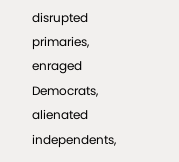disrupted primaries, enraged Democrats, alienated independents,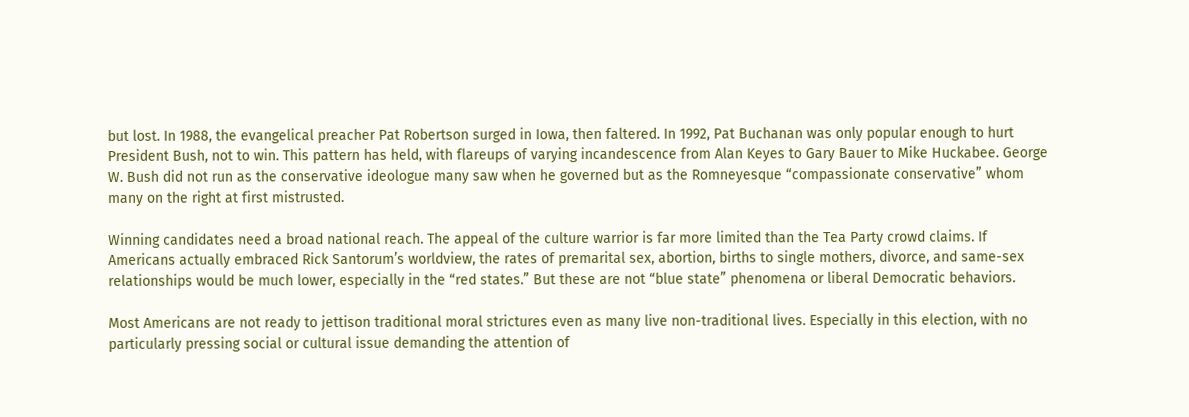but lost. In 1988, the evangelical preacher Pat Robertson surged in Iowa, then faltered. In 1992, Pat Buchanan was only popular enough to hurt President Bush, not to win. This pattern has held, with flareups of varying incandescence from Alan Keyes to Gary Bauer to Mike Huckabee. George W. Bush did not run as the conservative ideologue many saw when he governed but as the Romneyesque “compassionate conservative” whom many on the right at first mistrusted.

Winning candidates need a broad national reach. The appeal of the culture warrior is far more limited than the Tea Party crowd claims. If Americans actually embraced Rick Santorum’s worldview, the rates of premarital sex, abortion, births to single mothers, divorce, and same-sex relationships would be much lower, especially in the “red states.” But these are not “blue state” phenomena or liberal Democratic behaviors.

Most Americans are not ready to jettison traditional moral strictures even as many live non-traditional lives. Especially in this election, with no particularly pressing social or cultural issue demanding the attention of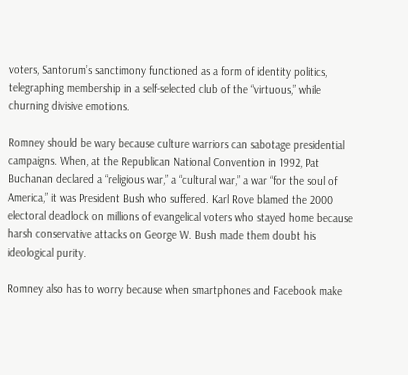voters, Santorum’s sanctimony functioned as a form of identity politics, telegraphing membership in a self-selected club of the “virtuous,” while churning divisive emotions.

Romney should be wary because culture warriors can sabotage presidential campaigns. When, at the Republican National Convention in 1992, Pat Buchanan declared a “religious war,” a “cultural war,” a war “for the soul of America,” it was President Bush who suffered. Karl Rove blamed the 2000 electoral deadlock on millions of evangelical voters who stayed home because harsh conservative attacks on George W. Bush made them doubt his ideological purity.

Romney also has to worry because when smartphones and Facebook make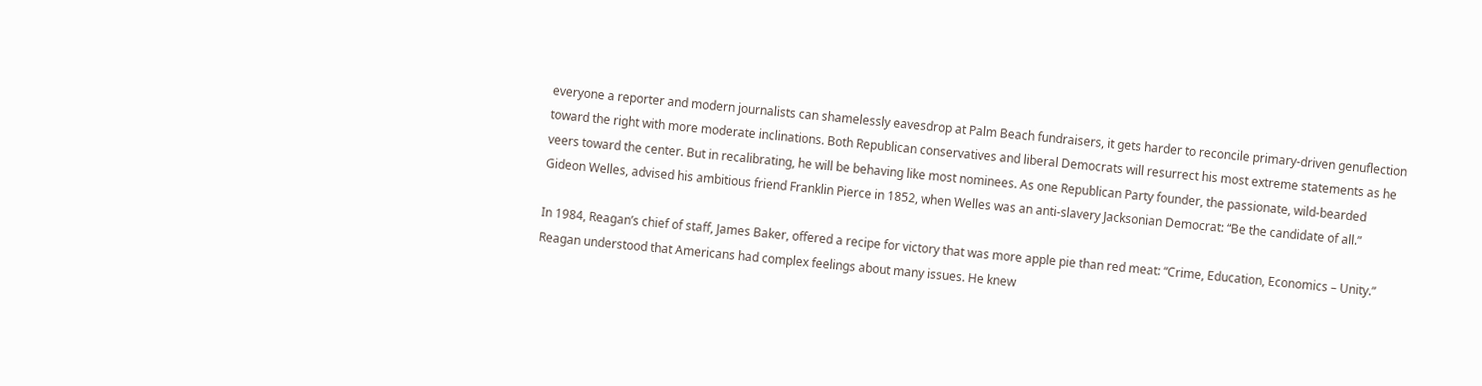everyone a reporter and modern journalists can shamelessly eavesdrop at Palm Beach fundraisers, it gets harder to reconcile primary-driven genuflection toward the right with more moderate inclinations. Both Republican conservatives and liberal Democrats will resurrect his most extreme statements as he veers toward the center. But in recalibrating, he will be behaving like most nominees. As one Republican Party founder, the passionate, wild-bearded Gideon Welles, advised his ambitious friend Franklin Pierce in 1852, when Welles was an anti-slavery Jacksonian Democrat: “Be the candidate of all.”

In 1984, Reagan’s chief of staff, James Baker, offered a recipe for victory that was more apple pie than red meat: “Crime, Education, Economics – Unity.” Reagan understood that Americans had complex feelings about many issues. He knew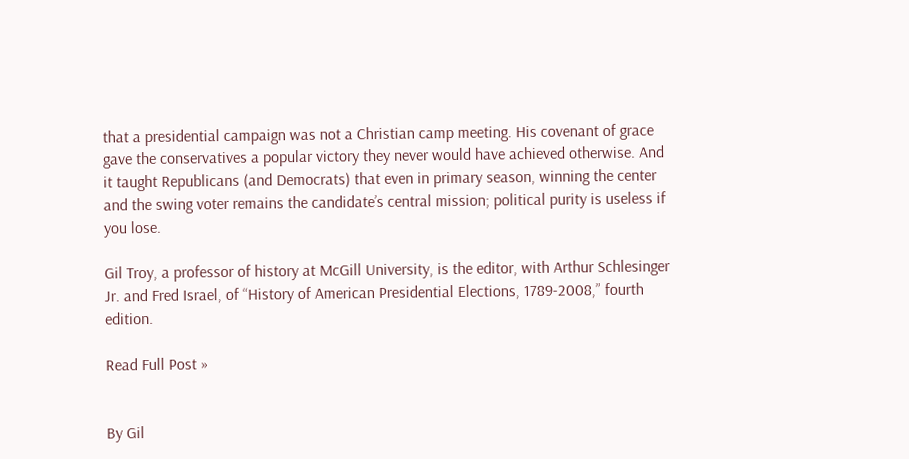that a presidential campaign was not a Christian camp meeting. His covenant of grace gave the conservatives a popular victory they never would have achieved otherwise. And it taught Republicans (and Democrats) that even in primary season, winning the center and the swing voter remains the candidate’s central mission; political purity is useless if you lose.

Gil Troy, a professor of history at McGill University, is the editor, with Arthur Schlesinger Jr. and Fred Israel, of “History of American Presidential Elections, 1789-2008,” fourth edition.

Read Full Post »


By Gil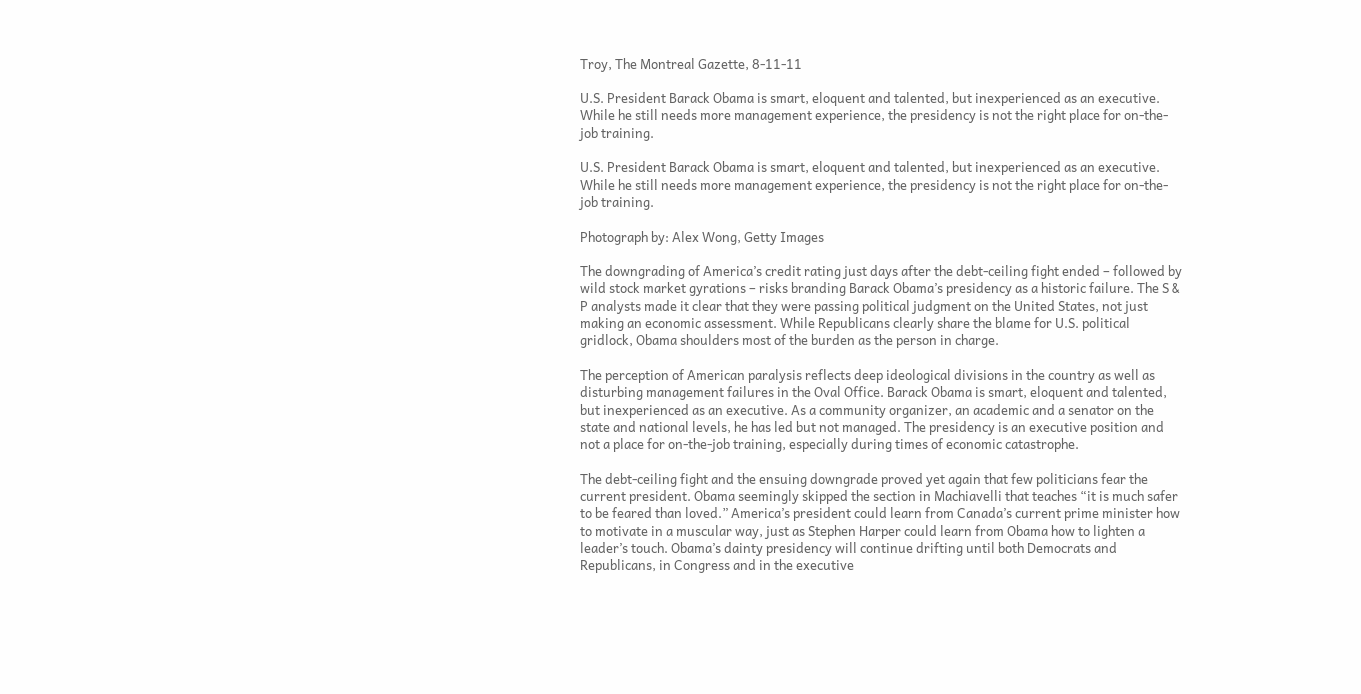Troy, The Montreal Gazette, 8-11-11

U.S. President Barack Obama is smart, eloquent and talented, but inexperienced as an executive. While he still needs more management experience, the presidency is not the right place for on-the-job training.

U.S. President Barack Obama is smart, eloquent and talented, but inexperienced as an executive. While he still needs more management experience, the presidency is not the right place for on-the-job training.

Photograph by: Alex Wong, Getty Images

The downgrading of America’s credit rating just days after the debt-ceiling fight ended – followed by wild stock market gyrations – risks branding Barack Obama’s presidency as a historic failure. The S & P analysts made it clear that they were passing political judgment on the United States, not just making an economic assessment. While Republicans clearly share the blame for U.S. political gridlock, Obama shoulders most of the burden as the person in charge.

The perception of American paralysis reflects deep ideological divisions in the country as well as disturbing management failures in the Oval Office. Barack Obama is smart, eloquent and talented, but inexperienced as an executive. As a community organizer, an academic and a senator on the state and national levels, he has led but not managed. The presidency is an executive position and not a place for on-the-job training, especially during times of economic catastrophe.

The debt-ceiling fight and the ensuing downgrade proved yet again that few politicians fear the current president. Obama seemingly skipped the section in Machiavelli that teaches “it is much safer to be feared than loved.” America’s president could learn from Canada’s current prime minister how to motivate in a muscular way, just as Stephen Harper could learn from Obama how to lighten a leader’s touch. Obama’s dainty presidency will continue drifting until both Democrats and Republicans, in Congress and in the executive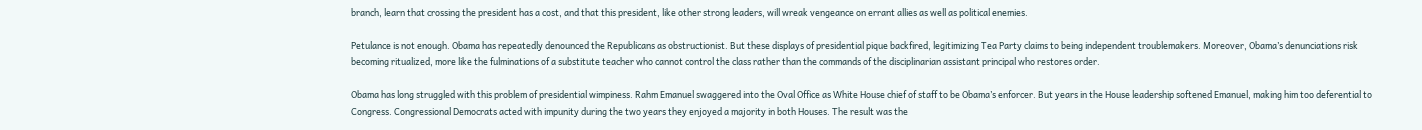branch, learn that crossing the president has a cost, and that this president, like other strong leaders, will wreak vengeance on errant allies as well as political enemies.

Petulance is not enough. Obama has repeatedly denounced the Republicans as obstructionist. But these displays of presidential pique backfired, legitimizing Tea Party claims to being independent troublemakers. Moreover, Obama’s denunciations risk becoming ritualized, more like the fulminations of a substitute teacher who cannot control the class rather than the commands of the disciplinarian assistant principal who restores order.

Obama has long struggled with this problem of presidential wimpiness. Rahm Emanuel swaggered into the Oval Office as White House chief of staff to be Obama’s enforcer. But years in the House leadership softened Emanuel, making him too deferential to Congress. Congressional Democrats acted with impunity during the two years they enjoyed a majority in both Houses. The result was the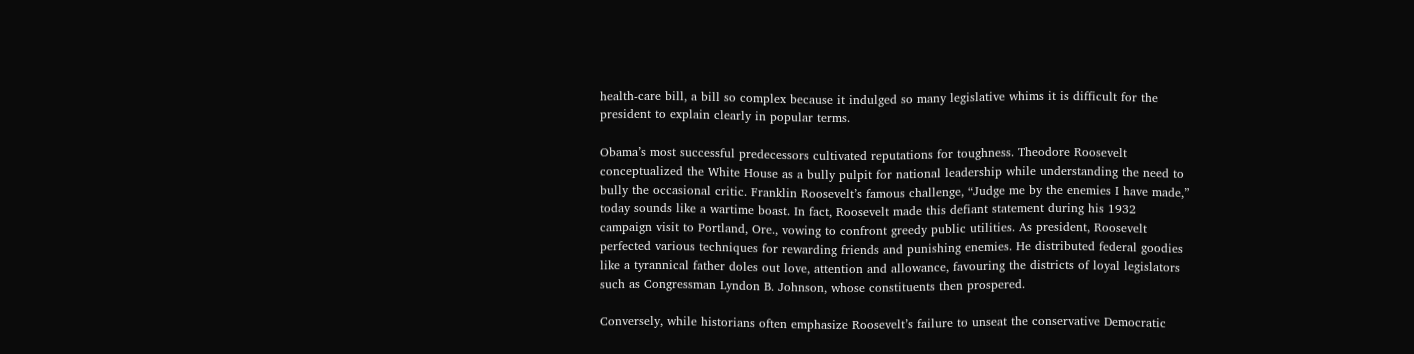health-care bill, a bill so complex because it indulged so many legislative whims it is difficult for the president to explain clearly in popular terms.

Obama’s most successful predecessors cultivated reputations for toughness. Theodore Roosevelt conceptualized the White House as a bully pulpit for national leadership while understanding the need to bully the occasional critic. Franklin Roosevelt’s famous challenge, “Judge me by the enemies I have made,” today sounds like a wartime boast. In fact, Roosevelt made this defiant statement during his 1932 campaign visit to Portland, Ore., vowing to confront greedy public utilities. As president, Roosevelt perfected various techniques for rewarding friends and punishing enemies. He distributed federal goodies like a tyrannical father doles out love, attention and allowance, favouring the districts of loyal legislators such as Congressman Lyndon B. Johnson, whose constituents then prospered.

Conversely, while historians often emphasize Roosevelt’s failure to unseat the conservative Democratic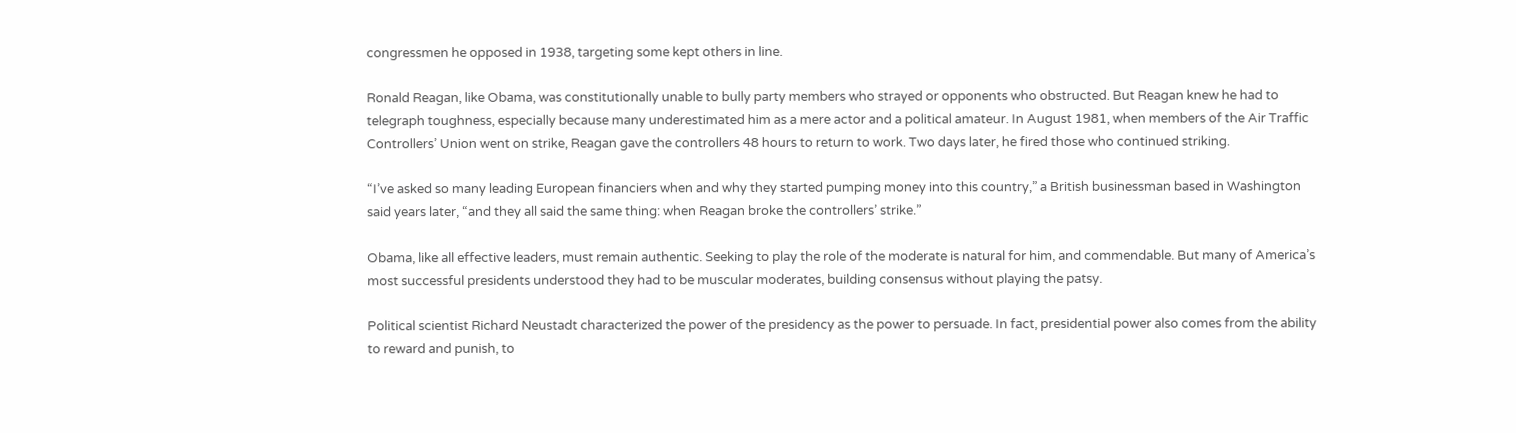congressmen he opposed in 1938, targeting some kept others in line.

Ronald Reagan, like Obama, was constitutionally unable to bully party members who strayed or opponents who obstructed. But Reagan knew he had to telegraph toughness, especially because many underestimated him as a mere actor and a political amateur. In August 1981, when members of the Air Traffic Controllers’ Union went on strike, Reagan gave the controllers 48 hours to return to work. Two days later, he fired those who continued striking.

“I’ve asked so many leading European financiers when and why they started pumping money into this country,” a British businessman based in Washington said years later, “and they all said the same thing: when Reagan broke the controllers’ strike.”

Obama, like all effective leaders, must remain authentic. Seeking to play the role of the moderate is natural for him, and commendable. But many of America’s most successful presidents understood they had to be muscular moderates, building consensus without playing the patsy.

Political scientist Richard Neustadt characterized the power of the presidency as the power to persuade. In fact, presidential power also comes from the ability to reward and punish, to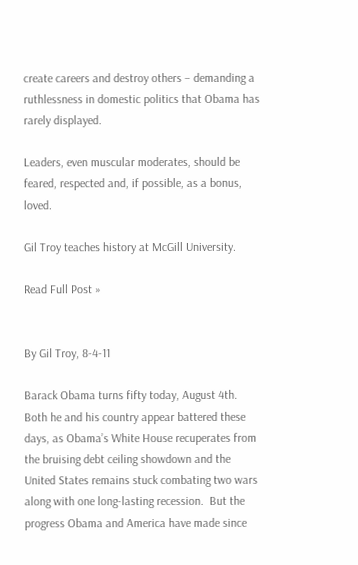create careers and destroy others – demanding a ruthlessness in domestic politics that Obama has rarely displayed.

Leaders, even muscular moderates, should be feared, respected and, if possible, as a bonus, loved.

Gil Troy teaches history at McGill University.

Read Full Post »


By Gil Troy, 8-4-11

Barack Obama turns fifty today, August 4th.  Both he and his country appear battered these days, as Obama’s White House recuperates from the bruising debt ceiling showdown and the United States remains stuck combating two wars along with one long-lasting recession.  But the progress Obama and America have made since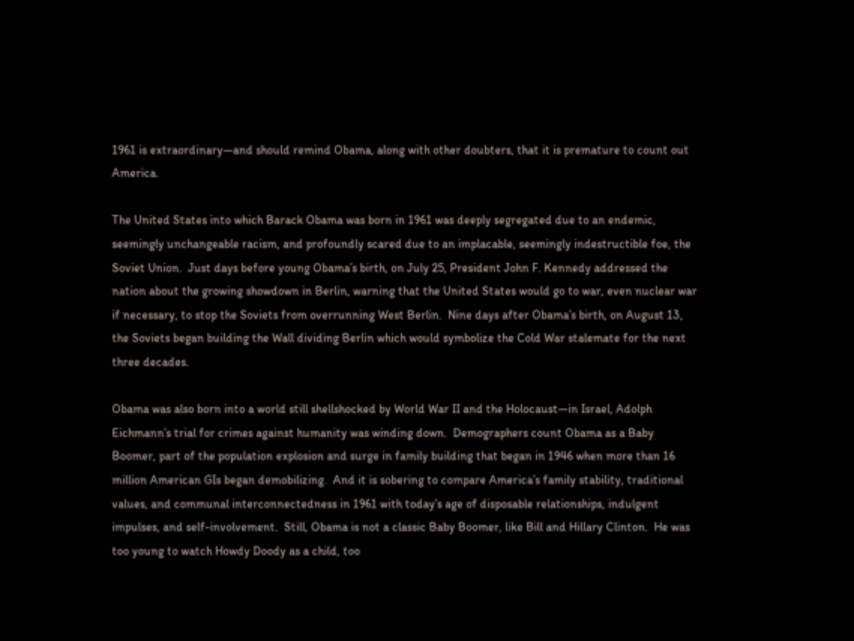1961 is extraordinary—and should remind Obama, along with other doubters, that it is premature to count out America.

The United States into which Barack Obama was born in 1961 was deeply segregated due to an endemic, seemingly unchangeable racism, and profoundly scared due to an implacable, seemingly indestructible foe, the Soviet Union.  Just days before young Obama’s birth, on July 25, President John F. Kennedy addressed the nation about the growing showdown in Berlin, warning that the United States would go to war, even nuclear war if necessary, to stop the Soviets from overrunning West Berlin.  Nine days after Obama’s birth, on August 13, the Soviets began building the Wall dividing Berlin which would symbolize the Cold War stalemate for the next three decades.

Obama was also born into a world still shellshocked by World War II and the Holocaust—in Israel, Adolph Eichmann’s trial for crimes against humanity was winding down.  Demographers count Obama as a Baby Boomer, part of the population explosion and surge in family building that began in 1946 when more than 16 million American GIs began demobilizing.  And it is sobering to compare America’s family stability, traditional values, and communal interconnectedness in 1961 with today’s age of disposable relationships, indulgent impulses, and self-involvement.  Still, Obama is not a classic Baby Boomer, like Bill and Hillary Clinton.  He was too young to watch Howdy Doody as a child, too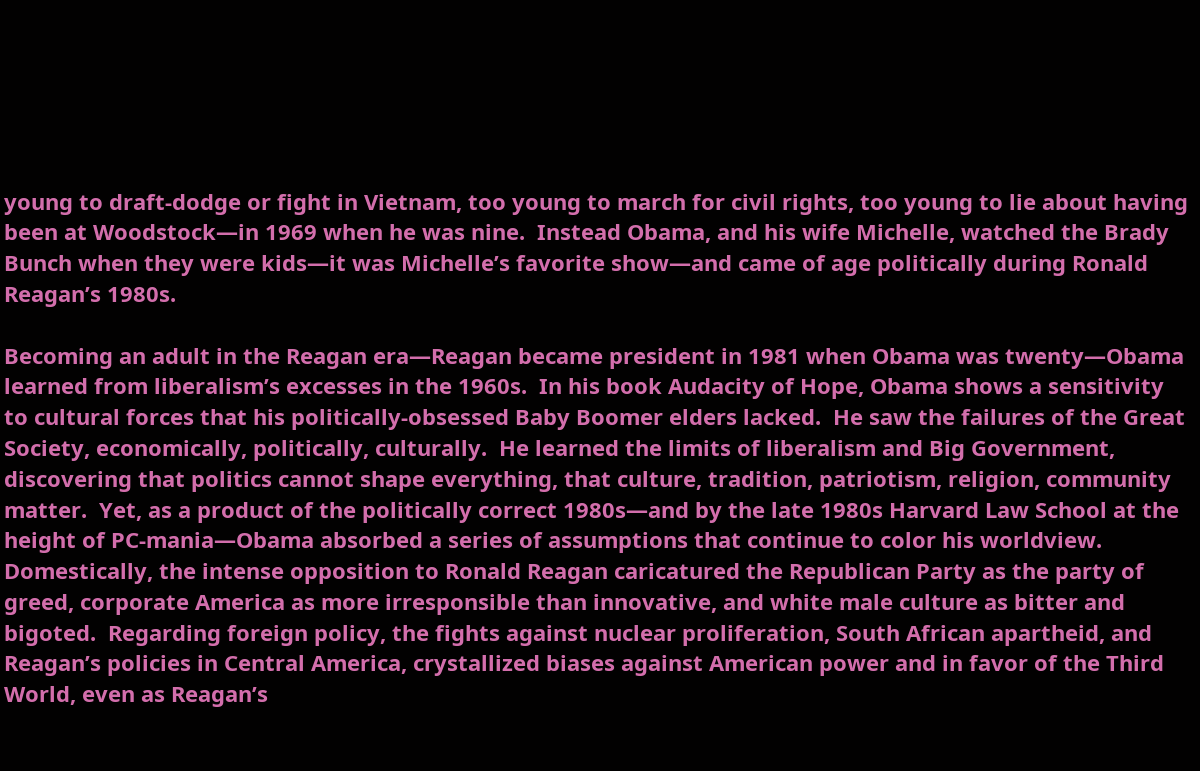young to draft-dodge or fight in Vietnam, too young to march for civil rights, too young to lie about having been at Woodstock—in 1969 when he was nine.  Instead Obama, and his wife Michelle, watched the Brady Bunch when they were kids—it was Michelle’s favorite show—and came of age politically during Ronald Reagan’s 1980s.

Becoming an adult in the Reagan era—Reagan became president in 1981 when Obama was twenty—Obama learned from liberalism’s excesses in the 1960s.  In his book Audacity of Hope, Obama shows a sensitivity to cultural forces that his politically-obsessed Baby Boomer elders lacked.  He saw the failures of the Great Society, economically, politically, culturally.  He learned the limits of liberalism and Big Government, discovering that politics cannot shape everything, that culture, tradition, patriotism, religion, community matter.  Yet, as a product of the politically correct 1980s—and by the late 1980s Harvard Law School at the height of PC-mania—Obama absorbed a series of assumptions that continue to color his worldview.  Domestically, the intense opposition to Ronald Reagan caricatured the Republican Party as the party of greed, corporate America as more irresponsible than innovative, and white male culture as bitter and bigoted.  Regarding foreign policy, the fights against nuclear proliferation, South African apartheid, and Reagan’s policies in Central America, crystallized biases against American power and in favor of the Third World, even as Reagan’s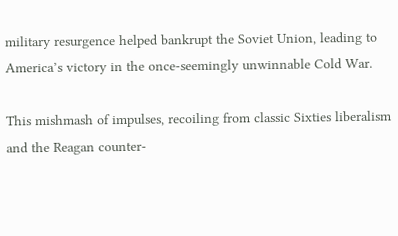military resurgence helped bankrupt the Soviet Union, leading to America’s victory in the once-seemingly unwinnable Cold War.

This mishmash of impulses, recoiling from classic Sixties liberalism and the Reagan counter-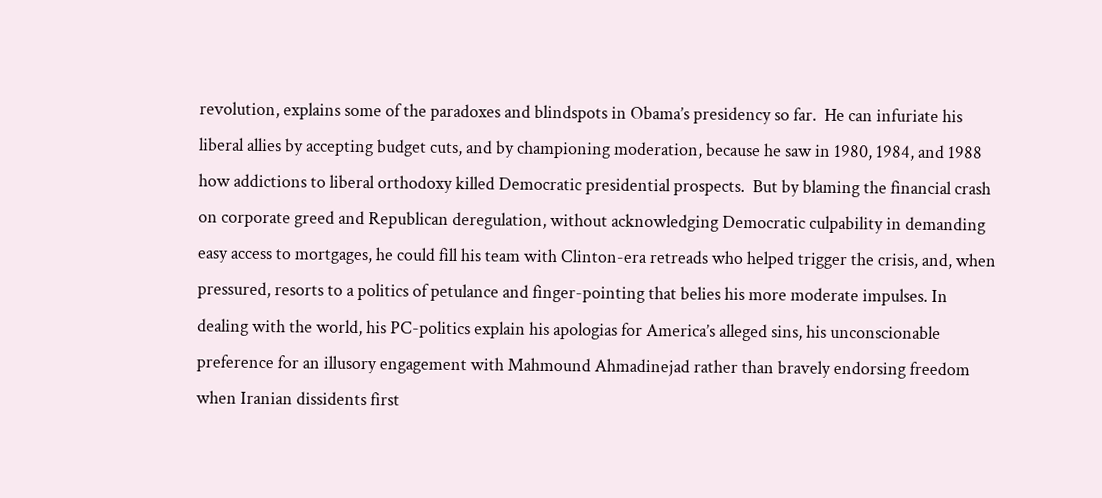revolution, explains some of the paradoxes and blindspots in Obama’s presidency so far.  He can infuriate his liberal allies by accepting budget cuts, and by championing moderation, because he saw in 1980, 1984, and 1988 how addictions to liberal orthodoxy killed Democratic presidential prospects.  But by blaming the financial crash on corporate greed and Republican deregulation, without acknowledging Democratic culpability in demanding easy access to mortgages, he could fill his team with Clinton-era retreads who helped trigger the crisis, and, when pressured, resorts to a politics of petulance and finger-pointing that belies his more moderate impulses. In dealing with the world, his PC-politics explain his apologias for America’s alleged sins, his unconscionable preference for an illusory engagement with Mahmound Ahmadinejad rather than bravely endorsing freedom when Iranian dissidents first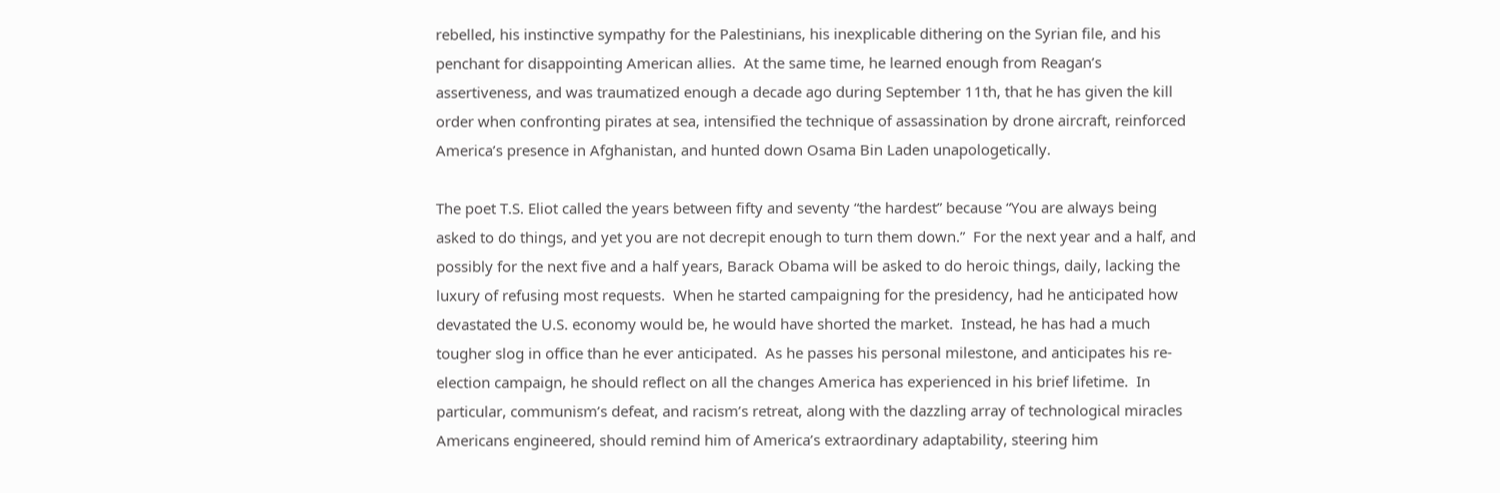rebelled, his instinctive sympathy for the Palestinians, his inexplicable dithering on the Syrian file, and his penchant for disappointing American allies.  At the same time, he learned enough from Reagan’s assertiveness, and was traumatized enough a decade ago during September 11th, that he has given the kill order when confronting pirates at sea, intensified the technique of assassination by drone aircraft, reinforced America’s presence in Afghanistan, and hunted down Osama Bin Laden unapologetically.

The poet T.S. Eliot called the years between fifty and seventy “the hardest” because “You are always being asked to do things, and yet you are not decrepit enough to turn them down.”  For the next year and a half, and possibly for the next five and a half years, Barack Obama will be asked to do heroic things, daily, lacking the luxury of refusing most requests.  When he started campaigning for the presidency, had he anticipated how devastated the U.S. economy would be, he would have shorted the market.  Instead, he has had a much tougher slog in office than he ever anticipated.  As he passes his personal milestone, and anticipates his re-election campaign, he should reflect on all the changes America has experienced in his brief lifetime.  In particular, communism’s defeat, and racism’s retreat, along with the dazzling array of technological miracles Americans engineered, should remind him of America’s extraordinary adaptability, steering him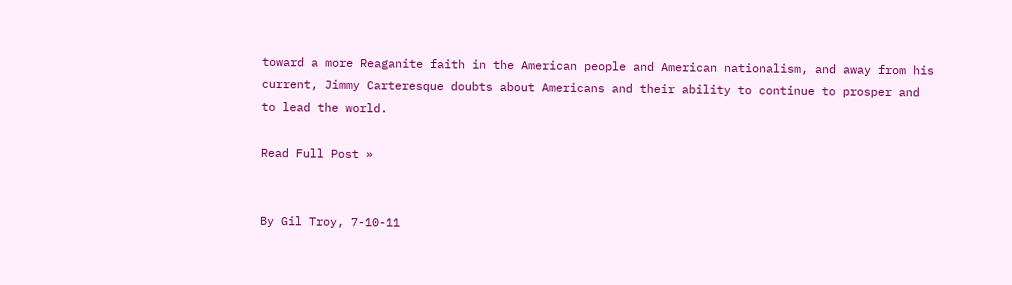toward a more Reaganite faith in the American people and American nationalism, and away from his current, Jimmy Carteresque doubts about Americans and their ability to continue to prosper and to lead the world.

Read Full Post »


By Gil Troy, 7-10-11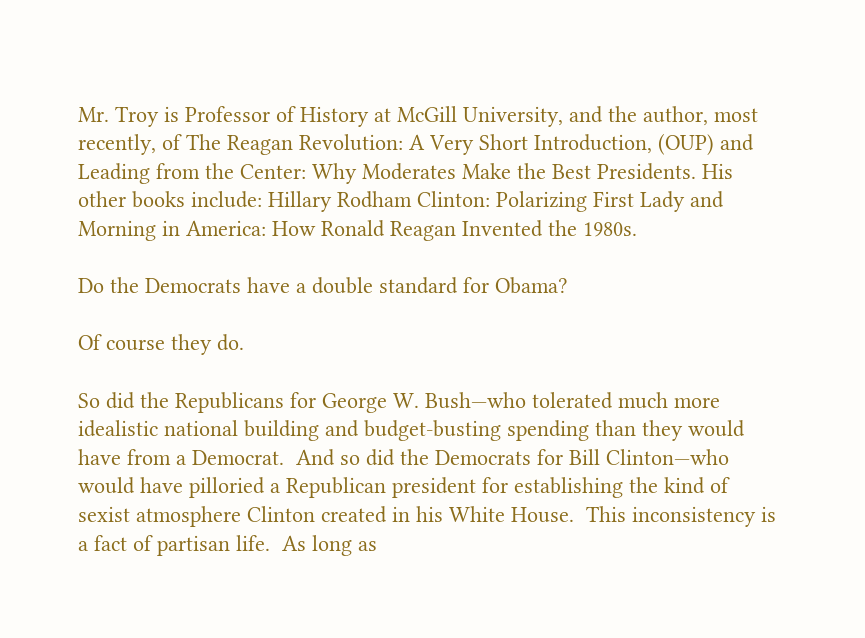Mr. Troy is Professor of History at McGill University, and the author, most recently, of The Reagan Revolution: A Very Short Introduction, (OUP) and Leading from the Center: Why Moderates Make the Best Presidents. His other books include: Hillary Rodham Clinton: Polarizing First Lady and Morning in America: How Ronald Reagan Invented the 1980s.

Do the Democrats have a double standard for Obama?

Of course they do.

So did the Republicans for George W. Bush—who tolerated much more idealistic national building and budget-busting spending than they would have from a Democrat.  And so did the Democrats for Bill Clinton—who would have pilloried a Republican president for establishing the kind of sexist atmosphere Clinton created in his White House.  This inconsistency is a fact of partisan life.  As long as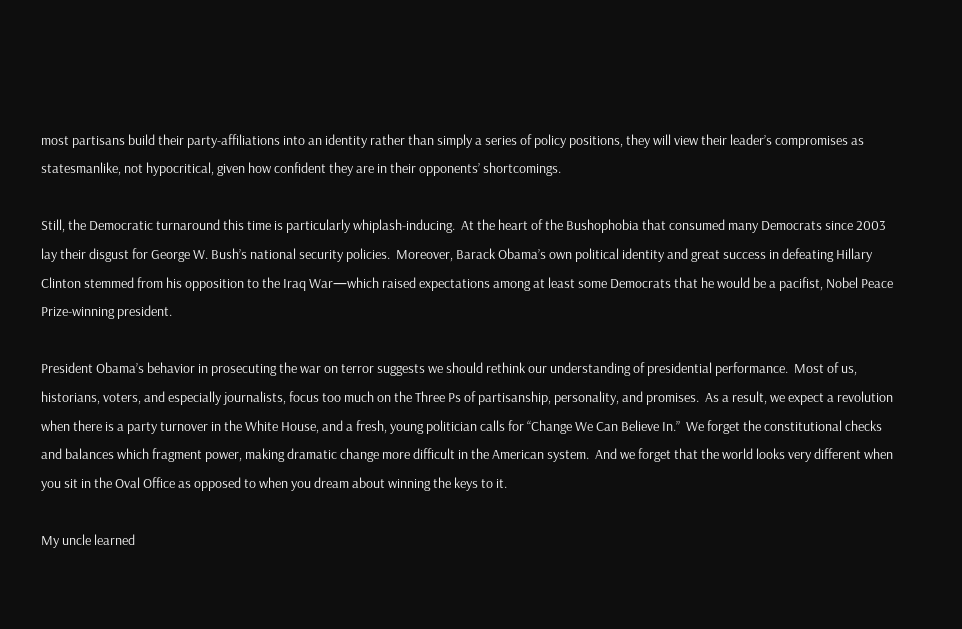most partisans build their party-affiliations into an identity rather than simply a series of policy positions, they will view their leader’s compromises as statesmanlike, not hypocritical, given how confident they are in their opponents’ shortcomings.

Still, the Democratic turnaround this time is particularly whiplash-inducing.  At the heart of the Bushophobia that consumed many Democrats since 2003 lay their disgust for George W. Bush’s national security policies.  Moreover, Barack Obama’s own political identity and great success in defeating Hillary Clinton stemmed from his opposition to the Iraq War—which raised expectations among at least some Democrats that he would be a pacifist, Nobel Peace Prize-winning president.

President Obama’s behavior in prosecuting the war on terror suggests we should rethink our understanding of presidential performance.  Most of us, historians, voters, and especially journalists, focus too much on the Three Ps of partisanship, personality, and promises.  As a result, we expect a revolution when there is a party turnover in the White House, and a fresh, young politician calls for “Change We Can Believe In.”  We forget the constitutional checks and balances which fragment power, making dramatic change more difficult in the American system.  And we forget that the world looks very different when you sit in the Oval Office as opposed to when you dream about winning the keys to it.

My uncle learned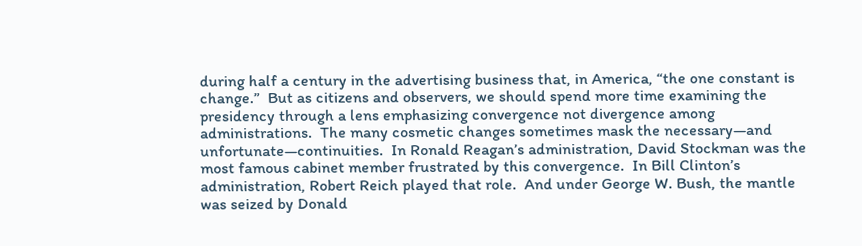during half a century in the advertising business that, in America, “the one constant is change.”  But as citizens and observers, we should spend more time examining the presidency through a lens emphasizing convergence not divergence among administrations.  The many cosmetic changes sometimes mask the necessary—and unfortunate—continuities.  In Ronald Reagan’s administration, David Stockman was the most famous cabinet member frustrated by this convergence.  In Bill Clinton’s administration, Robert Reich played that role.  And under George W. Bush, the mantle was seized by Donald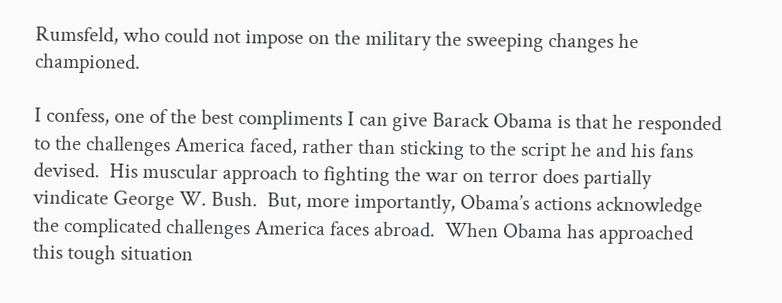Rumsfeld, who could not impose on the military the sweeping changes he championed.

I confess, one of the best compliments I can give Barack Obama is that he responded to the challenges America faced, rather than sticking to the script he and his fans devised.  His muscular approach to fighting the war on terror does partially vindicate George W. Bush.  But, more importantly, Obama’s actions acknowledge the complicated challenges America faces abroad.  When Obama has approached this tough situation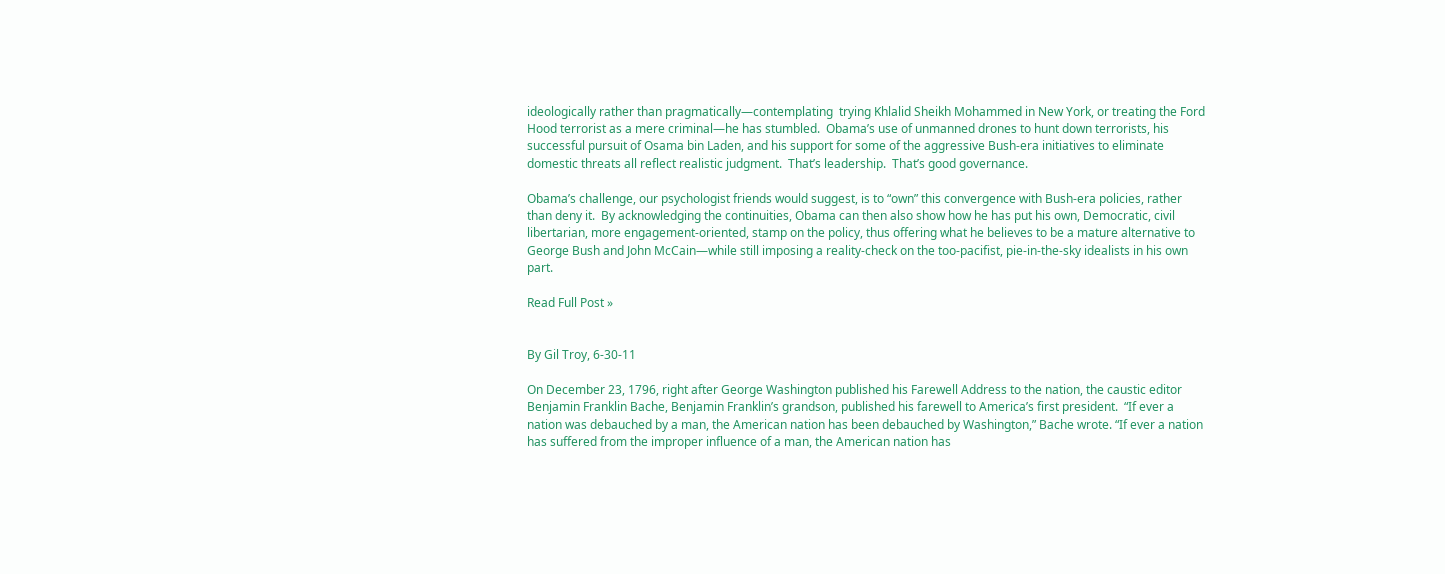ideologically rather than pragmatically—contemplating  trying Khlalid Sheikh Mohammed in New York, or treating the Ford Hood terrorist as a mere criminal—he has stumbled.  Obama’s use of unmanned drones to hunt down terrorists, his successful pursuit of Osama bin Laden, and his support for some of the aggressive Bush-era initiatives to eliminate domestic threats all reflect realistic judgment.  That’s leadership.  That’s good governance.

Obama’s challenge, our psychologist friends would suggest, is to “own” this convergence with Bush-era policies, rather than deny it.  By acknowledging the continuities, Obama can then also show how he has put his own, Democratic, civil libertarian, more engagement-oriented, stamp on the policy, thus offering what he believes to be a mature alternative to George Bush and John McCain—while still imposing a reality-check on the too-pacifist, pie-in-the-sky idealists in his own part.

Read Full Post »


By Gil Troy, 6-30-11

On December 23, 1796, right after George Washington published his Farewell Address to the nation, the caustic editor Benjamin Franklin Bache, Benjamin Franklin’s grandson, published his farewell to America’s first president.  “If ever a nation was debauched by a man, the American nation has been debauched by Washington,” Bache wrote. “If ever a nation has suffered from the improper influence of a man, the American nation has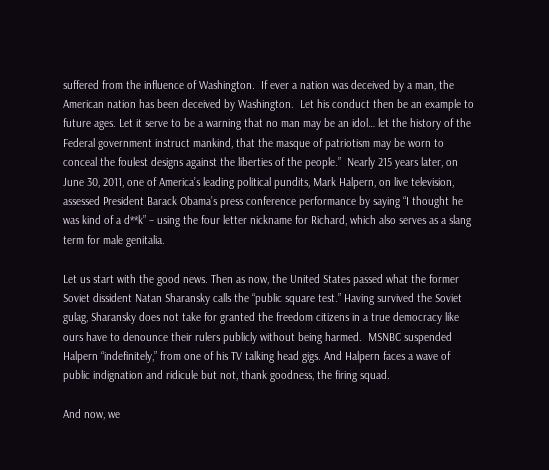suffered from the influence of Washington.  If ever a nation was deceived by a man, the American nation has been deceived by Washington.  Let his conduct then be an example to future ages. Let it serve to be a warning that no man may be an idol… let the history of the Federal government instruct mankind, that the masque of patriotism may be worn to conceal the foulest designs against the liberties of the people.”  Nearly 215 years later, on June 30, 2011, one of America’s leading political pundits, Mark Halpern, on live television, assessed President Barack Obama’s press conference performance by saying “I thought he was kind of a d**k” – using the four letter nickname for Richard, which also serves as a slang term for male genitalia.

Let us start with the good news. Then as now, the United States passed what the former Soviet dissident Natan Sharansky calls the “public square test.” Having survived the Soviet gulag, Sharansky does not take for granted the freedom citizens in a true democracy like ours have to denounce their rulers publicly without being harmed.  MSNBC suspended Halpern “indefinitely,” from one of his TV talking head gigs. And Halpern faces a wave of public indignation and ridicule but not, thank goodness, the firing squad.

And now, we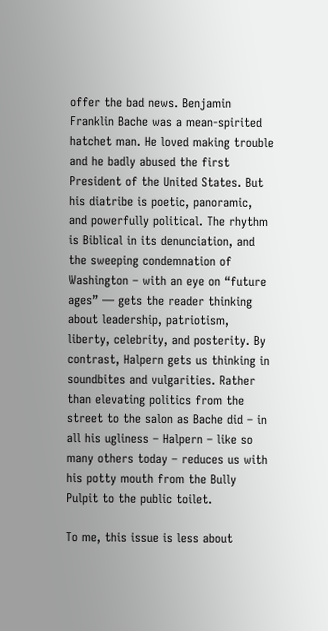offer the bad news. Benjamin Franklin Bache was a mean-spirited hatchet man. He loved making trouble and he badly abused the first President of the United States. But his diatribe is poetic, panoramic, and powerfully political. The rhythm is Biblical in its denunciation, and the sweeping condemnation of Washington – with an eye on “future ages” — gets the reader thinking about leadership, patriotism, liberty, celebrity, and posterity. By contrast, Halpern gets us thinking in soundbites and vulgarities. Rather than elevating politics from the street to the salon as Bache did – in all his ugliness – Halpern – like so many others today – reduces us with his potty mouth from the Bully Pulpit to the public toilet.

To me, this issue is less about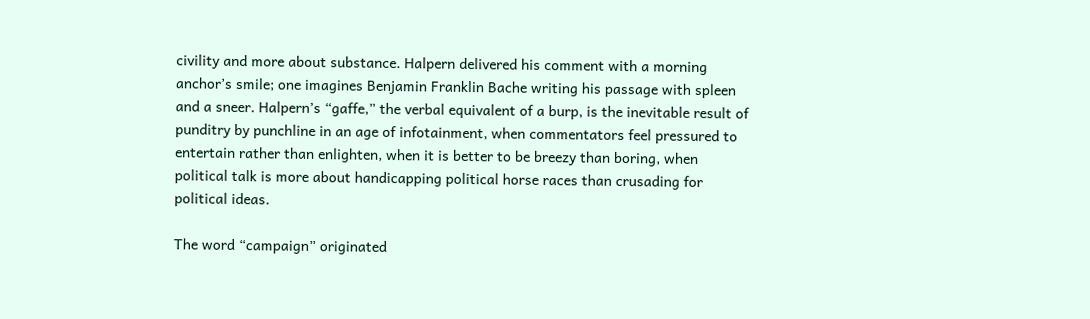civility and more about substance. Halpern delivered his comment with a morning anchor’s smile; one imagines Benjamin Franklin Bache writing his passage with spleen and a sneer. Halpern’s “gaffe,” the verbal equivalent of a burp, is the inevitable result of punditry by punchline in an age of infotainment, when commentators feel pressured to entertain rather than enlighten, when it is better to be breezy than boring, when political talk is more about handicapping political horse races than crusading for political ideas.

The word “campaign” originated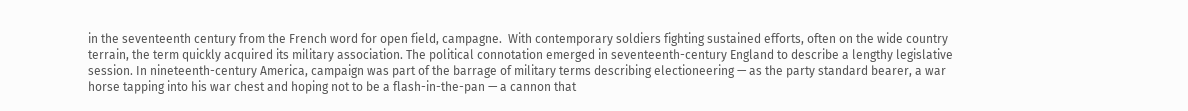in the seventeenth century from the French word for open field, campagne.  With contemporary soldiers fighting sustained efforts, often on the wide country terrain, the term quickly acquired its military association. The political connotation emerged in seventeenth-century England to describe a lengthy legislative session. In nineteenth-century America, campaign was part of the barrage of military terms describing electioneering — as the party standard bearer, a war horse tapping into his war chest and hoping not to be a flash-in-the-pan — a cannon that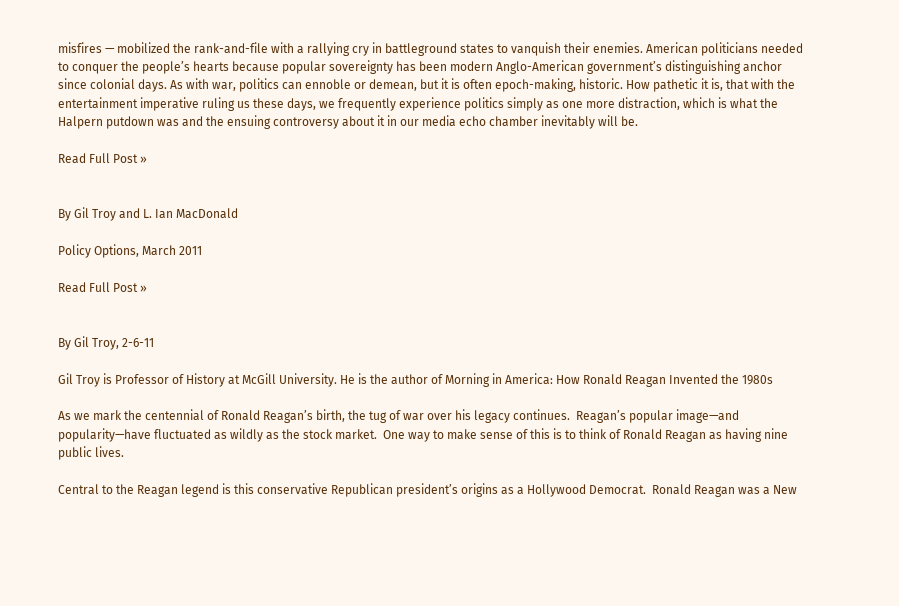misfires — mobilized the rank-and-file with a rallying cry in battleground states to vanquish their enemies. American politicians needed to conquer the people’s hearts because popular sovereignty has been modern Anglo-American government’s distinguishing anchor since colonial days. As with war, politics can ennoble or demean, but it is often epoch-making, historic. How pathetic it is, that with the entertainment imperative ruling us these days, we frequently experience politics simply as one more distraction, which is what the Halpern putdown was and the ensuing controversy about it in our media echo chamber inevitably will be.

Read Full Post »


By Gil Troy and L. Ian MacDonald

Policy Options, March 2011

Read Full Post »


By Gil Troy, 2-6-11

Gil Troy is Professor of History at McGill University. He is the author of Morning in America: How Ronald Reagan Invented the 1980s

As we mark the centennial of Ronald Reagan’s birth, the tug of war over his legacy continues.  Reagan’s popular image—and popularity—have fluctuated as wildly as the stock market.  One way to make sense of this is to think of Ronald Reagan as having nine public lives.

Central to the Reagan legend is this conservative Republican president’s origins as a Hollywood Democrat.  Ronald Reagan was a New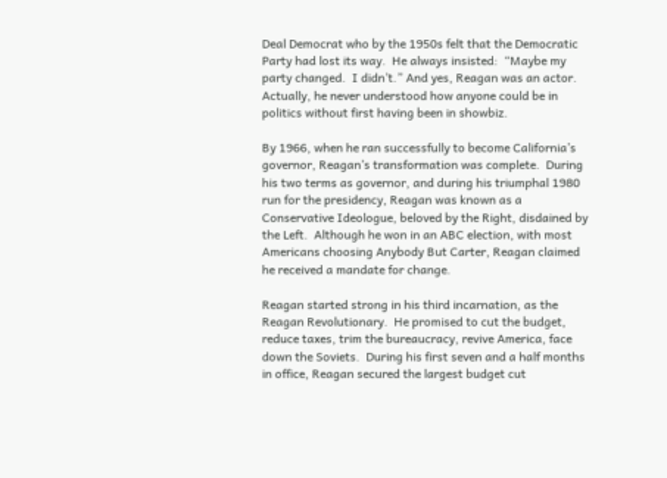Deal Democrat who by the 1950s felt that the Democratic Party had lost its way.  He always insisted:  “Maybe my party changed.  I didn’t.” And yes, Reagan was an actor.  Actually, he never understood how anyone could be in politics without first having been in showbiz.

By 1966, when he ran successfully to become California’s governor, Reagan’s transformation was complete.  During his two terms as governor, and during his triumphal 1980 run for the presidency, Reagan was known as a Conservative Ideologue, beloved by the Right, disdained by the Left.  Although he won in an ABC election, with most Americans choosing Anybody But Carter, Reagan claimed he received a mandate for change.

Reagan started strong in his third incarnation, as the Reagan Revolutionary.  He promised to cut the budget, reduce taxes, trim the bureaucracy, revive America, face down the Soviets.  During his first seven and a half months in office, Reagan secured the largest budget cut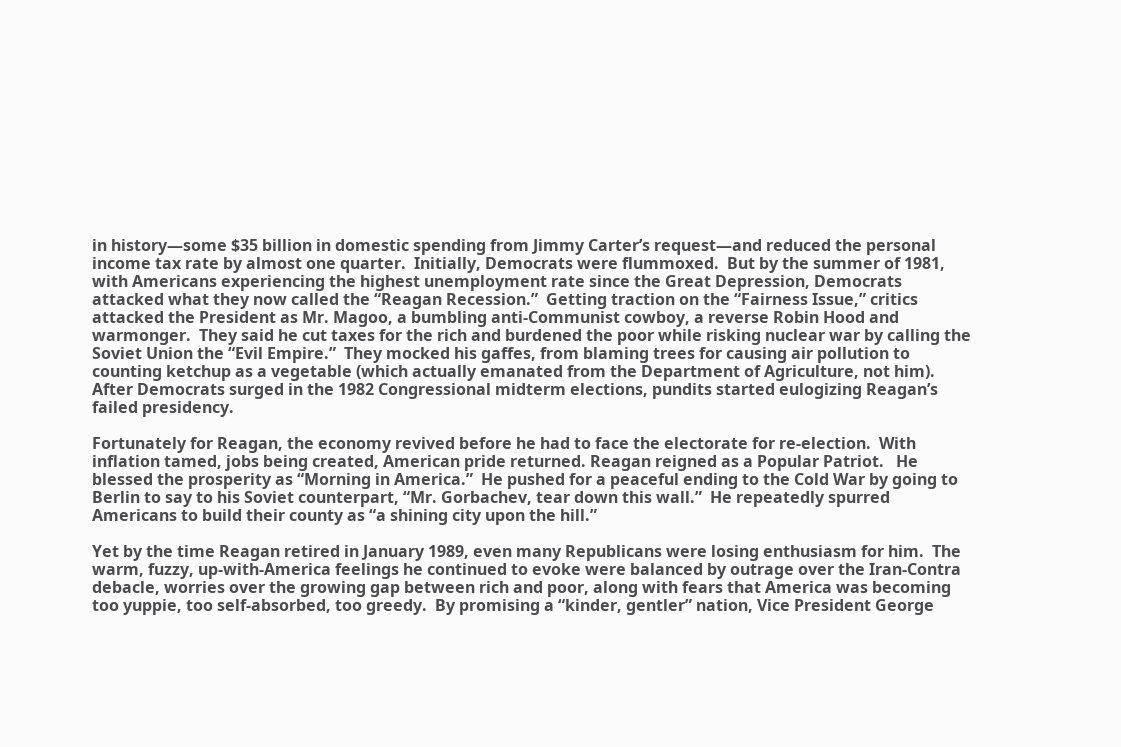in history—some $35 billion in domestic spending from Jimmy Carter’s request—and reduced the personal income tax rate by almost one quarter.  Initially, Democrats were flummoxed.  But by the summer of 1981, with Americans experiencing the highest unemployment rate since the Great Depression, Democrats attacked what they now called the “Reagan Recession.”  Getting traction on the “Fairness Issue,” critics attacked the President as Mr. Magoo, a bumbling anti-Communist cowboy, a reverse Robin Hood and warmonger.  They said he cut taxes for the rich and burdened the poor while risking nuclear war by calling the Soviet Union the “Evil Empire.”  They mocked his gaffes, from blaming trees for causing air pollution to counting ketchup as a vegetable (which actually emanated from the Department of Agriculture, not him).  After Democrats surged in the 1982 Congressional midterm elections, pundits started eulogizing Reagan’s failed presidency.

Fortunately for Reagan, the economy revived before he had to face the electorate for re-election.  With inflation tamed, jobs being created, American pride returned. Reagan reigned as a Popular Patriot.   He blessed the prosperity as “Morning in America.”  He pushed for a peaceful ending to the Cold War by going to Berlin to say to his Soviet counterpart, “Mr. Gorbachev, tear down this wall.”  He repeatedly spurred Americans to build their county as “a shining city upon the hill.”

Yet by the time Reagan retired in January 1989, even many Republicans were losing enthusiasm for him.  The warm, fuzzy, up-with-America feelings he continued to evoke were balanced by outrage over the Iran-Contra debacle, worries over the growing gap between rich and poor, along with fears that America was becoming too yuppie, too self-absorbed, too greedy.  By promising a “kinder, gentler” nation, Vice President George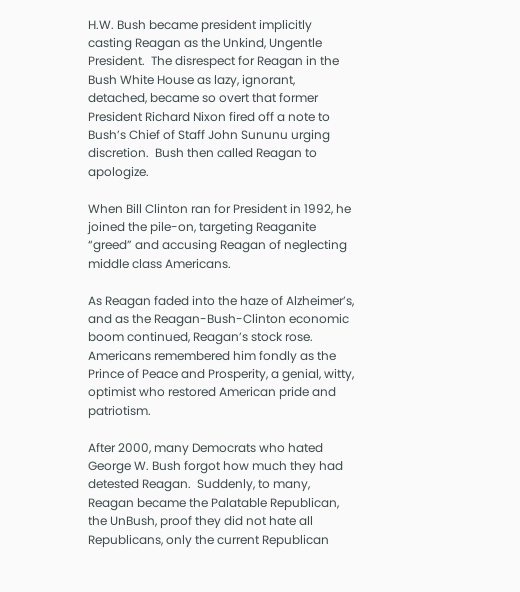H.W. Bush became president implicitly casting Reagan as the Unkind, Ungentle President.  The disrespect for Reagan in the Bush White House as lazy, ignorant, detached, became so overt that former President Richard Nixon fired off a note to Bush’s Chief of Staff John Sununu urging discretion.  Bush then called Reagan to apologize.

When Bill Clinton ran for President in 1992, he joined the pile-on, targeting Reaganite “greed” and accusing Reagan of neglecting middle class Americans.

As Reagan faded into the haze of Alzheimer’s, and as the Reagan-Bush-Clinton economic boom continued, Reagan’s stock rose. Americans remembered him fondly as the Prince of Peace and Prosperity, a genial, witty, optimist who restored American pride and patriotism.

After 2000, many Democrats who hated George W. Bush forgot how much they had detested Reagan.  Suddenly, to many, Reagan became the Palatable Republican, the UnBush, proof they did not hate all Republicans, only the current Republican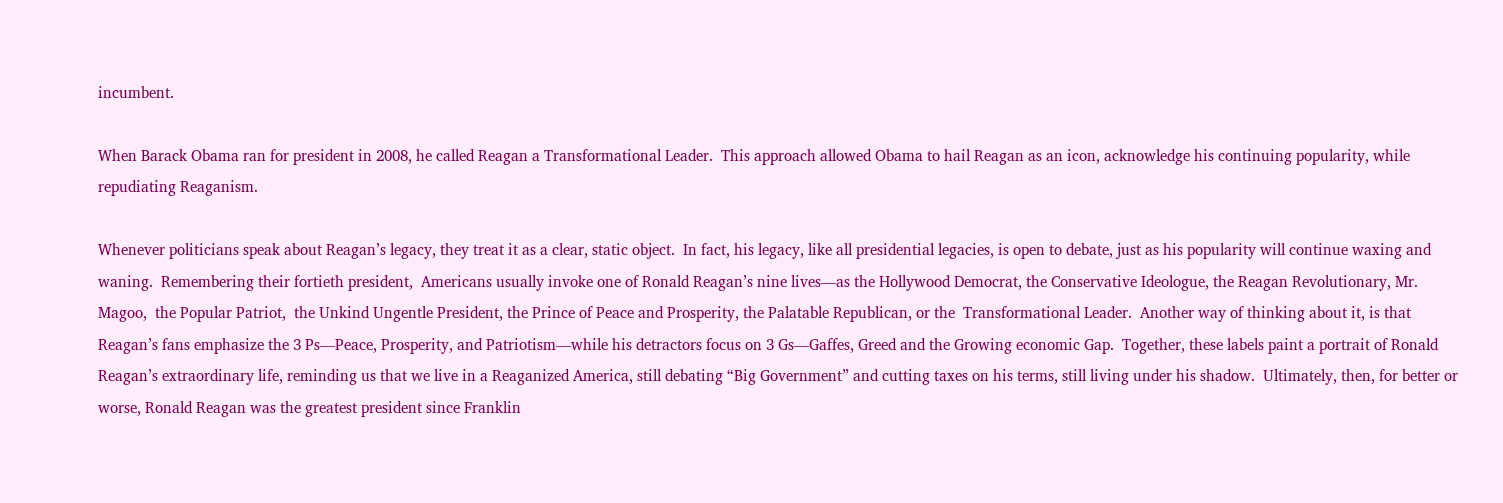incumbent.

When Barack Obama ran for president in 2008, he called Reagan a Transformational Leader.  This approach allowed Obama to hail Reagan as an icon, acknowledge his continuing popularity, while repudiating Reaganism.

Whenever politicians speak about Reagan’s legacy, they treat it as a clear, static object.  In fact, his legacy, like all presidential legacies, is open to debate, just as his popularity will continue waxing and waning.  Remembering their fortieth president,  Americans usually invoke one of Ronald Reagan’s nine lives—as the Hollywood Democrat, the Conservative Ideologue, the Reagan Revolutionary, Mr. Magoo,  the Popular Patriot,  the Unkind Ungentle President, the Prince of Peace and Prosperity, the Palatable Republican, or the  Transformational Leader.  Another way of thinking about it, is that Reagan’s fans emphasize the 3 Ps—Peace, Prosperity, and Patriotism—while his detractors focus on 3 Gs—Gaffes, Greed and the Growing economic Gap.  Together, these labels paint a portrait of Ronald Reagan’s extraordinary life, reminding us that we live in a Reaganized America, still debating “Big Government” and cutting taxes on his terms, still living under his shadow.  Ultimately, then, for better or worse, Ronald Reagan was the greatest president since Franklin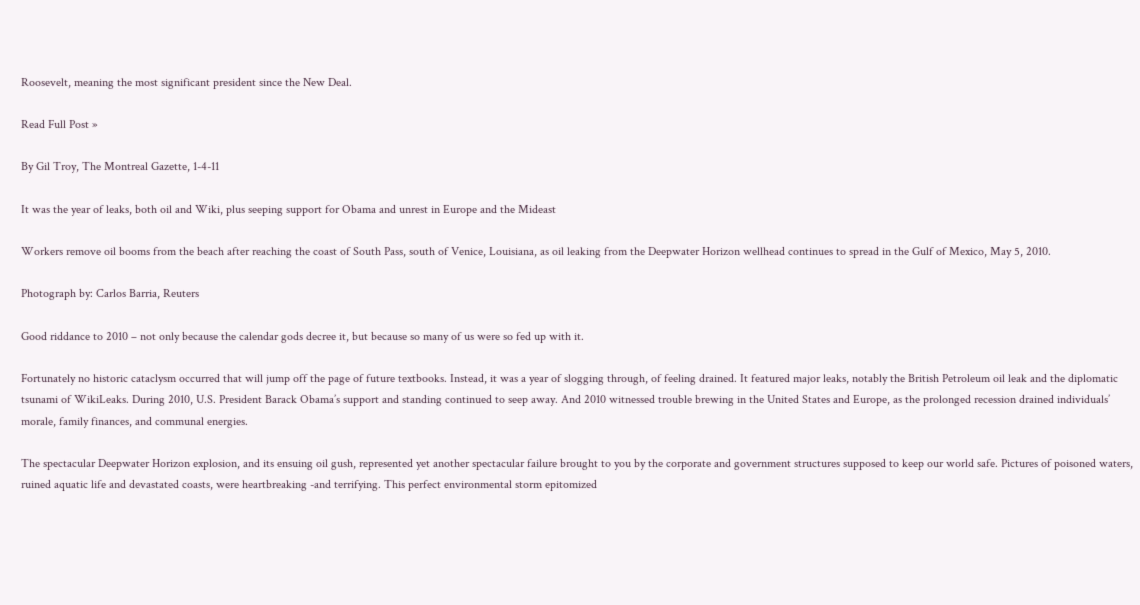Roosevelt, meaning the most significant president since the New Deal.

Read Full Post »

By Gil Troy, The Montreal Gazette, 1-4-11

It was the year of leaks, both oil and Wiki, plus seeping support for Obama and unrest in Europe and the Mideast

Workers remove oil booms from the beach after reaching the coast of South Pass, south of Venice, Louisiana, as oil leaking from the Deepwater Horizon wellhead continues to spread in the Gulf of Mexico, May 5, 2010.

Photograph by: Carlos Barria, Reuters

Good riddance to 2010 – not only because the calendar gods decree it, but because so many of us were so fed up with it.

Fortunately no historic cataclysm occurred that will jump off the page of future textbooks. Instead, it was a year of slogging through, of feeling drained. It featured major leaks, notably the British Petroleum oil leak and the diplomatic tsunami of WikiLeaks. During 2010, U.S. President Barack Obama’s support and standing continued to seep away. And 2010 witnessed trouble brewing in the United States and Europe, as the prolonged recession drained individuals’ morale, family finances, and communal energies.

The spectacular Deepwater Horizon explosion, and its ensuing oil gush, represented yet another spectacular failure brought to you by the corporate and government structures supposed to keep our world safe. Pictures of poisoned waters, ruined aquatic life and devastated coasts, were heartbreaking -and terrifying. This perfect environmental storm epitomized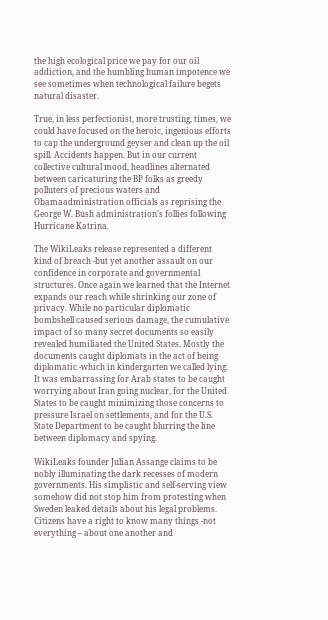the high ecological price we pay for our oil addiction, and the humbling human impotence we see sometimes when technological failure begets natural disaster.

True, in less perfectionist, more trusting, times, we could have focused on the heroic, ingenious efforts to cap the underground geyser and clean up the oil spill. Accidents happen. But in our current collective cultural mood, headlines alternated between caricaturing the BP folks as greedy polluters of precious waters and Obamaadministration officials as reprising the George W. Bush administration’s follies following Hurricane Katrina.

The WikiLeaks release represented a different kind of breach -but yet another assault on our confidence in corporate and governmental structures. Once again we learned that the Internet expands our reach while shrinking our zone of privacy. While no particular diplomatic bombshell caused serious damage, the cumulative impact of so many secret documents so easily revealed humiliated the United States. Mostly the documents caught diplomats in the act of being diplomatic -which in kindergarten we called lying. It was embarrassing for Arab states to be caught worrying about Iran going nuclear, for the United States to be caught minimizing those concerns to pressure Israel on settlements, and for the U.S. State Department to be caught blurring the line between diplomacy and spying.

WikiLeaks founder Julian Assange claims to be nobly illuminating the dark recesses of modern governments. His simplistic and self-serving view somehow did not stop him from protesting when Sweden leaked details about his legal problems. Citizens have a right to know many things -not everything – about one another and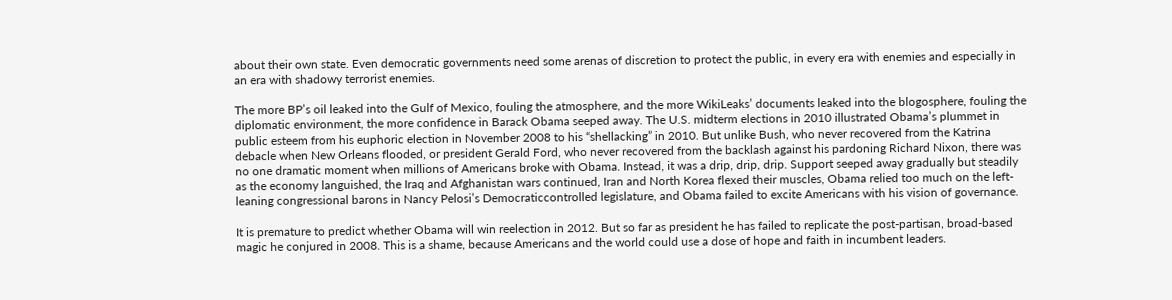about their own state. Even democratic governments need some arenas of discretion to protect the public, in every era with enemies and especially in an era with shadowy terrorist enemies.

The more BP’s oil leaked into the Gulf of Mexico, fouling the atmosphere, and the more WikiLeaks’ documents leaked into the blogosphere, fouling the diplomatic environment, the more confidence in Barack Obama seeped away. The U.S. midterm elections in 2010 illustrated Obama’s plummet in public esteem from his euphoric election in November 2008 to his “shellacking” in 2010. But unlike Bush, who never recovered from the Katrina debacle when New Orleans flooded, or president Gerald Ford, who never recovered from the backlash against his pardoning Richard Nixon, there was no one dramatic moment when millions of Americans broke with Obama. Instead, it was a drip, drip, drip. Support seeped away gradually but steadily as the economy languished, the Iraq and Afghanistan wars continued, Iran and North Korea flexed their muscles, Obama relied too much on the left-leaning congressional barons in Nancy Pelosi’s Democraticcontrolled legislature, and Obama failed to excite Americans with his vision of governance.

It is premature to predict whether Obama will win reelection in 2012. But so far as president he has failed to replicate the post-partisan, broad-based magic he conjured in 2008. This is a shame, because Americans and the world could use a dose of hope and faith in incumbent leaders.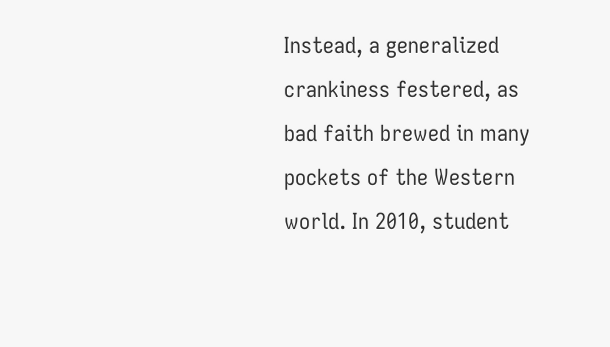Instead, a generalized crankiness festered, as bad faith brewed in many pockets of the Western world. In 2010, student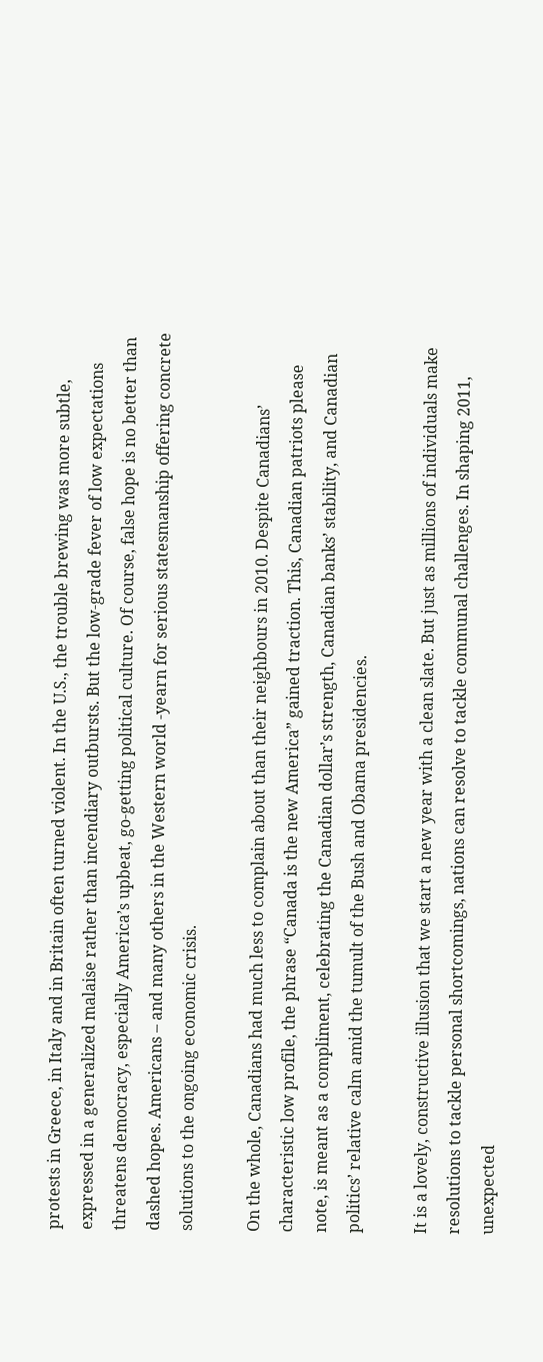protests in Greece, in Italy and in Britain often turned violent. In the U.S., the trouble brewing was more subtle, expressed in a generalized malaise rather than incendiary outbursts. But the low-grade fever of low expectations threatens democracy, especially America’s upbeat, go-getting political culture. Of course, false hope is no better than dashed hopes. Americans – and many others in the Western world -yearn for serious statesmanship offering concrete solutions to the ongoing economic crisis.

On the whole, Canadians had much less to complain about than their neighbours in 2010. Despite Canadians’ characteristic low profile, the phrase “Canada is the new America” gained traction. This, Canadian patriots please note, is meant as a compliment, celebrating the Canadian dollar’s strength, Canadian banks’ stability, and Canadian politics’ relative calm amid the tumult of the Bush and Obama presidencies.

It is a lovely, constructive illusion that we start a new year with a clean slate. But just as millions of individuals make resolutions to tackle personal shortcomings, nations can resolve to tackle communal challenges. In shaping 2011, unexpected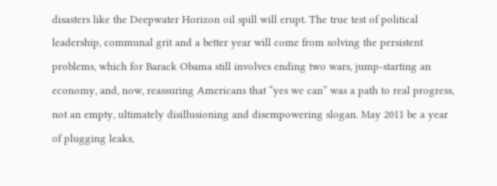disasters like the Deepwater Horizon oil spill will erupt. The true test of political leadership, communal grit and a better year will come from solving the persistent problems, which for Barack Obama still involves ending two wars, jump-starting an economy, and, now, reassuring Americans that “yes we can” was a path to real progress, not an empty, ultimately disillusioning and disempowering slogan. May 2011 be a year of plugging leaks,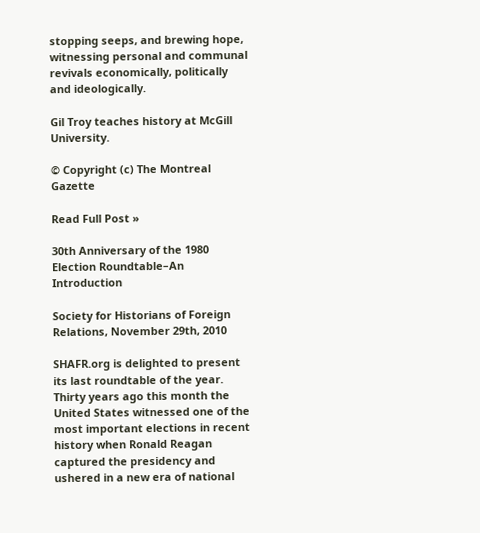stopping seeps, and brewing hope, witnessing personal and communal revivals economically, politically and ideologically.

Gil Troy teaches history at McGill University.

© Copyright (c) The Montreal Gazette

Read Full Post »

30th Anniversary of the 1980 Election Roundtable–An Introduction

Society for Historians of Foreign Relations, November 29th, 2010

SHAFR.org is delighted to present its last roundtable of the year.  Thirty years ago this month the United States witnessed one of the most important elections in recent history when Ronald Reagan captured the presidency and ushered in a new era of national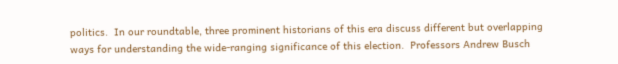politics.  In our roundtable, three prominent historians of this era discuss different but overlapping ways for understanding the wide-ranging significance of this election.  Professors Andrew Busch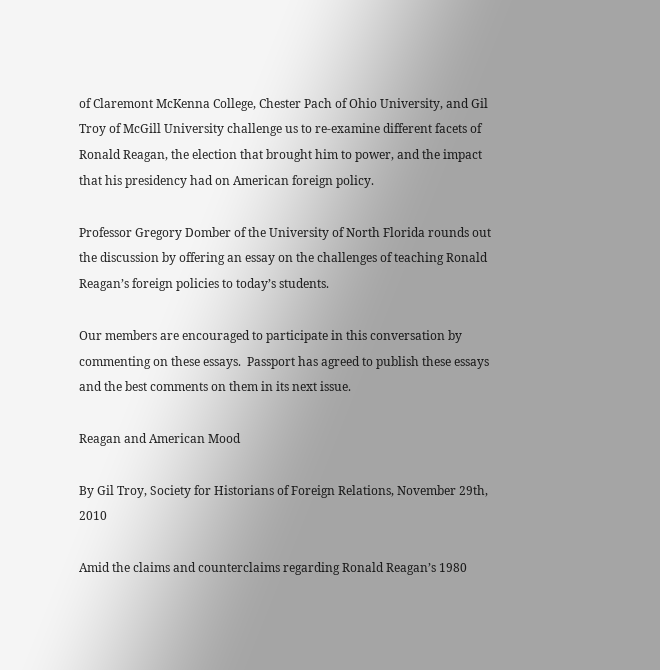of Claremont McKenna College, Chester Pach of Ohio University, and Gil Troy of McGill University challenge us to re-examine different facets of Ronald Reagan, the election that brought him to power, and the impact that his presidency had on American foreign policy.

Professor Gregory Domber of the University of North Florida rounds out the discussion by offering an essay on the challenges of teaching Ronald Reagan’s foreign policies to today’s students.

Our members are encouraged to participate in this conversation by commenting on these essays.  Passport has agreed to publish these essays and the best comments on them in its next issue.

Reagan and American Mood

By Gil Troy, Society for Historians of Foreign Relations, November 29th, 2010

Amid the claims and counterclaims regarding Ronald Reagan’s 1980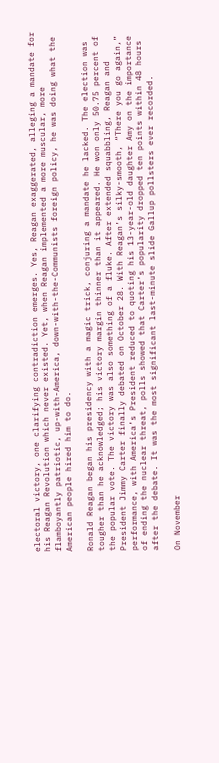electoral victory, one clarifying contradiction emerges. Yes, Reagan exaggerated, alleging a mandate for his Reagan Revolution which never existed. Yet, when Reagan implemented a more muscular, more flamboyantly patriotic, up-with-America, down-with-the-Communists foreign policy, he was doing what the American people hired him to do.

Ronald Reagan began his presidency with a magic trick, conjuring a mandate he lacked. The election was tougher than he acknowledged; his victory margin thinner than it appeared. He won only 50.75 percent of the popular vote. The victory was also something of a fluke. After extended squabbling, Reagan and President Jimmy Carter finally debated on October 28. With Reagan’s silky-smooth, “There you go again,” performance, with America’s President reduced to quoting his 13-year-old daughter Amy on the importance of ending the nuclear threat, polls showed that Carter’s popularity dropped ten points within 48 hours after the debate. It was the most significant last-minute slide Gallup pollsters ever recorded.

On November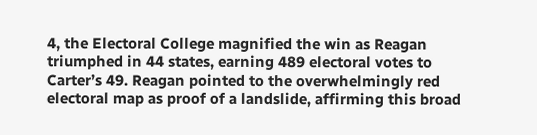4, the Electoral College magnified the win as Reagan triumphed in 44 states, earning 489 electoral votes to Carter’s 49. Reagan pointed to the overwhelmingly red electoral map as proof of a landslide, affirming this broad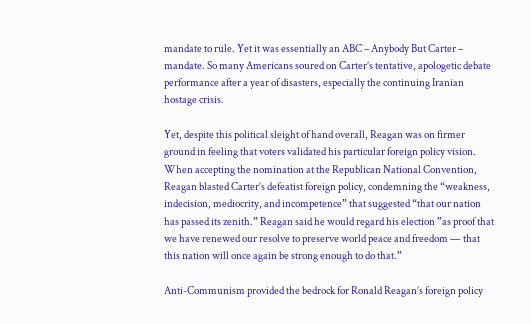mandate to rule. Yet it was essentially an ABC – Anybody But Carter – mandate. So many Americans soured on Carter’s tentative, apologetic debate performance after a year of disasters, especially the continuing Iranian hostage crisis.

Yet, despite this political sleight of hand overall, Reagan was on firmer ground in feeling that voters validated his particular foreign policy vision. When accepting the nomination at the Republican National Convention, Reagan blasted Carter’s defeatist foreign policy, condemning the “weakness, indecision, mediocrity, and incompetence” that suggested “that our nation has passed its zenith.” Reagan said he would regard his election ”as proof that we have renewed our resolve to preserve world peace and freedom — that this nation will once again be strong enough to do that.”

Anti-Communism provided the bedrock for Ronald Reagan’s foreign policy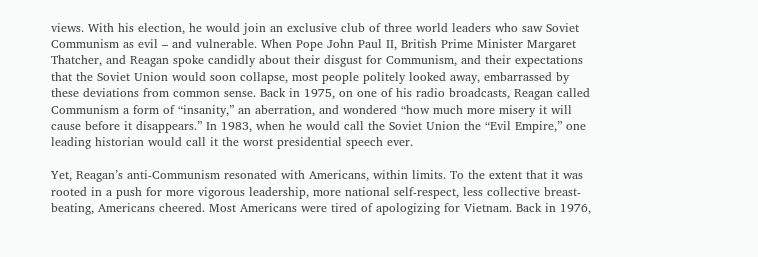views. With his election, he would join an exclusive club of three world leaders who saw Soviet Communism as evil – and vulnerable. When Pope John Paul II, British Prime Minister Margaret Thatcher, and Reagan spoke candidly about their disgust for Communism, and their expectations that the Soviet Union would soon collapse, most people politely looked away, embarrassed by these deviations from common sense. Back in 1975, on one of his radio broadcasts, Reagan called Communism a form of “insanity,” an aberration, and wondered “how much more misery it will cause before it disappears.” In 1983, when he would call the Soviet Union the “Evil Empire,” one leading historian would call it the worst presidential speech ever.

Yet, Reagan’s anti-Communism resonated with Americans, within limits. To the extent that it was rooted in a push for more vigorous leadership, more national self-respect, less collective breast-beating, Americans cheered. Most Americans were tired of apologizing for Vietnam. Back in 1976,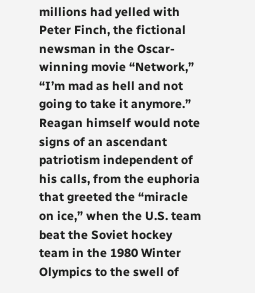millions had yelled with Peter Finch, the fictional newsman in the Oscar-winning movie “Network,” “I’m mad as hell and not going to take it anymore.” Reagan himself would note signs of an ascendant patriotism independent of his calls, from the euphoria that greeted the “miracle on ice,” when the U.S. team beat the Soviet hockey team in the 1980 Winter Olympics to the swell of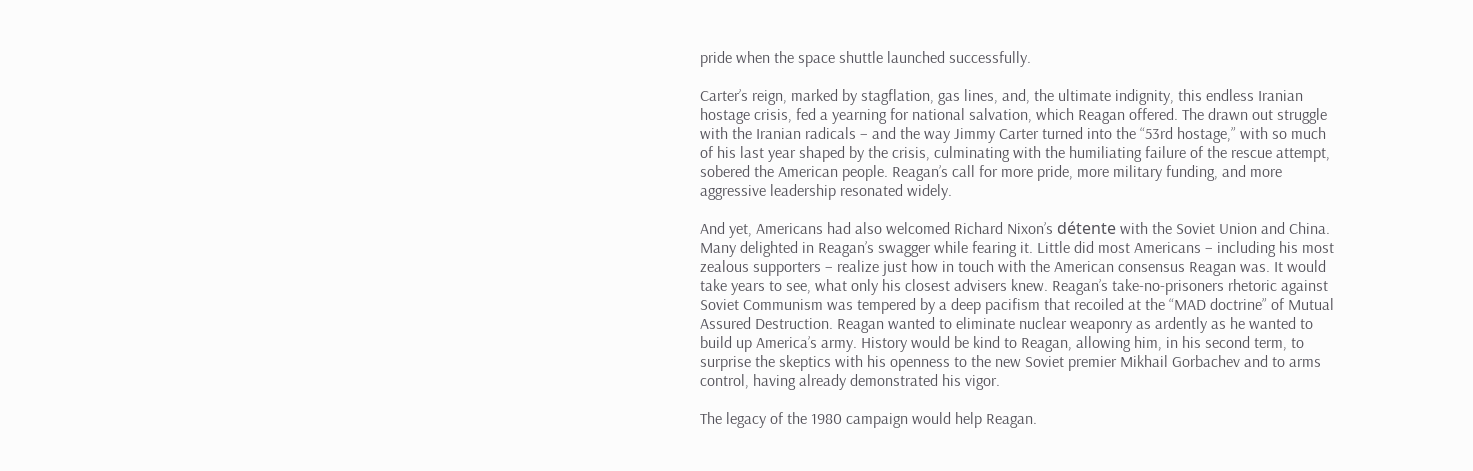pride when the space shuttle launched successfully.

Carter’s reign, marked by stagflation, gas lines, and, the ultimate indignity, this endless Iranian hostage crisis, fed a yearning for national salvation, which Reagan offered. The drawn out struggle with the Iranian radicals – and the way Jimmy Carter turned into the “53rd hostage,” with so much of his last year shaped by the crisis, culminating with the humiliating failure of the rescue attempt, sobered the American people. Reagan’s call for more pride, more military funding, and more aggressive leadership resonated widely.

And yet, Americans had also welcomed Richard Nixon’s détente with the Soviet Union and China. Many delighted in Reagan’s swagger while fearing it. Little did most Americans – including his most zealous supporters – realize just how in touch with the American consensus Reagan was. It would take years to see, what only his closest advisers knew. Reagan’s take-no-prisoners rhetoric against Soviet Communism was tempered by a deep pacifism that recoiled at the “MAD doctrine” of Mutual Assured Destruction. Reagan wanted to eliminate nuclear weaponry as ardently as he wanted to build up America’s army. History would be kind to Reagan, allowing him, in his second term, to surprise the skeptics with his openness to the new Soviet premier Mikhail Gorbachev and to arms control, having already demonstrated his vigor.

The legacy of the 1980 campaign would help Reagan.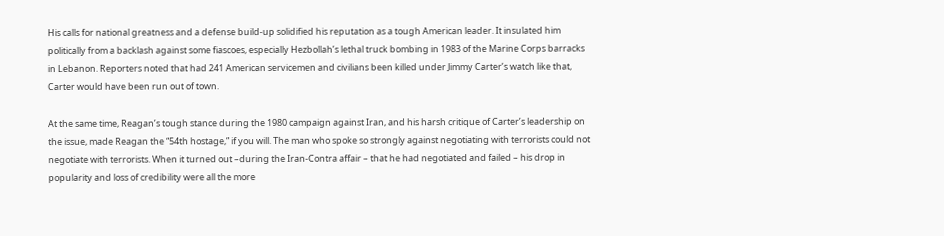His calls for national greatness and a defense build-up solidified his reputation as a tough American leader. It insulated him politically from a backlash against some fiascoes, especially Hezbollah’s lethal truck bombing in 1983 of the Marine Corps barracks in Lebanon. Reporters noted that had 241 American servicemen and civilians been killed under Jimmy Carter’s watch like that, Carter would have been run out of town.

At the same time, Reagan’s tough stance during the 1980 campaign against Iran, and his harsh critique of Carter’s leadership on the issue, made Reagan the “54th hostage,” if you will. The man who spoke so strongly against negotiating with terrorists could not negotiate with terrorists. When it turned out –during the Iran-Contra affair – that he had negotiated and failed – his drop in popularity and loss of credibility were all the more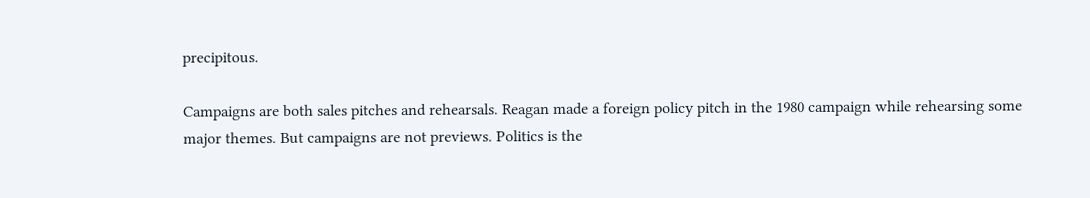precipitous.

Campaigns are both sales pitches and rehearsals. Reagan made a foreign policy pitch in the 1980 campaign while rehearsing some major themes. But campaigns are not previews. Politics is the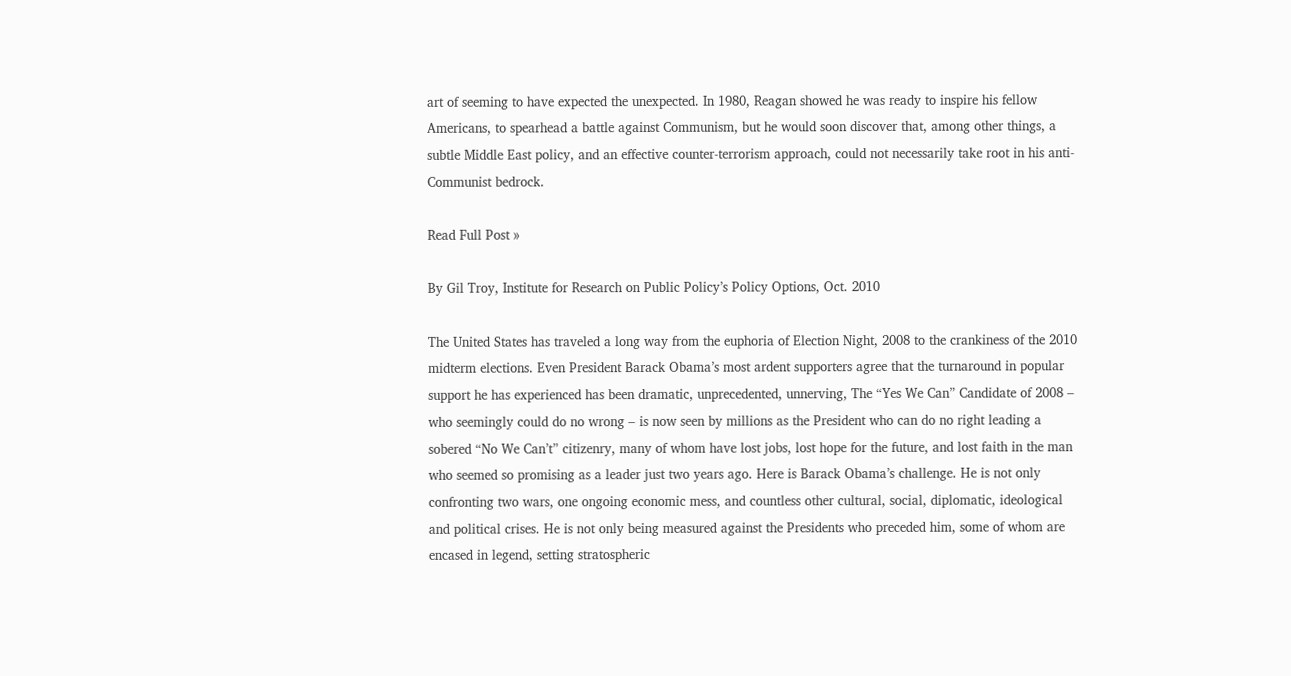art of seeming to have expected the unexpected. In 1980, Reagan showed he was ready to inspire his fellow Americans, to spearhead a battle against Communism, but he would soon discover that, among other things, a subtle Middle East policy, and an effective counter-terrorism approach, could not necessarily take root in his anti-Communist bedrock.

Read Full Post »

By Gil Troy, Institute for Research on Public Policy’s Policy Options, Oct. 2010

The United States has traveled a long way from the euphoria of Election Night, 2008 to the crankiness of the 2010 midterm elections. Even President Barack Obama’s most ardent supporters agree that the turnaround in popular support he has experienced has been dramatic, unprecedented, unnerving, The “Yes We Can” Candidate of 2008 – who seemingly could do no wrong – is now seen by millions as the President who can do no right leading a sobered “No We Can’t” citizenry, many of whom have lost jobs, lost hope for the future, and lost faith in the man who seemed so promising as a leader just two years ago. Here is Barack Obama’s challenge. He is not only confronting two wars, one ongoing economic mess, and countless other cultural, social, diplomatic, ideological and political crises. He is not only being measured against the Presidents who preceded him, some of whom are encased in legend, setting stratospheric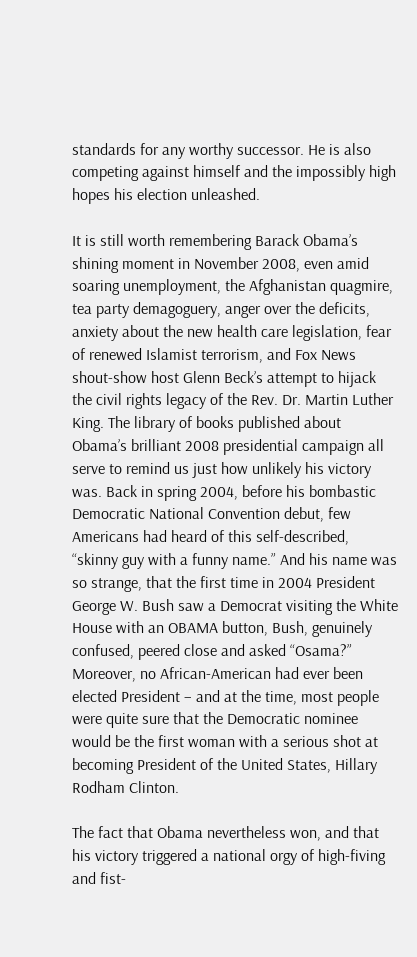standards for any worthy successor. He is also competing against himself and the impossibly high hopes his election unleashed.

It is still worth remembering Barack Obama’s shining moment in November 2008, even amid soaring unemployment, the Afghanistan quagmire, tea party demagoguery, anger over the deficits, anxiety about the new health care legislation, fear of renewed Islamist terrorism, and Fox News shout-show host Glenn Beck’s attempt to hijack the civil rights legacy of the Rev. Dr. Martin Luther King. The library of books published about Obama’s brilliant 2008 presidential campaign all serve to remind us just how unlikely his victory was. Back in spring 2004, before his bombastic Democratic National Convention debut, few Americans had heard of this self-described, “skinny guy with a funny name.” And his name was so strange, that the first time in 2004 President George W. Bush saw a Democrat visiting the White House with an OBAMA button, Bush, genuinely confused, peered close and asked “Osama?” Moreover, no African-American had ever been elected President – and at the time, most people were quite sure that the Democratic nominee would be the first woman with a serious shot at becoming President of the United States, Hillary Rodham Clinton.

The fact that Obama nevertheless won, and that his victory triggered a national orgy of high-fiving and fist-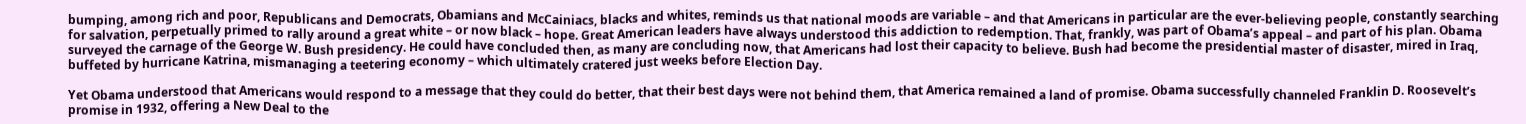bumping, among rich and poor, Republicans and Democrats, Obamians and McCainiacs, blacks and whites, reminds us that national moods are variable – and that Americans in particular are the ever-believing people, constantly searching for salvation, perpetually primed to rally around a great white – or now black – hope. Great American leaders have always understood this addiction to redemption. That, frankly, was part of Obama’s appeal – and part of his plan. Obama surveyed the carnage of the George W. Bush presidency. He could have concluded then, as many are concluding now, that Americans had lost their capacity to believe. Bush had become the presidential master of disaster, mired in Iraq, buffeted by hurricane Katrina, mismanaging a teetering economy – which ultimately cratered just weeks before Election Day.

Yet Obama understood that Americans would respond to a message that they could do better, that their best days were not behind them, that America remained a land of promise. Obama successfully channeled Franklin D. Roosevelt’s promise in 1932, offering a New Deal to the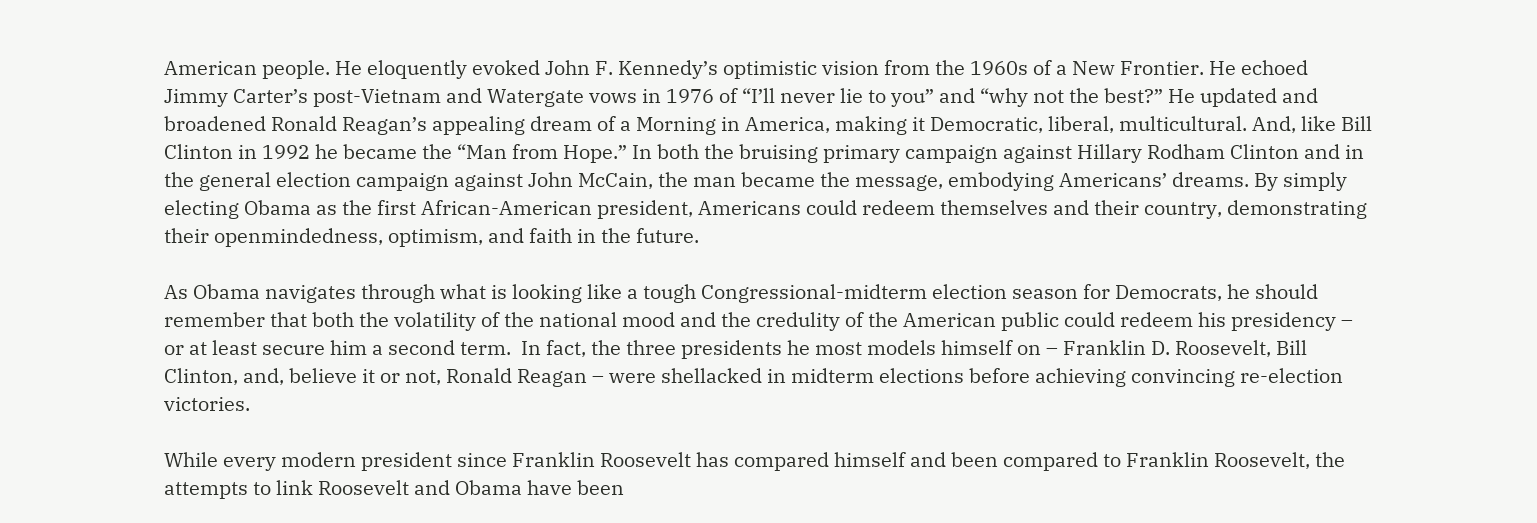American people. He eloquently evoked John F. Kennedy’s optimistic vision from the 1960s of a New Frontier. He echoed Jimmy Carter’s post-Vietnam and Watergate vows in 1976 of “I’ll never lie to you” and “why not the best?” He updated and broadened Ronald Reagan’s appealing dream of a Morning in America, making it Democratic, liberal, multicultural. And, like Bill Clinton in 1992 he became the “Man from Hope.” In both the bruising primary campaign against Hillary Rodham Clinton and in the general election campaign against John McCain, the man became the message, embodying Americans’ dreams. By simply electing Obama as the first African-American president, Americans could redeem themselves and their country, demonstrating their openmindedness, optimism, and faith in the future.

As Obama navigates through what is looking like a tough Congressional-midterm election season for Democrats, he should remember that both the volatility of the national mood and the credulity of the American public could redeem his presidency – or at least secure him a second term.  In fact, the three presidents he most models himself on – Franklin D. Roosevelt, Bill Clinton, and, believe it or not, Ronald Reagan – were shellacked in midterm elections before achieving convincing re-election victories.

While every modern president since Franklin Roosevelt has compared himself and been compared to Franklin Roosevelt, the attempts to link Roosevelt and Obama have been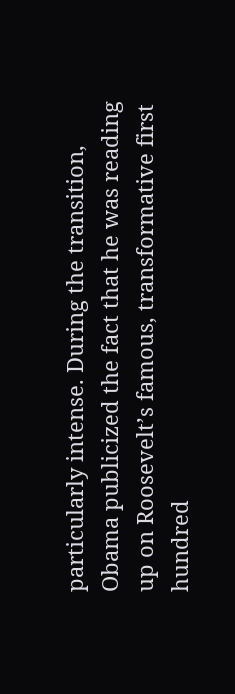particularly intense. During the transition, Obama publicized the fact that he was reading up on Roosevelt’s famous, transformative first hundred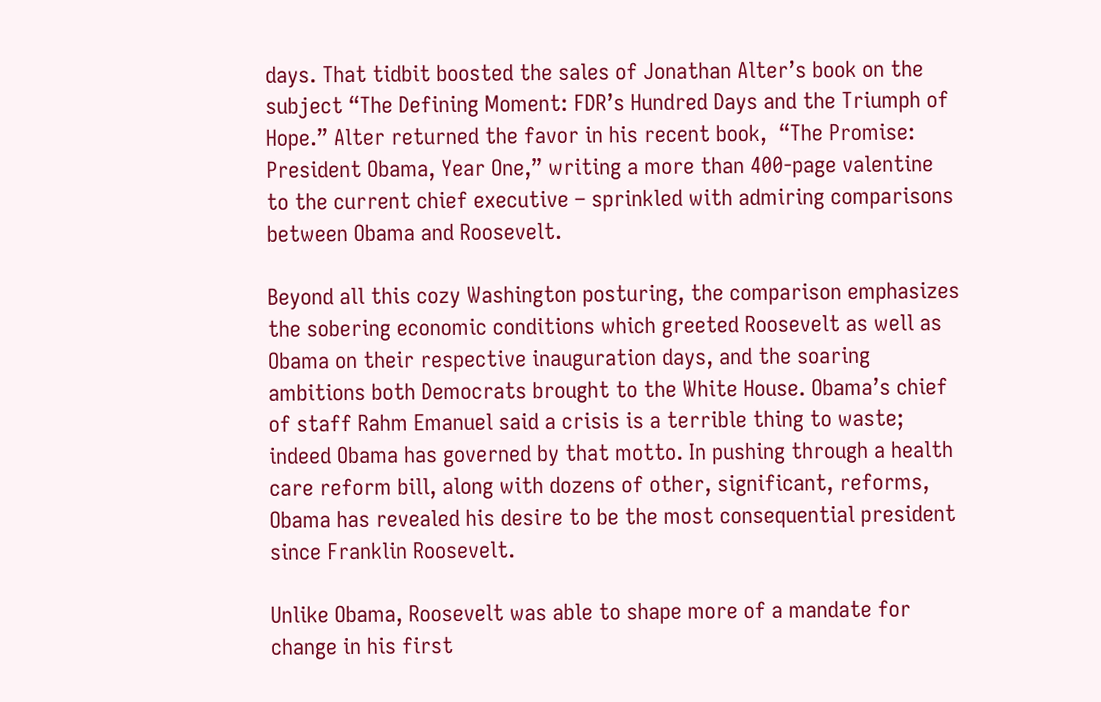days. That tidbit boosted the sales of Jonathan Alter’s book on the subject “The Defining Moment: FDR’s Hundred Days and the Triumph of Hope.” Alter returned the favor in his recent book,  “The Promise: President Obama, Year One,” writing a more than 400-page valentine to the current chief executive – sprinkled with admiring comparisons between Obama and Roosevelt.

Beyond all this cozy Washington posturing, the comparison emphasizes the sobering economic conditions which greeted Roosevelt as well as Obama on their respective inauguration days, and the soaring ambitions both Democrats brought to the White House. Obama’s chief of staff Rahm Emanuel said a crisis is a terrible thing to waste;  indeed Obama has governed by that motto. In pushing through a health care reform bill, along with dozens of other, significant, reforms, Obama has revealed his desire to be the most consequential president since Franklin Roosevelt.

Unlike Obama, Roosevelt was able to shape more of a mandate for change in his first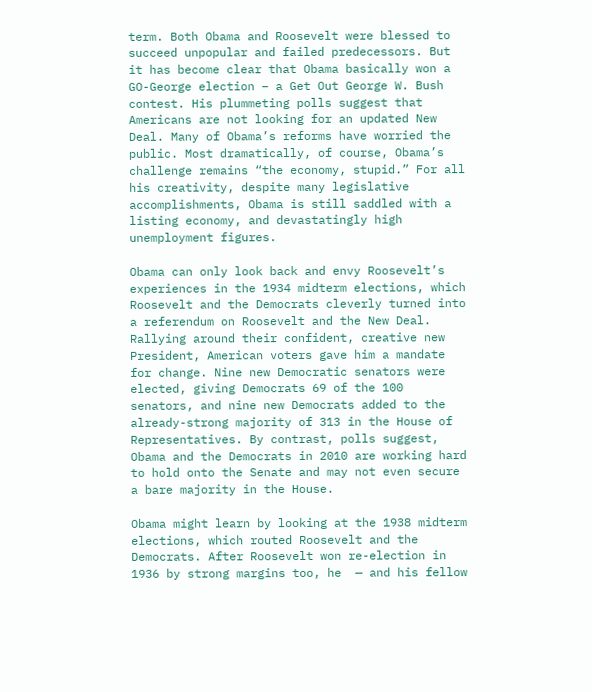term. Both Obama and Roosevelt were blessed to succeed unpopular and failed predecessors. But it has become clear that Obama basically won a GO-George election – a Get Out George W. Bush contest. His plummeting polls suggest that Americans are not looking for an updated New Deal. Many of Obama’s reforms have worried the public. Most dramatically, of course, Obama’s challenge remains “the economy, stupid.” For all his creativity, despite many legislative accomplishments, Obama is still saddled with a listing economy, and devastatingly high unemployment figures.

Obama can only look back and envy Roosevelt’s experiences in the 1934 midterm elections, which Roosevelt and the Democrats cleverly turned into a referendum on Roosevelt and the New Deal.  Rallying around their confident, creative new President, American voters gave him a mandate for change. Nine new Democratic senators were elected, giving Democrats 69 of the 100 senators, and nine new Democrats added to the already-strong majority of 313 in the House of Representatives. By contrast, polls suggest, Obama and the Democrats in 2010 are working hard to hold onto the Senate and may not even secure a bare majority in the House.

Obama might learn by looking at the 1938 midterm elections, which routed Roosevelt and the Democrats. After Roosevelt won re-election in 1936 by strong margins too, he  — and his fellow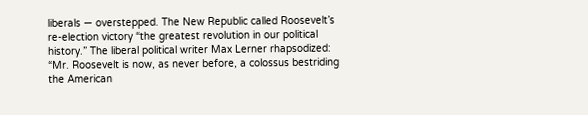liberals — overstepped. The New Republic called Roosevelt’s re-election victory “the greatest revolution in our political history.” The liberal political writer Max Lerner rhapsodized: “Mr. Roosevelt is now, as never before, a colossus bestriding the American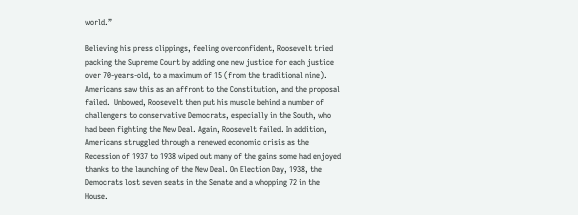world.”

Believing his press clippings, feeling overconfident, Roosevelt tried packing the Supreme Court by adding one new justice for each justice over 70-years-old, to a maximum of 15 (from the traditional nine). Americans saw this as an affront to the Constitution, and the proposal failed.  Unbowed, Roosevelt then put his muscle behind a number of challengers to conservative Democrats, especially in the South, who had been fighting the New Deal. Again, Roosevelt failed. In addition, Americans struggled through a renewed economic crisis as the Recession of 1937 to 1938 wiped out many of the gains some had enjoyed thanks to the launching of the New Deal. On Election Day, 1938, the Democrats lost seven seats in the Senate and a whopping 72 in the House.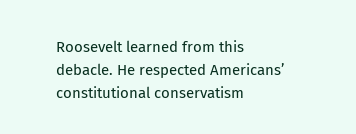Roosevelt learned from this debacle. He respected Americans’ constitutional conservatism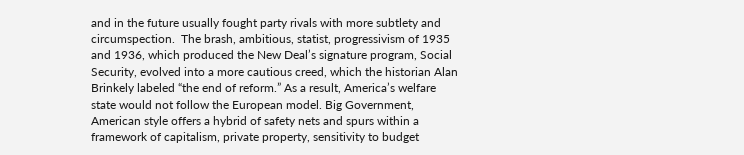and in the future usually fought party rivals with more subtlety and circumspection.  The brash, ambitious, statist, progressivism of 1935 and 1936, which produced the New Deal’s signature program, Social Security, evolved into a more cautious creed, which the historian Alan Brinkely labeled “the end of reform.” As a result, America’s welfare state would not follow the European model. Big Government, American style offers a hybrid of safety nets and spurs within a framework of capitalism, private property, sensitivity to budget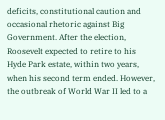deficits, constitutional caution and occasional rhetoric against Big Government. After the election, Roosevelt expected to retire to his Hyde Park estate, within two years, when his second term ended. However, the outbreak of World War II led to a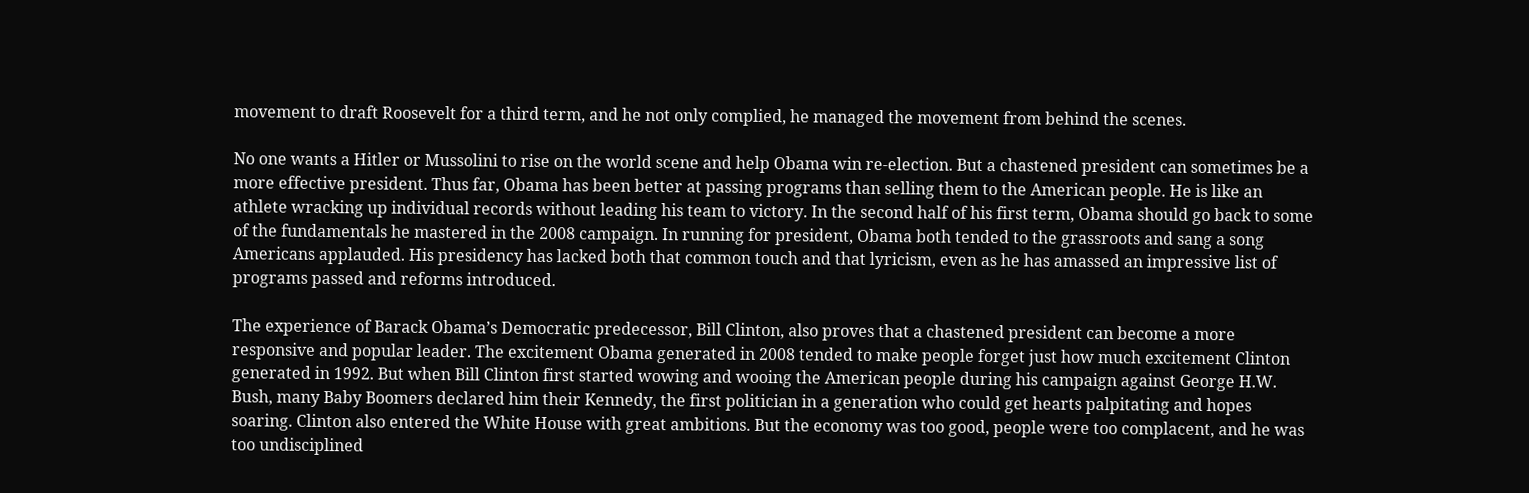movement to draft Roosevelt for a third term, and he not only complied, he managed the movement from behind the scenes.

No one wants a Hitler or Mussolini to rise on the world scene and help Obama win re-election. But a chastened president can sometimes be a more effective president. Thus far, Obama has been better at passing programs than selling them to the American people. He is like an athlete wracking up individual records without leading his team to victory. In the second half of his first term, Obama should go back to some of the fundamentals he mastered in the 2008 campaign. In running for president, Obama both tended to the grassroots and sang a song Americans applauded. His presidency has lacked both that common touch and that lyricism, even as he has amassed an impressive list of programs passed and reforms introduced.

The experience of Barack Obama’s Democratic predecessor, Bill Clinton, also proves that a chastened president can become a more responsive and popular leader. The excitement Obama generated in 2008 tended to make people forget just how much excitement Clinton generated in 1992. But when Bill Clinton first started wowing and wooing the American people during his campaign against George H.W. Bush, many Baby Boomers declared him their Kennedy, the first politician in a generation who could get hearts palpitating and hopes soaring. Clinton also entered the White House with great ambitions. But the economy was too good, people were too complacent, and he was too undisciplined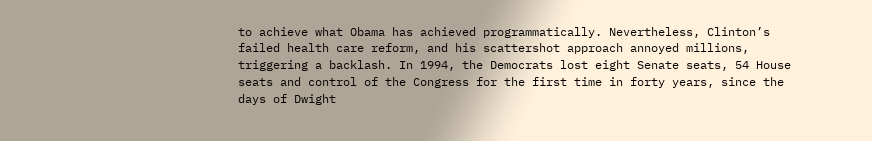to achieve what Obama has achieved programmatically. Nevertheless, Clinton’s failed health care reform, and his scattershot approach annoyed millions, triggering a backlash. In 1994, the Democrats lost eight Senate seats, 54 House seats and control of the Congress for the first time in forty years, since the days of Dwight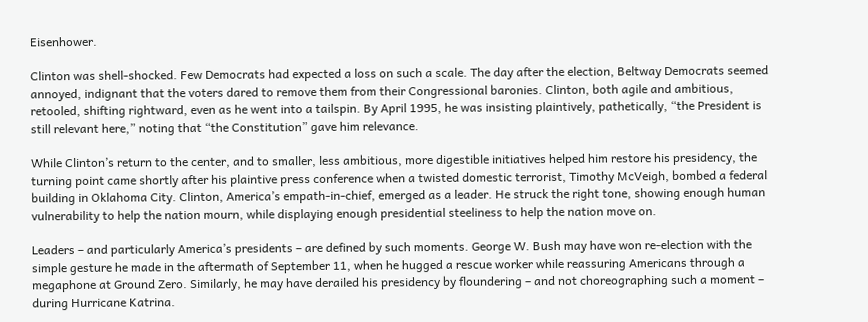Eisenhower.

Clinton was shell-shocked. Few Democrats had expected a loss on such a scale. The day after the election, Beltway Democrats seemed annoyed, indignant that the voters dared to remove them from their Congressional baronies. Clinton, both agile and ambitious, retooled, shifting rightward, even as he went into a tailspin. By April 1995, he was insisting plaintively, pathetically, “the President is still relevant here,” noting that “the Constitution” gave him relevance.

While Clinton’s return to the center, and to smaller, less ambitious, more digestible initiatives helped him restore his presidency, the turning point came shortly after his plaintive press conference when a twisted domestic terrorist, Timothy McVeigh, bombed a federal building in Oklahoma City. Clinton, America’s empath-in-chief, emerged as a leader. He struck the right tone, showing enough human vulnerability to help the nation mourn, while displaying enough presidential steeliness to help the nation move on.

Leaders – and particularly America’s presidents – are defined by such moments. George W. Bush may have won re-election with the simple gesture he made in the aftermath of September 11, when he hugged a rescue worker while reassuring Americans through a megaphone at Ground Zero. Similarly, he may have derailed his presidency by floundering – and not choreographing such a moment – during Hurricane Katrina.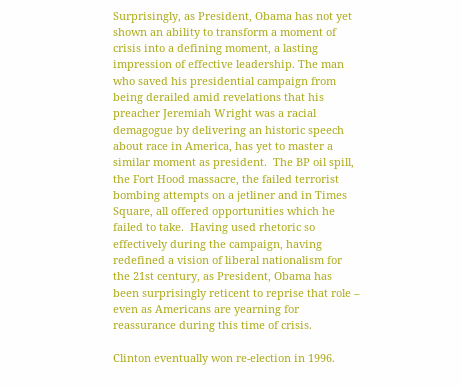Surprisingly, as President, Obama has not yet shown an ability to transform a moment of crisis into a defining moment, a lasting impression of effective leadership. The man who saved his presidential campaign from being derailed amid revelations that his preacher Jeremiah Wright was a racial demagogue by delivering an historic speech about race in America, has yet to master a similar moment as president.  The BP oil spill, the Fort Hood massacre, the failed terrorist bombing attempts on a jetliner and in Times Square, all offered opportunities which he failed to take.  Having used rhetoric so effectively during the campaign, having redefined a vision of liberal nationalism for the 21st century, as President, Obama has been surprisingly reticent to reprise that role – even as Americans are yearning for reassurance during this time of crisis.

Clinton eventually won re-election in 1996.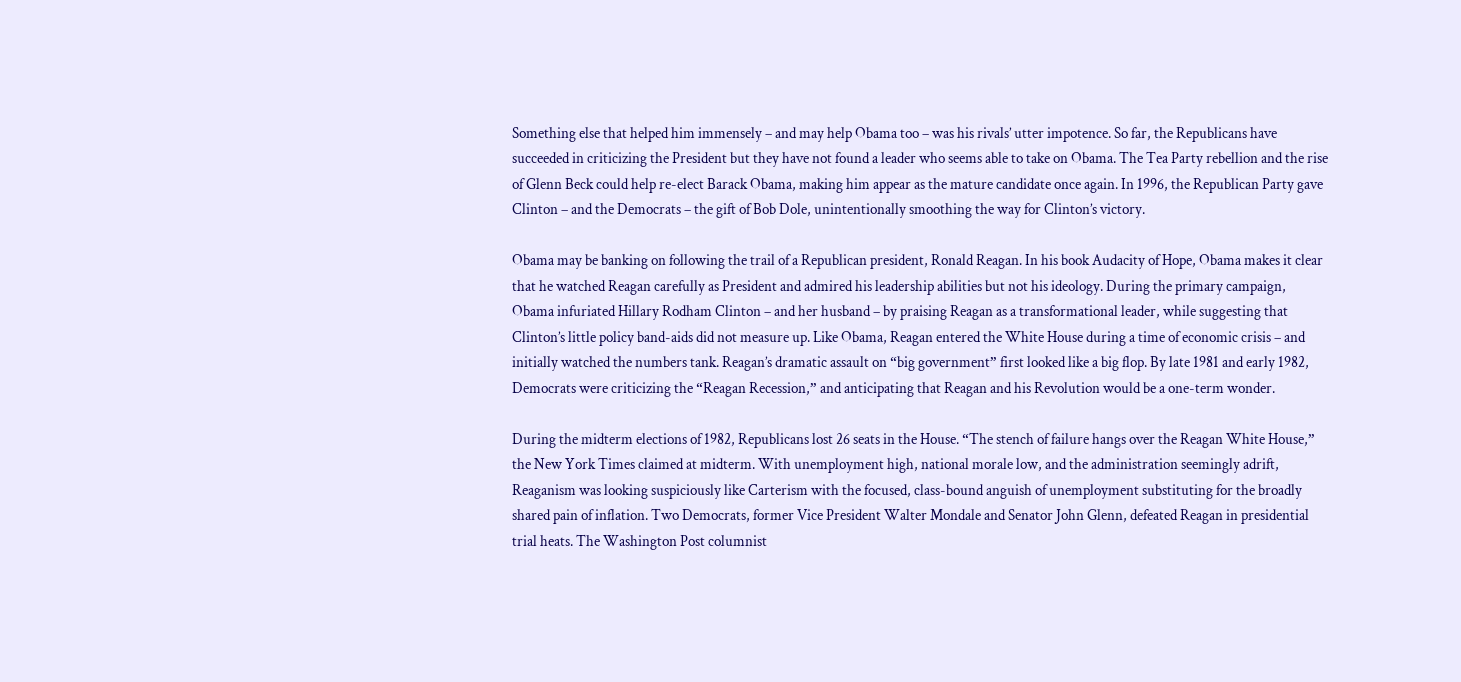Something else that helped him immensely – and may help Obama too – was his rivals’ utter impotence. So far, the Republicans have succeeded in criticizing the President but they have not found a leader who seems able to take on Obama. The Tea Party rebellion and the rise of Glenn Beck could help re-elect Barack Obama, making him appear as the mature candidate once again. In 1996, the Republican Party gave Clinton – and the Democrats – the gift of Bob Dole, unintentionally smoothing the way for Clinton’s victory.

Obama may be banking on following the trail of a Republican president, Ronald Reagan. In his book Audacity of Hope, Obama makes it clear that he watched Reagan carefully as President and admired his leadership abilities but not his ideology. During the primary campaign, Obama infuriated Hillary Rodham Clinton – and her husband – by praising Reagan as a transformational leader, while suggesting that Clinton’s little policy band-aids did not measure up. Like Obama, Reagan entered the White House during a time of economic crisis – and initially watched the numbers tank. Reagan’s dramatic assault on “big government” first looked like a big flop. By late 1981 and early 1982, Democrats were criticizing the “Reagan Recession,” and anticipating that Reagan and his Revolution would be a one-term wonder.

During the midterm elections of 1982, Republicans lost 26 seats in the House. “The stench of failure hangs over the Reagan White House,” the New York Times claimed at midterm. With unemployment high, national morale low, and the administration seemingly adrift, Reaganism was looking suspiciously like Carterism with the focused, class-bound anguish of unemployment substituting for the broadly shared pain of inflation. Two Democrats, former Vice President Walter Mondale and Senator John Glenn, defeated Reagan in presidential trial heats. The Washington Post columnist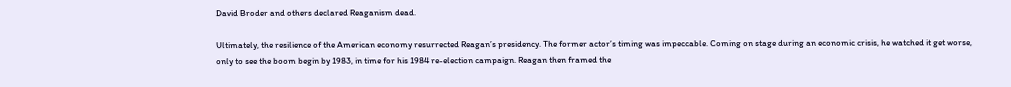David Broder and others declared Reaganism dead.

Ultimately, the resilience of the American economy resurrected Reagan’s presidency. The former actor’s timing was impeccable. Coming on stage during an economic crisis, he watched it get worse, only to see the boom begin by 1983, in time for his 1984 re-election campaign. Reagan then framed the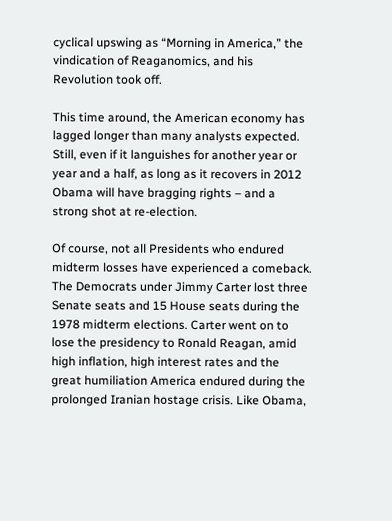cyclical upswing as “Morning in America,” the vindication of Reaganomics, and his Revolution took off.

This time around, the American economy has lagged longer than many analysts expected. Still, even if it languishes for another year or year and a half, as long as it recovers in 2012 Obama will have bragging rights – and a strong shot at re-election.

Of course, not all Presidents who endured midterm losses have experienced a comeback. The Democrats under Jimmy Carter lost three Senate seats and 15 House seats during the 1978 midterm elections. Carter went on to lose the presidency to Ronald Reagan, amid high inflation, high interest rates and the great humiliation America endured during the prolonged Iranian hostage crisis. Like Obama,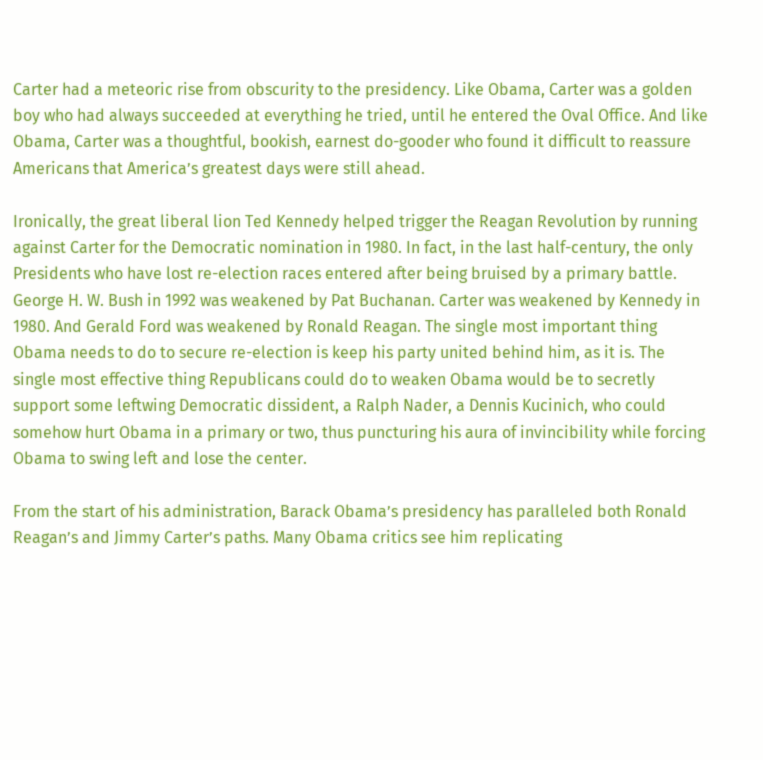Carter had a meteoric rise from obscurity to the presidency. Like Obama, Carter was a golden boy who had always succeeded at everything he tried, until he entered the Oval Office. And like Obama, Carter was a thoughtful, bookish, earnest do-gooder who found it difficult to reassure Americans that America’s greatest days were still ahead.

Ironically, the great liberal lion Ted Kennedy helped trigger the Reagan Revolution by running against Carter for the Democratic nomination in 1980. In fact, in the last half-century, the only Presidents who have lost re-election races entered after being bruised by a primary battle. George H. W. Bush in 1992 was weakened by Pat Buchanan. Carter was weakened by Kennedy in 1980. And Gerald Ford was weakened by Ronald Reagan. The single most important thing Obama needs to do to secure re-election is keep his party united behind him, as it is. The single most effective thing Republicans could do to weaken Obama would be to secretly support some leftwing Democratic dissident, a Ralph Nader, a Dennis Kucinich, who could somehow hurt Obama in a primary or two, thus puncturing his aura of invincibility while forcing Obama to swing left and lose the center.

From the start of his administration, Barack Obama’s presidency has paralleled both Ronald Reagan’s and Jimmy Carter’s paths. Many Obama critics see him replicating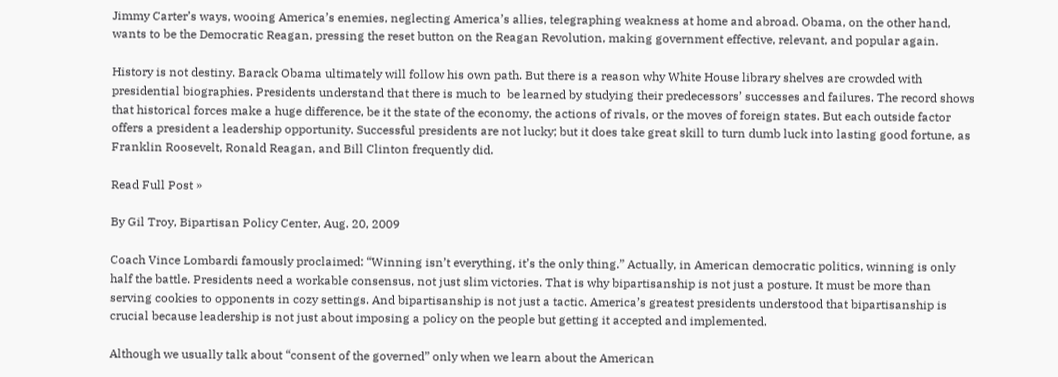Jimmy Carter’s ways, wooing America’s enemies, neglecting America’s allies, telegraphing weakness at home and abroad. Obama, on the other hand, wants to be the Democratic Reagan, pressing the reset button on the Reagan Revolution, making government effective, relevant, and popular again.

History is not destiny. Barack Obama ultimately will follow his own path. But there is a reason why White House library shelves are crowded with presidential biographies. Presidents understand that there is much to  be learned by studying their predecessors’ successes and failures. The record shows that historical forces make a huge difference, be it the state of the economy, the actions of rivals, or the moves of foreign states. But each outside factor offers a president a leadership opportunity. Successful presidents are not lucky; but it does take great skill to turn dumb luck into lasting good fortune, as Franklin Roosevelt, Ronald Reagan, and Bill Clinton frequently did.

Read Full Post »

By Gil Troy, Bipartisan Policy Center, Aug. 20, 2009

Coach Vince Lombardi famously proclaimed: “Winning isn’t everything, it’s the only thing.” Actually, in American democratic politics, winning is only half the battle. Presidents need a workable consensus, not just slim victories. That is why bipartisanship is not just a posture. It must be more than serving cookies to opponents in cozy settings. And bipartisanship is not just a tactic. America’s greatest presidents understood that bipartisanship is crucial because leadership is not just about imposing a policy on the people but getting it accepted and implemented.

Although we usually talk about “consent of the governed” only when we learn about the American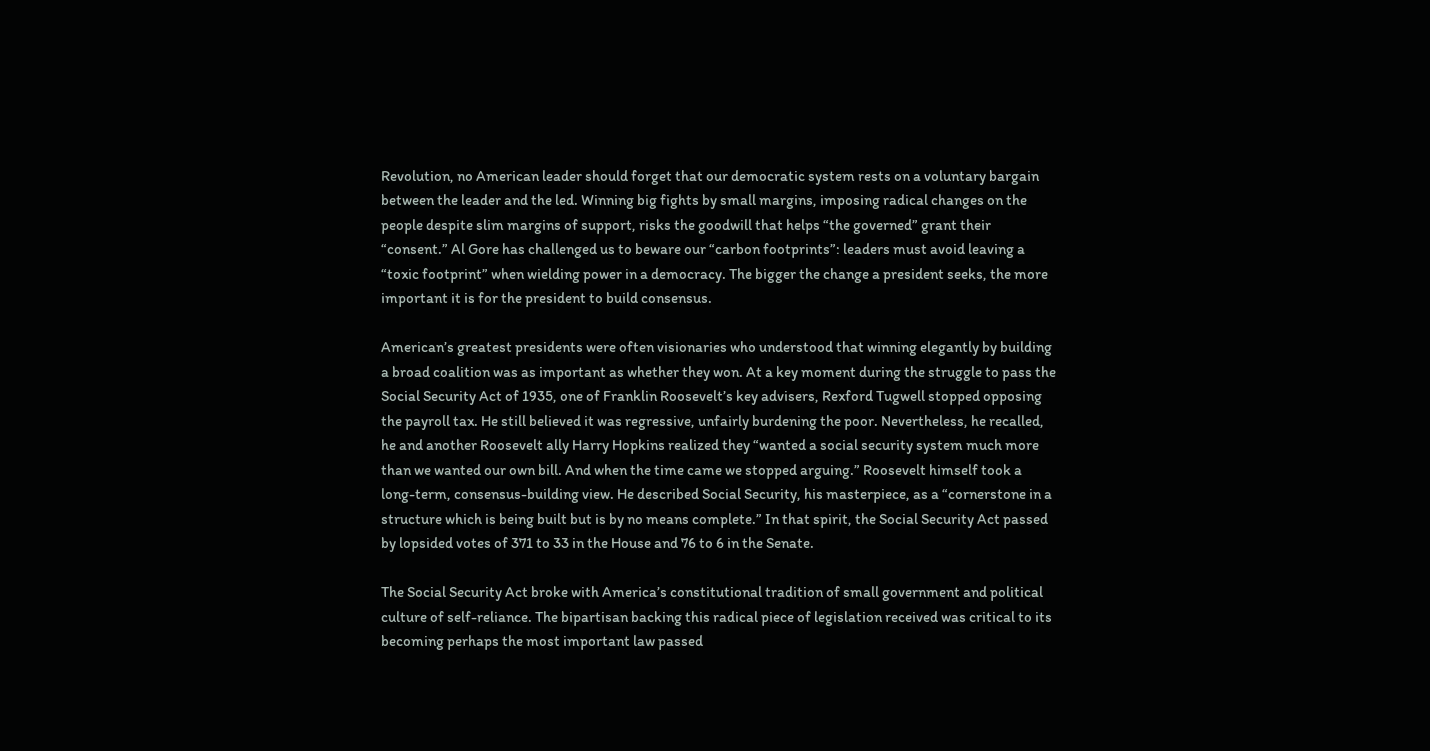Revolution, no American leader should forget that our democratic system rests on a voluntary bargain between the leader and the led. Winning big fights by small margins, imposing radical changes on the people despite slim margins of support, risks the goodwill that helps “the governed” grant their “consent.” Al Gore has challenged us to beware our “carbon footprints”: leaders must avoid leaving a “toxic footprint” when wielding power in a democracy. The bigger the change a president seeks, the more important it is for the president to build consensus.

American’s greatest presidents were often visionaries who understood that winning elegantly by building a broad coalition was as important as whether they won. At a key moment during the struggle to pass the Social Security Act of 1935, one of Franklin Roosevelt’s key advisers, Rexford Tugwell stopped opposing the payroll tax. He still believed it was regressive, unfairly burdening the poor. Nevertheless, he recalled, he and another Roosevelt ally Harry Hopkins realized they “wanted a social security system much more than we wanted our own bill. And when the time came we stopped arguing.” Roosevelt himself took a long-term, consensus-building view. He described Social Security, his masterpiece, as a “cornerstone in a structure which is being built but is by no means complete.” In that spirit, the Social Security Act passed by lopsided votes of 371 to 33 in the House and 76 to 6 in the Senate.

The Social Security Act broke with America’s constitutional tradition of small government and political culture of self-reliance. The bipartisan backing this radical piece of legislation received was critical to its becoming perhaps the most important law passed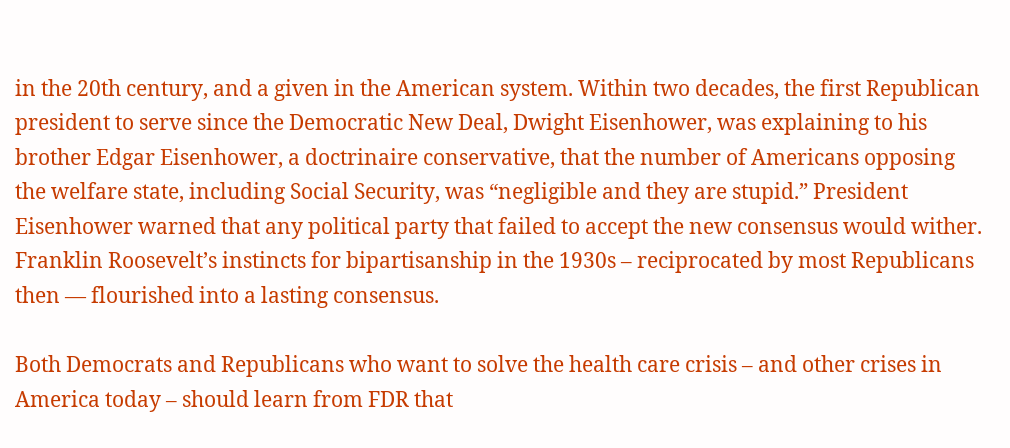in the 20th century, and a given in the American system. Within two decades, the first Republican president to serve since the Democratic New Deal, Dwight Eisenhower, was explaining to his brother Edgar Eisenhower, a doctrinaire conservative, that the number of Americans opposing the welfare state, including Social Security, was “negligible and they are stupid.” President Eisenhower warned that any political party that failed to accept the new consensus would wither. Franklin Roosevelt’s instincts for bipartisanship in the 1930s – reciprocated by most Republicans then — flourished into a lasting consensus.

Both Democrats and Republicans who want to solve the health care crisis – and other crises in America today – should learn from FDR that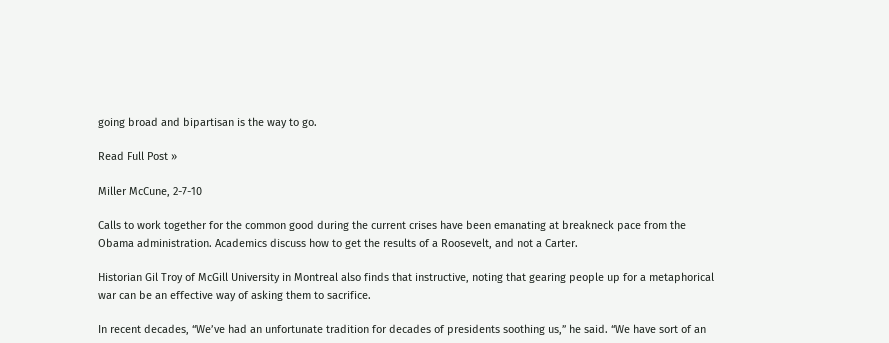going broad and bipartisan is the way to go.

Read Full Post »

Miller McCune, 2-7-10

Calls to work together for the common good during the current crises have been emanating at breakneck pace from the Obama administration. Academics discuss how to get the results of a Roosevelt, and not a Carter.

Historian Gil Troy of McGill University in Montreal also finds that instructive, noting that gearing people up for a metaphorical war can be an effective way of asking them to sacrifice.

In recent decades, “We’ve had an unfortunate tradition for decades of presidents soothing us,” he said. “We have sort of an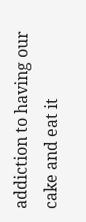addiction to having our cake and eat it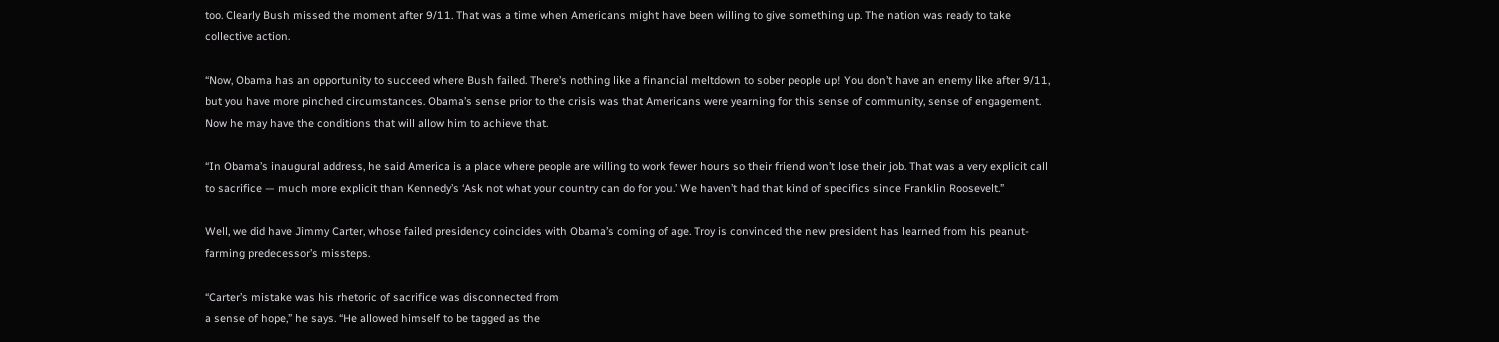too. Clearly Bush missed the moment after 9/11. That was a time when Americans might have been willing to give something up. The nation was ready to take collective action.

“Now, Obama has an opportunity to succeed where Bush failed. There’s nothing like a financial meltdown to sober people up! You don’t have an enemy like after 9/11, but you have more pinched circumstances. Obama’s sense prior to the crisis was that Americans were yearning for this sense of community, sense of engagement. Now he may have the conditions that will allow him to achieve that.

“In Obama’s inaugural address, he said America is a place where people are willing to work fewer hours so their friend won’t lose their job. That was a very explicit call to sacrifice — much more explicit than Kennedy’s ‘Ask not what your country can do for you.’ We haven’t had that kind of specifics since Franklin Roosevelt.”

Well, we did have Jimmy Carter, whose failed presidency coincides with Obama’s coming of age. Troy is convinced the new president has learned from his peanut-farming predecessor’s missteps.

“Carter’s mistake was his rhetoric of sacrifice was disconnected from
a sense of hope,” he says. “He allowed himself to be tagged as the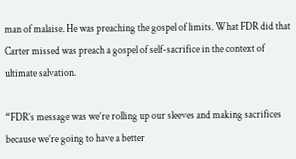man of malaise. He was preaching the gospel of limits. What FDR did that Carter missed was preach a gospel of self-sacrifice in the context of ultimate salvation.

“FDR’s message was we’re rolling up our sleeves and making sacrifices because we’re going to have a better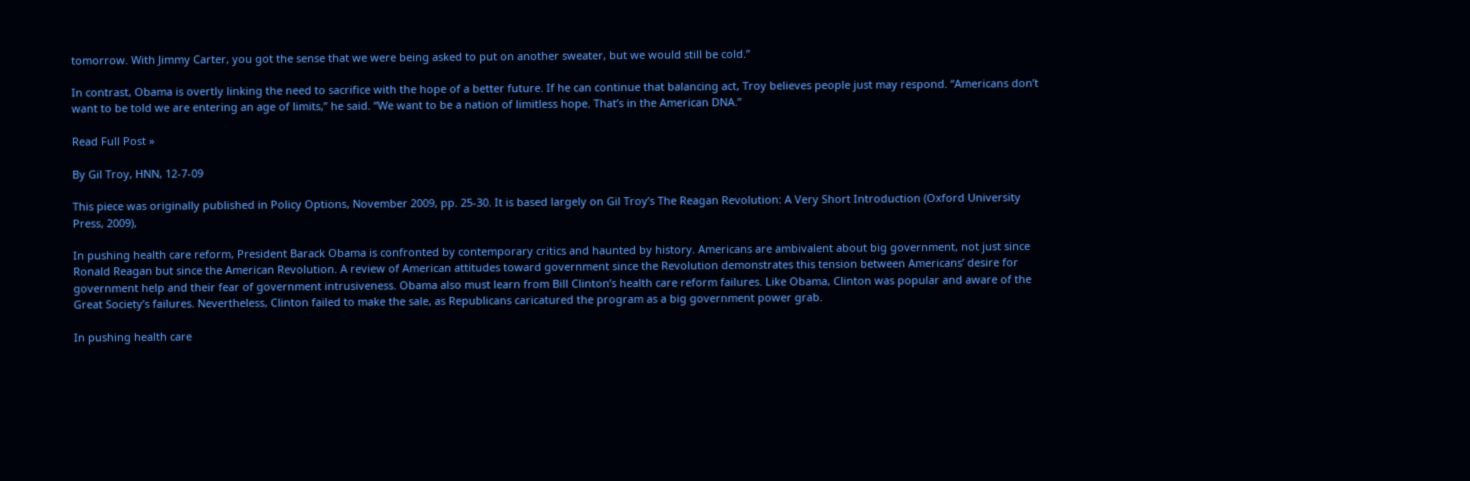tomorrow. With Jimmy Carter, you got the sense that we were being asked to put on another sweater, but we would still be cold.”

In contrast, Obama is overtly linking the need to sacrifice with the hope of a better future. If he can continue that balancing act, Troy believes people just may respond. “Americans don’t want to be told we are entering an age of limits,” he said. “We want to be a nation of limitless hope. That’s in the American DNA.”

Read Full Post »

By Gil Troy, HNN, 12-7-09

This piece was originally published in Policy Options, November 2009, pp. 25-30. It is based largely on Gil Troy’s The Reagan Revolution: A Very Short Introduction (Oxford University Press, 2009),

In pushing health care reform, President Barack Obama is confronted by contemporary critics and haunted by history. Americans are ambivalent about big government, not just since Ronald Reagan but since the American Revolution. A review of American attitudes toward government since the Revolution demonstrates this tension between Americans’ desire for government help and their fear of government intrusiveness. Obama also must learn from Bill Clinton’s health care reform failures. Like Obama, Clinton was popular and aware of the Great Society’s failures. Nevertheless, Clinton failed to make the sale, as Republicans caricatured the program as a big government power grab.

In pushing health care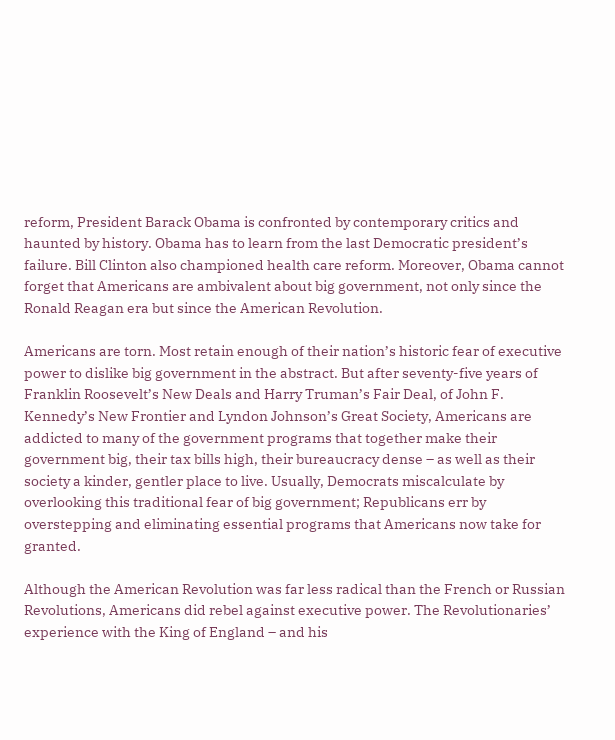reform, President Barack Obama is confronted by contemporary critics and haunted by history. Obama has to learn from the last Democratic president’s failure. Bill Clinton also championed health care reform. Moreover, Obama cannot forget that Americans are ambivalent about big government, not only since the Ronald Reagan era but since the American Revolution.

Americans are torn. Most retain enough of their nation’s historic fear of executive power to dislike big government in the abstract. But after seventy-five years of Franklin Roosevelt’s New Deals and Harry Truman’s Fair Deal, of John F. Kennedy’s New Frontier and Lyndon Johnson’s Great Society, Americans are addicted to many of the government programs that together make their government big, their tax bills high, their bureaucracy dense – as well as their society a kinder, gentler place to live. Usually, Democrats miscalculate by overlooking this traditional fear of big government; Republicans err by overstepping and eliminating essential programs that Americans now take for granted.

Although the American Revolution was far less radical than the French or Russian Revolutions, Americans did rebel against executive power. The Revolutionaries’ experience with the King of England – and his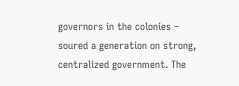governors in the colonies – soured a generation on strong, centralized government. The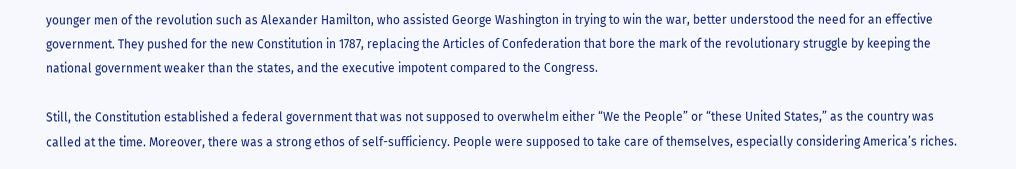younger men of the revolution such as Alexander Hamilton, who assisted George Washington in trying to win the war, better understood the need for an effective government. They pushed for the new Constitution in 1787, replacing the Articles of Confederation that bore the mark of the revolutionary struggle by keeping the national government weaker than the states, and the executive impotent compared to the Congress.

Still, the Constitution established a federal government that was not supposed to overwhelm either “We the People” or “these United States,” as the country was called at the time. Moreover, there was a strong ethos of self-sufficiency. People were supposed to take care of themselves, especially considering America’s riches.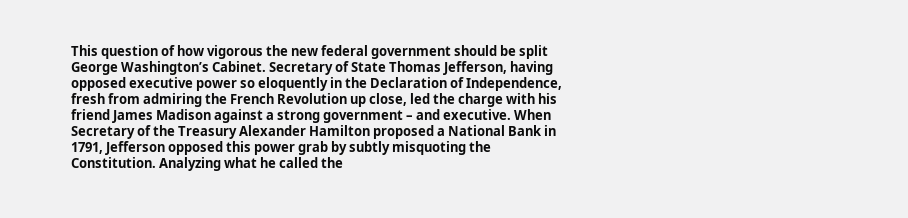This question of how vigorous the new federal government should be split George Washington’s Cabinet. Secretary of State Thomas Jefferson, having opposed executive power so eloquently in the Declaration of Independence, fresh from admiring the French Revolution up close, led the charge with his friend James Madison against a strong government – and executive. When Secretary of the Treasury Alexander Hamilton proposed a National Bank in 1791, Jefferson opposed this power grab by subtly misquoting the Constitution. Analyzing what he called the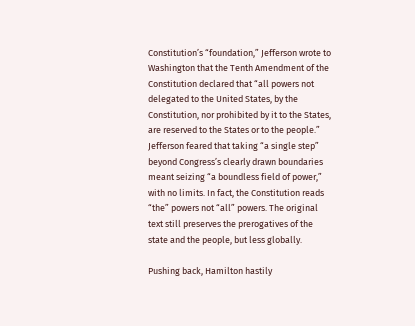Constitution’s “foundation,” Jefferson wrote to Washington that the Tenth Amendment of the Constitution declared that “all powers not delegated to the United States, by the Constitution, nor prohibited by it to the States, are reserved to the States or to the people.” Jefferson feared that taking “a single step” beyond Congress’s clearly drawn boundaries meant seizing “a boundless field of power,” with no limits. In fact, the Constitution reads “the” powers not “all” powers. The original text still preserves the prerogatives of the state and the people, but less globally.

Pushing back, Hamilton hastily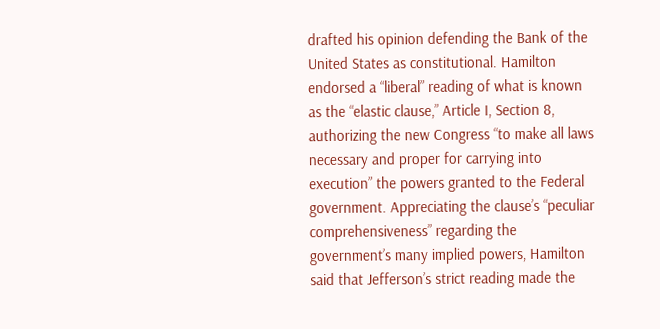drafted his opinion defending the Bank of the United States as constitutional. Hamilton endorsed a “liberal” reading of what is known as the “elastic clause,” Article I, Section 8, authorizing the new Congress “to make all laws necessary and proper for carrying into execution” the powers granted to the Federal government. Appreciating the clause’s “peculiar comprehensiveness” regarding the government’s many implied powers, Hamilton said that Jefferson’s strict reading made the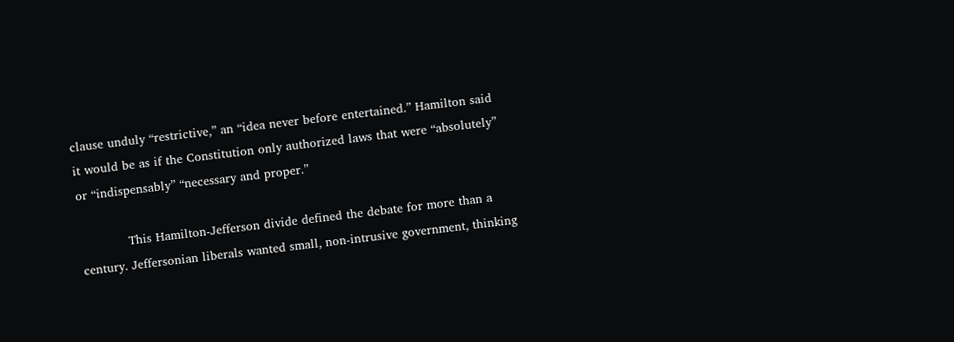clause unduly “restrictive,” an “idea never before entertained.” Hamilton said it would be as if the Constitution only authorized laws that were “absolutely” or “indispensably” “necessary and proper.”

            This Hamilton-Jefferson divide defined the debate for more than a century. Jeffersonian liberals wanted small, non-intrusive government, thinking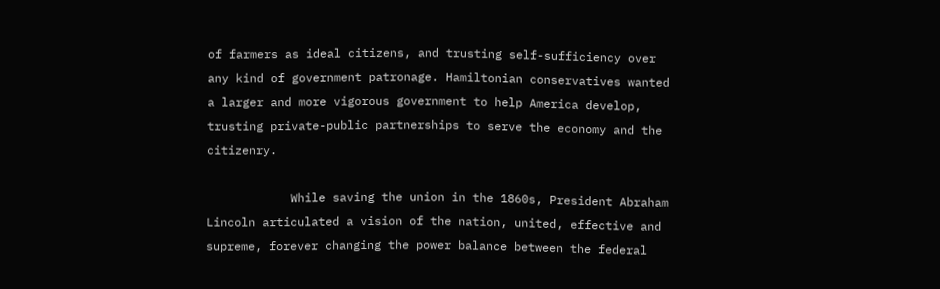of farmers as ideal citizens, and trusting self-sufficiency over any kind of government patronage. Hamiltonian conservatives wanted a larger and more vigorous government to help America develop, trusting private-public partnerships to serve the economy and the citizenry.

            While saving the union in the 1860s, President Abraham Lincoln articulated a vision of the nation, united, effective and supreme, forever changing the power balance between the federal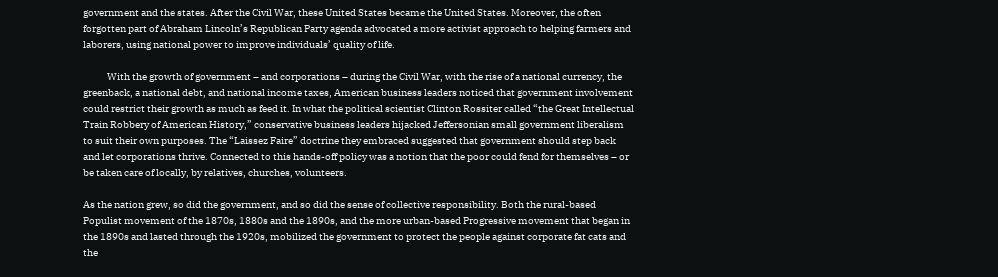government and the states. After the Civil War, these United States became the United States. Moreover, the often forgotten part of Abraham Lincoln’s Republican Party agenda advocated a more activist approach to helping farmers and laborers, using national power to improve individuals’ quality of life.

            With the growth of government – and corporations – during the Civil War, with the rise of a national currency, the greenback, a national debt, and national income taxes, American business leaders noticed that government involvement could restrict their growth as much as feed it. In what the political scientist Clinton Rossiter called “the Great Intellectual Train Robbery of American History,” conservative business leaders hijacked Jeffersonian small government liberalism to suit their own purposes. The “Laissez Faire” doctrine they embraced suggested that government should step back and let corporations thrive. Connected to this hands-off policy was a notion that the poor could fend for themselves – or be taken care of locally, by relatives, churches, volunteers.

As the nation grew, so did the government, and so did the sense of collective responsibility. Both the rural-based Populist movement of the 1870s, 1880s and the 1890s, and the more urban-based Progressive movement that began in the 1890s and lasted through the 1920s, mobilized the government to protect the people against corporate fat cats and the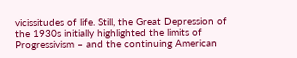vicissitudes of life. Still, the Great Depression of the 1930s initially highlighted the limits of Progressivism – and the continuing American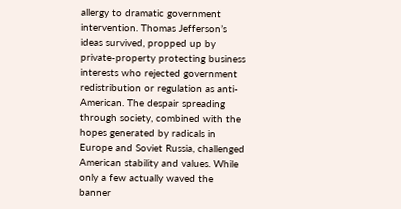allergy to dramatic government intervention. Thomas Jefferson’s ideas survived, propped up by private-property protecting business interests who rejected government redistribution or regulation as anti-American. The despair spreading through society, combined with the hopes generated by radicals in Europe and Soviet Russia, challenged American stability and values. While only a few actually waved the banner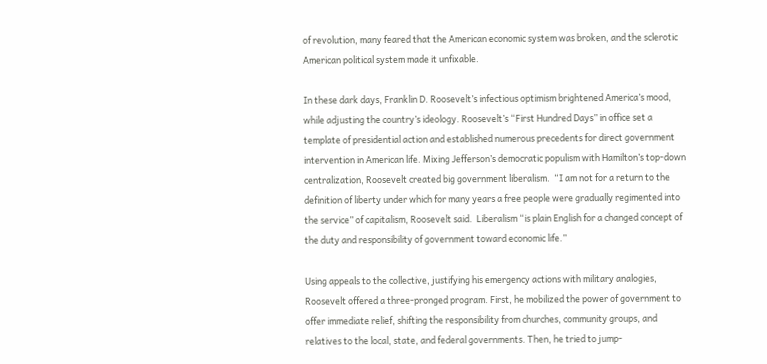of revolution, many feared that the American economic system was broken, and the sclerotic American political system made it unfixable.

In these dark days, Franklin D. Roosevelt’s infectious optimism brightened America’s mood, while adjusting the country’s ideology. Roosevelt’s “First Hundred Days” in office set a template of presidential action and established numerous precedents for direct government intervention in American life. Mixing Jefferson’s democratic populism with Hamilton’s top-down centralization, Roosevelt created big government liberalism.  “I am not for a return to the definition of liberty under which for many years a free people were gradually regimented into the service” of capitalism, Roosevelt said.  Liberalism “is plain English for a changed concept of the duty and responsibility of government toward economic life.”

Using appeals to the collective, justifying his emergency actions with military analogies, Roosevelt offered a three-pronged program. First, he mobilized the power of government to offer immediate relief, shifting the responsibility from churches, community groups, and relatives to the local, state, and federal governments. Then, he tried to jump-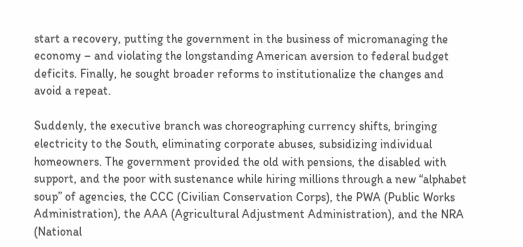start a recovery, putting the government in the business of micromanaging the economy – and violating the longstanding American aversion to federal budget deficits. Finally, he sought broader reforms to institutionalize the changes and avoid a repeat.

Suddenly, the executive branch was choreographing currency shifts, bringing electricity to the South, eliminating corporate abuses, subsidizing individual homeowners. The government provided the old with pensions, the disabled with support, and the poor with sustenance while hiring millions through a new “alphabet soup” of agencies, the CCC (Civilian Conservation Corps), the PWA (Public Works Administration), the AAA (Agricultural Adjustment Administration), and the NRA (National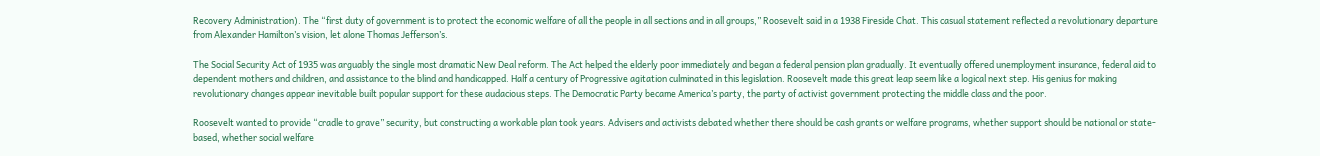Recovery Administration). The “first duty of government is to protect the economic welfare of all the people in all sections and in all groups,” Roosevelt said in a 1938 Fireside Chat. This casual statement reflected a revolutionary departure from Alexander Hamilton’s vision, let alone Thomas Jefferson’s.

The Social Security Act of 1935 was arguably the single most dramatic New Deal reform. The Act helped the elderly poor immediately and began a federal pension plan gradually. It eventually offered unemployment insurance, federal aid to dependent mothers and children, and assistance to the blind and handicapped. Half a century of Progressive agitation culminated in this legislation. Roosevelt made this great leap seem like a logical next step. His genius for making revolutionary changes appear inevitable built popular support for these audacious steps. The Democratic Party became America’s party, the party of activist government protecting the middle class and the poor.

Roosevelt wanted to provide “cradle to grave” security, but constructing a workable plan took years. Advisers and activists debated whether there should be cash grants or welfare programs, whether support should be national or state-based, whether social welfare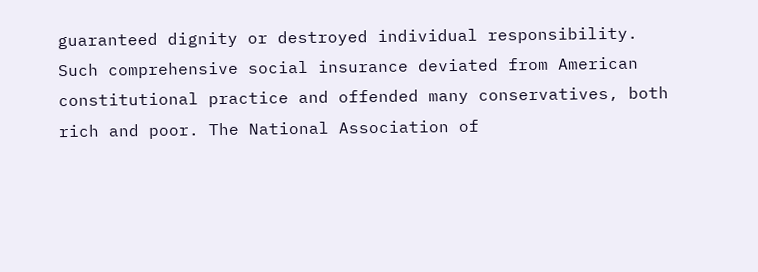guaranteed dignity or destroyed individual responsibility.  Such comprehensive social insurance deviated from American constitutional practice and offended many conservatives, both rich and poor. The National Association of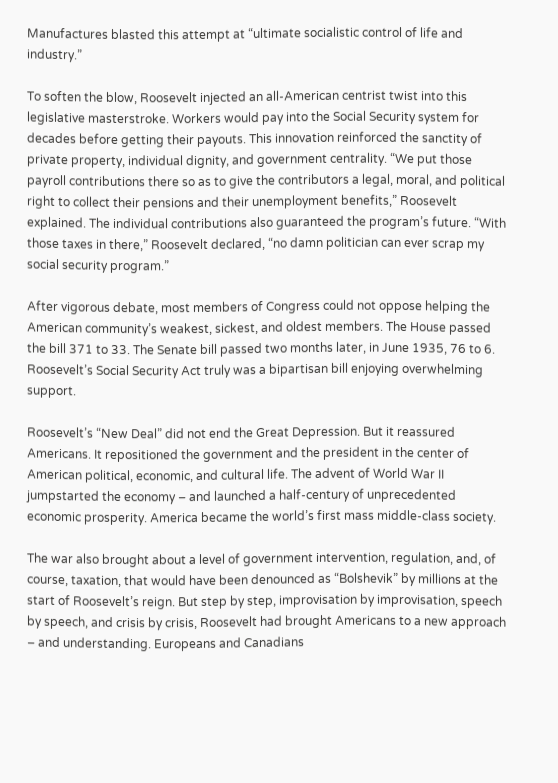Manufactures blasted this attempt at “ultimate socialistic control of life and industry.”

To soften the blow, Roosevelt injected an all-American centrist twist into this legislative masterstroke. Workers would pay into the Social Security system for decades before getting their payouts. This innovation reinforced the sanctity of private property, individual dignity, and government centrality. “We put those payroll contributions there so as to give the contributors a legal, moral, and political right to collect their pensions and their unemployment benefits,” Roosevelt explained. The individual contributions also guaranteed the program’s future. “With those taxes in there,” Roosevelt declared, “no damn politician can ever scrap my social security program.”

After vigorous debate, most members of Congress could not oppose helping the American community’s weakest, sickest, and oldest members. The House passed the bill 371 to 33. The Senate bill passed two months later, in June 1935, 76 to 6. Roosevelt’s Social Security Act truly was a bipartisan bill enjoying overwhelming support.

Roosevelt’s “New Deal” did not end the Great Depression. But it reassured Americans. It repositioned the government and the president in the center of American political, economic, and cultural life. The advent of World War II jumpstarted the economy – and launched a half-century of unprecedented economic prosperity. America became the world’s first mass middle-class society.

The war also brought about a level of government intervention, regulation, and, of course, taxation, that would have been denounced as “Bolshevik” by millions at the start of Roosevelt’s reign. But step by step, improvisation by improvisation, speech by speech, and crisis by crisis, Roosevelt had brought Americans to a new approach – and understanding. Europeans and Canadians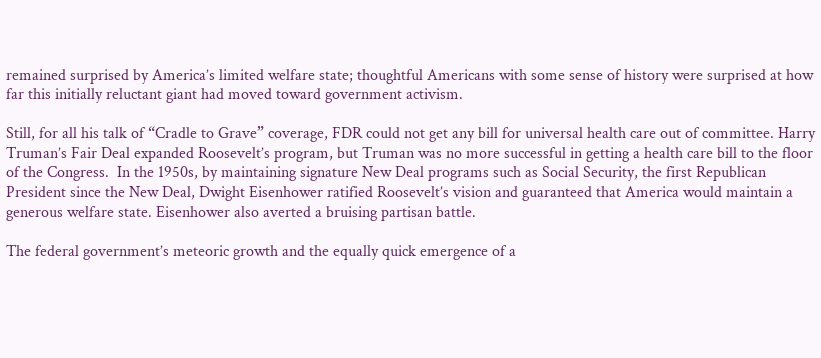remained surprised by America’s limited welfare state; thoughtful Americans with some sense of history were surprised at how far this initially reluctant giant had moved toward government activism.

Still, for all his talk of “Cradle to Grave” coverage, FDR could not get any bill for universal health care out of committee. Harry Truman’s Fair Deal expanded Roosevelt’s program, but Truman was no more successful in getting a health care bill to the floor of the Congress.  In the 1950s, by maintaining signature New Deal programs such as Social Security, the first Republican President since the New Deal, Dwight Eisenhower ratified Roosevelt’s vision and guaranteed that America would maintain a generous welfare state. Eisenhower also averted a bruising partisan battle.

The federal government’s meteoric growth and the equally quick emergence of a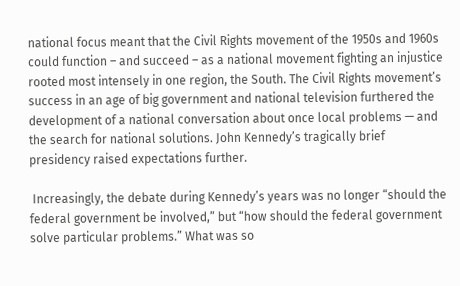national focus meant that the Civil Rights movement of the 1950s and 1960s could function – and succeed – as a national movement fighting an injustice rooted most intensely in one region, the South. The Civil Rights movement’s success in an age of big government and national television furthered the development of a national conversation about once local problems — and the search for national solutions. John Kennedy’s tragically brief presidency raised expectations further.

 Increasingly, the debate during Kennedy’s years was no longer “should the federal government be involved,” but “how should the federal government solve particular problems.” What was so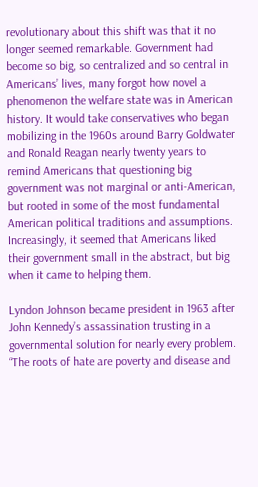revolutionary about this shift was that it no longer seemed remarkable. Government had become so big, so centralized and so central in Americans’ lives, many forgot how novel a phenomenon the welfare state was in American history. It would take conservatives who began mobilizing in the 1960s around Barry Goldwater and Ronald Reagan nearly twenty years to remind Americans that questioning big government was not marginal or anti-American, but rooted in some of the most fundamental American political traditions and assumptions. Increasingly, it seemed that Americans liked their government small in the abstract, but big when it came to helping them.

Lyndon Johnson became president in 1963 after John Kennedy’s assassination trusting in a governmental solution for nearly every problem.  “The roots of hate are poverty and disease and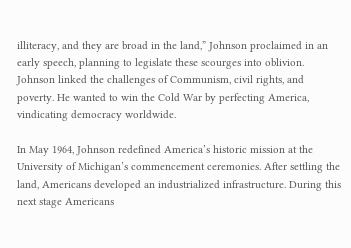illiteracy, and they are broad in the land,” Johnson proclaimed in an early speech, planning to legislate these scourges into oblivion. Johnson linked the challenges of Communism, civil rights, and poverty. He wanted to win the Cold War by perfecting America, vindicating democracy worldwide.

In May 1964, Johnson redefined America’s historic mission at the University of Michigan’s commencement ceremonies. After settling the land, Americans developed an industrialized infrastructure. During this next stage Americans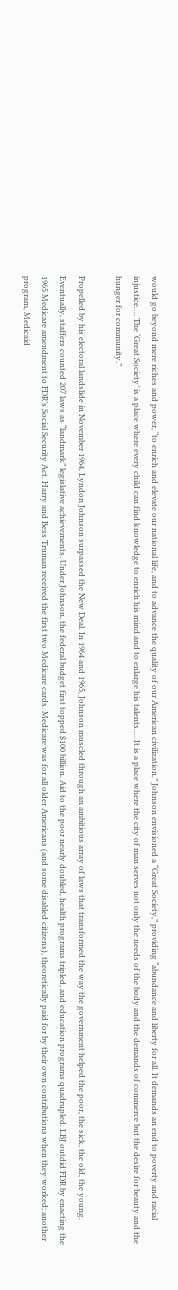would go beyond mere riches and power, “to enrich and elevate our national life, and to advance the quality of our American civilization.” Johnson envisioned a “Great Society,” providing “abundance and liberty for all. It demands an end to poverty and racial injustice…. The ‘Great Society’ is a place where every child can find knowledge to enrich his mind and to enlarge his talents…. It is a place where the city of man serves not only the needs of the body and the demands of commerce but the desire for beauty and the hunger for community.”

Propelled by his electoral landslide in November 1964, Lyndon Johnson surpassed the New Deal. In 1964 and 1965, Johnson muscled through an ambitious array of laws that transformed the way the government helped the poor, the sick, the old, the young. Eventually, staffers counted 207 laws as “landmark” legislative achievements. Under Johnson, the federal budget first topped $100 billion. Aid to the poor nearly doubled, health programs tripled, and education programs quadrupled. LBJ outdid FDR by enacting the 1965 Medicare amendment to FDR’s Social Security Act. Harry and Bess Truman received the first two Medicare cards. Medicare was for all older Americans (and some disabled citizens), theoretically paid for by their own contributions when they worked; another program, Medicaid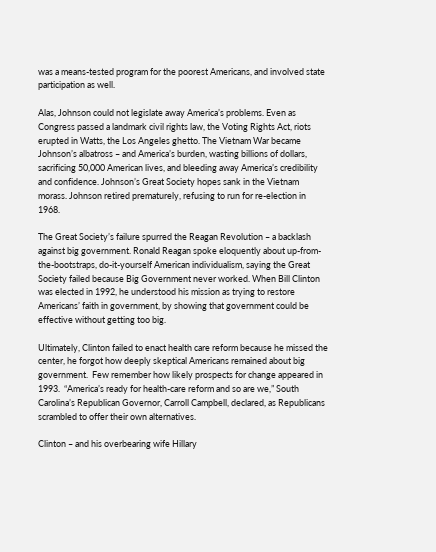was a means-tested program for the poorest Americans, and involved state participation as well.

Alas, Johnson could not legislate away America’s problems. Even as Congress passed a landmark civil rights law, the Voting Rights Act, riots erupted in Watts, the Los Angeles ghetto. The Vietnam War became Johnson’s albatross – and America’s burden, wasting billions of dollars, sacrificing 50,000 American lives, and bleeding away America’s credibility and confidence. Johnson’s Great Society hopes sank in the Vietnam morass. Johnson retired prematurely, refusing to run for re-election in 1968.

The Great Society’s failure spurred the Reagan Revolution – a backlash against big government. Ronald Reagan spoke eloquently about up-from-the-bootstraps, do-it-yourself American individualism, saying the Great Society failed because Big Government never worked. When Bill Clinton was elected in 1992, he understood his mission as trying to restore Americans’ faith in government, by showing that government could be effective without getting too big.

Ultimately, Clinton failed to enact health care reform because he missed the center, he forgot how deeply skeptical Americans remained about big government.  Few remember how likely prospects for change appeared in 1993.  “America’s ready for health-care reform and so are we,” South Carolina’s Republican Governor, Carroll Campbell, declared, as Republicans scrambled to offer their own alternatives.

Clinton – and his overbearing wife Hillary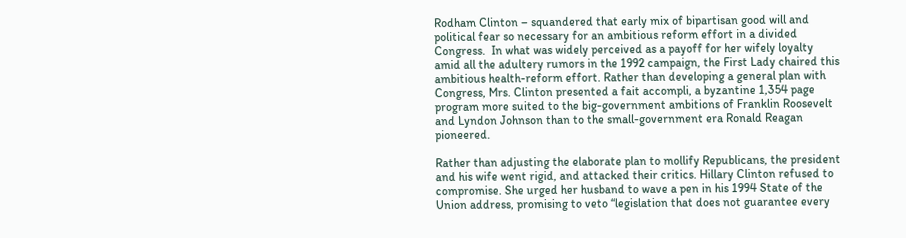Rodham Clinton – squandered that early mix of bipartisan good will and political fear so necessary for an ambitious reform effort in a divided Congress.  In what was widely perceived as a payoff for her wifely loyalty amid all the adultery rumors in the 1992 campaign, the First Lady chaired this ambitious health-reform effort. Rather than developing a general plan with Congress, Mrs. Clinton presented a fait accompli, a byzantine 1,354 page program more suited to the big-government ambitions of Franklin Roosevelt and Lyndon Johnson than to the small-government era Ronald Reagan pioneered.

Rather than adjusting the elaborate plan to mollify Republicans, the president and his wife went rigid, and attacked their critics. Hillary Clinton refused to compromise. She urged her husband to wave a pen in his 1994 State of the Union address, promising to veto “legislation that does not guarantee every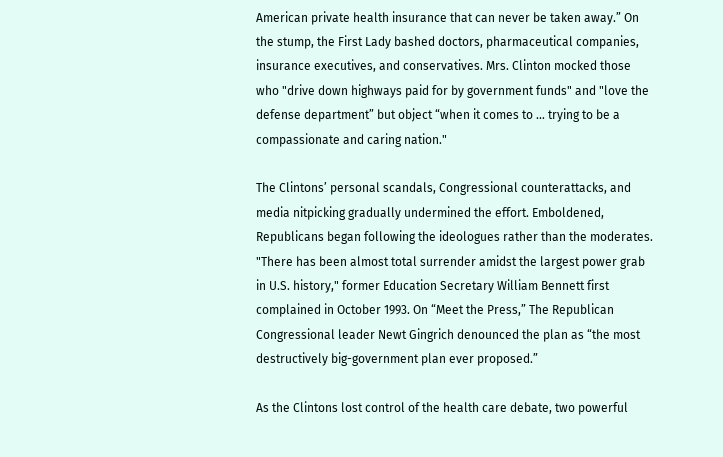American private health insurance that can never be taken away.” On the stump, the First Lady bashed doctors, pharmaceutical companies, insurance executives, and conservatives. Mrs. Clinton mocked those who "drive down highways paid for by government funds" and "love the defense department” but object “when it comes to … trying to be a compassionate and caring nation."

The Clintons’ personal scandals, Congressional counterattacks, and media nitpicking gradually undermined the effort. Emboldened, Republicans began following the ideologues rather than the moderates. "There has been almost total surrender amidst the largest power grab in U.S. history," former Education Secretary William Bennett first complained in October 1993. On “Meet the Press,” The Republican Congressional leader Newt Gingrich denounced the plan as “the most destructively big-government plan ever proposed.”

As the Clintons lost control of the health care debate, two powerful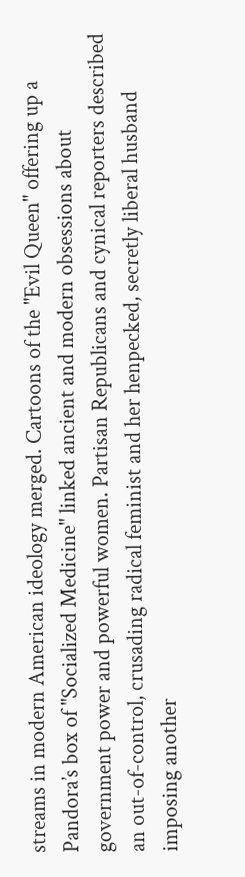streams in modern American ideology merged. Cartoons of the "Evil Queen" offering up a Pandora’s box of "Socialized Medicine" linked ancient and modern obsessions about government power and powerful women. Partisan Republicans and cynical reporters described an out-of-control, crusading radical feminist and her henpecked, secretly liberal husband imposing another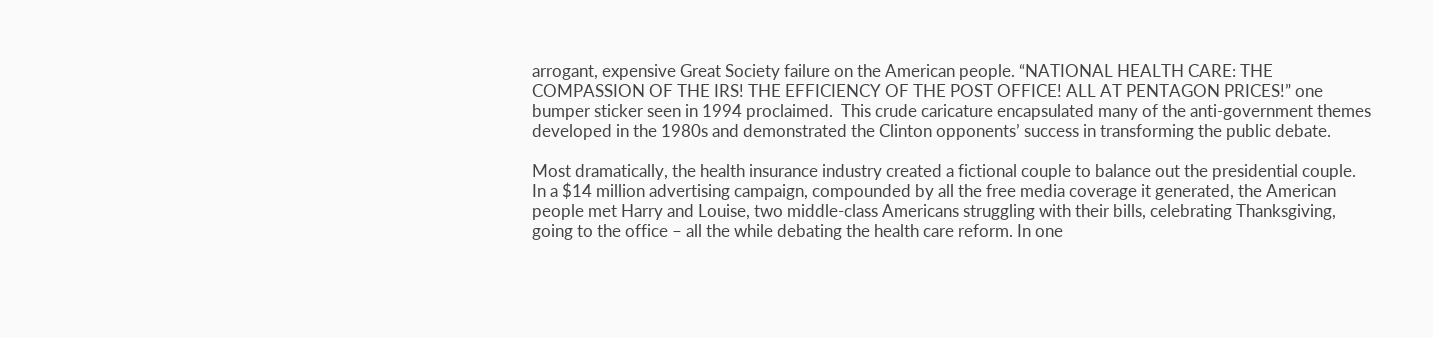arrogant, expensive Great Society failure on the American people. “NATIONAL HEALTH CARE: THE COMPASSION OF THE IRS! THE EFFICIENCY OF THE POST OFFICE! ALL AT PENTAGON PRICES!” one bumper sticker seen in 1994 proclaimed.  This crude caricature encapsulated many of the anti-government themes developed in the 1980s and demonstrated the Clinton opponents’ success in transforming the public debate.

Most dramatically, the health insurance industry created a fictional couple to balance out the presidential couple. In a $14 million advertising campaign, compounded by all the free media coverage it generated, the American people met Harry and Louise, two middle-class Americans struggling with their bills, celebrating Thanksgiving, going to the office – all the while debating the health care reform. In one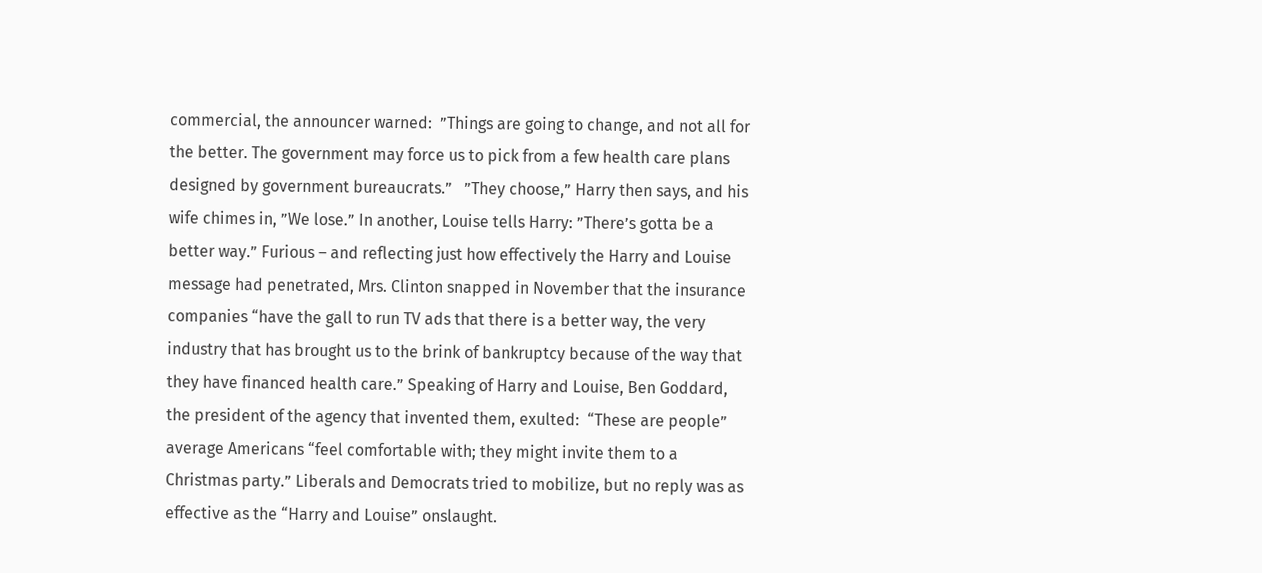commercial, the announcer warned:  ”Things are going to change, and not all for the better. The government may force us to pick from a few health care plans designed by government bureaucrats.”   ”They choose,” Harry then says, and his wife chimes in, ”We lose.” In another, Louise tells Harry: ”There’s gotta be a better way.” Furious – and reflecting just how effectively the Harry and Louise message had penetrated, Mrs. Clinton snapped in November that the insurance companies “have the gall to run TV ads that there is a better way, the very industry that has brought us to the brink of bankruptcy because of the way that they have financed health care.” Speaking of Harry and Louise, Ben Goddard, the president of the agency that invented them, exulted:  “These are people” average Americans “feel comfortable with; they might invite them to a Christmas party.” Liberals and Democrats tried to mobilize, but no reply was as effective as the “Harry and Louise” onslaught.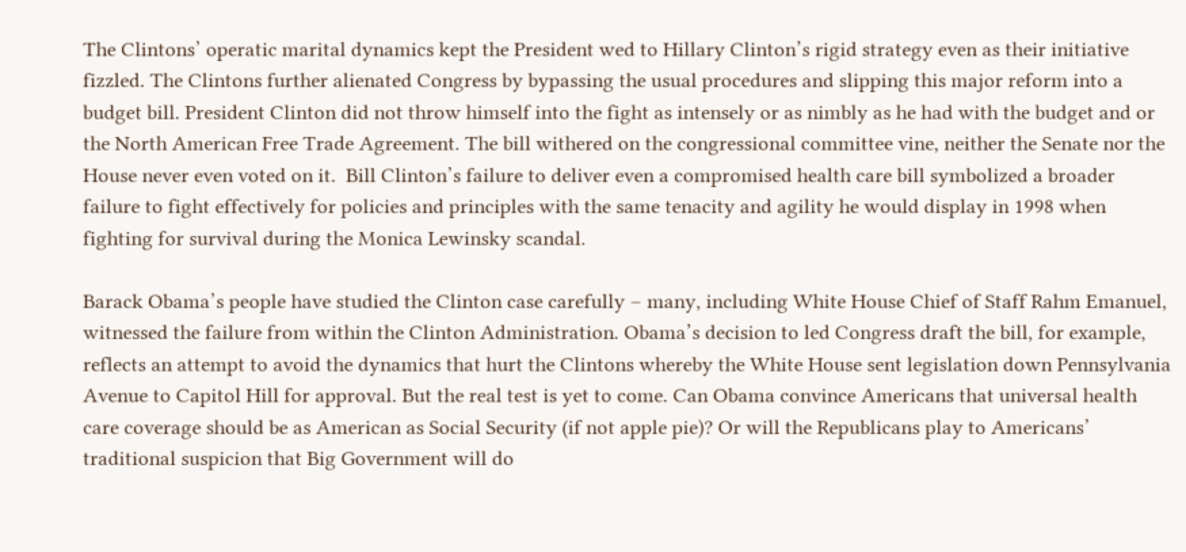The Clintons’ operatic marital dynamics kept the President wed to Hillary Clinton’s rigid strategy even as their initiative fizzled. The Clintons further alienated Congress by bypassing the usual procedures and slipping this major reform into a budget bill. President Clinton did not throw himself into the fight as intensely or as nimbly as he had with the budget and or the North American Free Trade Agreement. The bill withered on the congressional committee vine, neither the Senate nor the House never even voted on it.  Bill Clinton’s failure to deliver even a compromised health care bill symbolized a broader failure to fight effectively for policies and principles with the same tenacity and agility he would display in 1998 when fighting for survival during the Monica Lewinsky scandal.

Barack Obama’s people have studied the Clinton case carefully – many, including White House Chief of Staff Rahm Emanuel, witnessed the failure from within the Clinton Administration. Obama’s decision to led Congress draft the bill, for example, reflects an attempt to avoid the dynamics that hurt the Clintons whereby the White House sent legislation down Pennsylvania Avenue to Capitol Hill for approval. But the real test is yet to come. Can Obama convince Americans that universal health care coverage should be as American as Social Security (if not apple pie)? Or will the Republicans play to Americans’ traditional suspicion that Big Government will do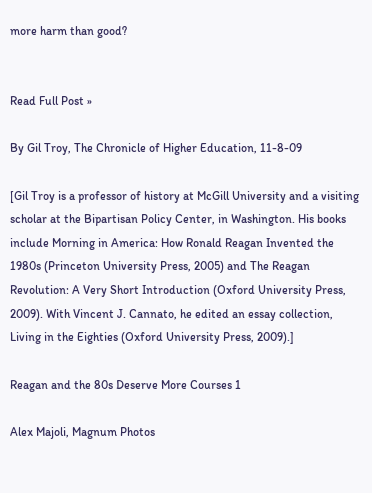more harm than good?


Read Full Post »

By Gil Troy, The Chronicle of Higher Education, 11-8-09

[Gil Troy is a professor of history at McGill University and a visiting scholar at the Bipartisan Policy Center, in Washington. His books include Morning in America: How Ronald Reagan Invented the 1980s (Princeton University Press, 2005) and The Reagan Revolution: A Very Short Introduction (Oxford University Press, 2009). With Vincent J. Cannato, he edited an essay collection, Living in the Eighties (Oxford University Press, 2009).]

Reagan and the 80s Deserve More Courses 1

Alex Majoli, Magnum Photos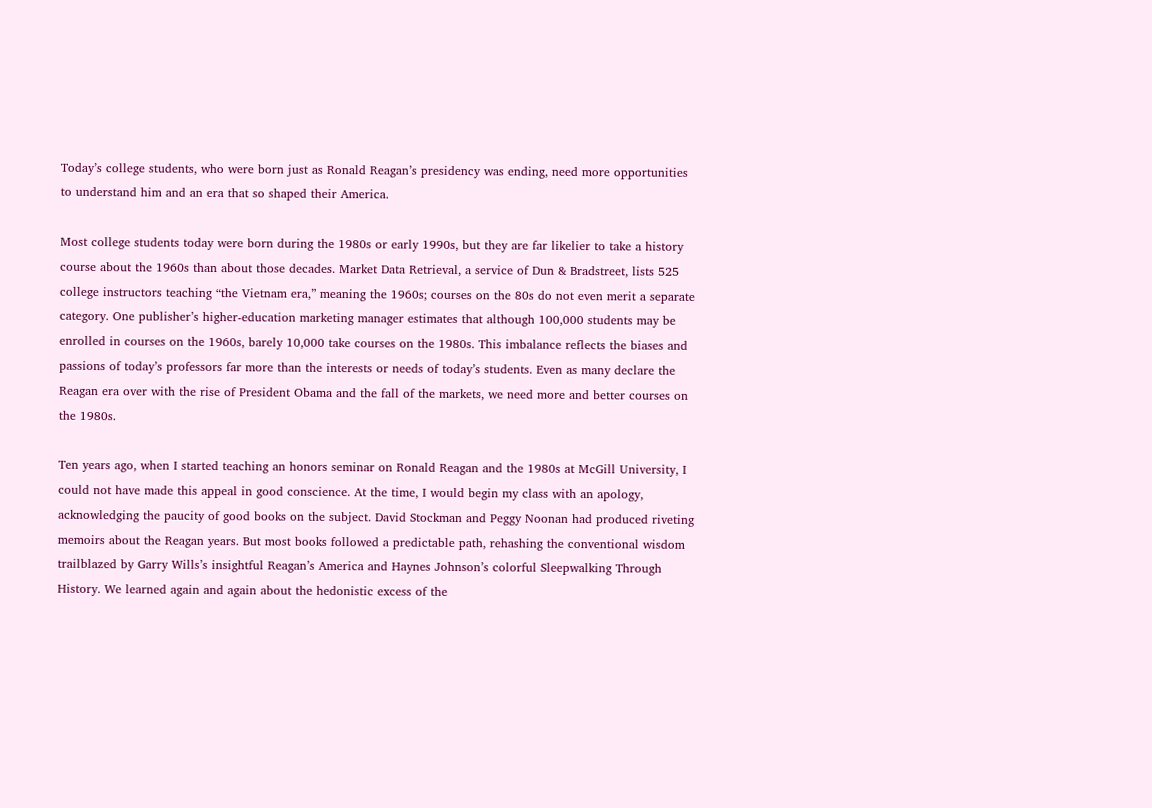Today’s college students, who were born just as Ronald Reagan’s presidency was ending, need more opportunities to understand him and an era that so shaped their America.

Most college students today were born during the 1980s or early 1990s, but they are far likelier to take a history course about the 1960s than about those decades. Market Data Retrieval, a service of Dun & Bradstreet, lists 525 college instructors teaching “the Vietnam era,” meaning the 1960s; courses on the 80s do not even merit a separate category. One publisher’s higher-education marketing manager estimates that although 100,000 students may be enrolled in courses on the 1960s, barely 10,000 take courses on the 1980s. This imbalance reflects the biases and passions of today’s professors far more than the interests or needs of today’s students. Even as many declare the Reagan era over with the rise of President Obama and the fall of the markets, we need more and better courses on the 1980s.

Ten years ago, when I started teaching an honors seminar on Ronald Reagan and the 1980s at McGill University, I could not have made this appeal in good conscience. At the time, I would begin my class with an apology, acknowledging the paucity of good books on the subject. David Stockman and Peggy Noonan had produced riveting memoirs about the Reagan years. But most books followed a predictable path, rehashing the conventional wisdom trailblazed by Garry Wills’s insightful Reagan’s America and Haynes Johnson’s colorful Sleepwalking Through History. We learned again and again about the hedonistic excess of the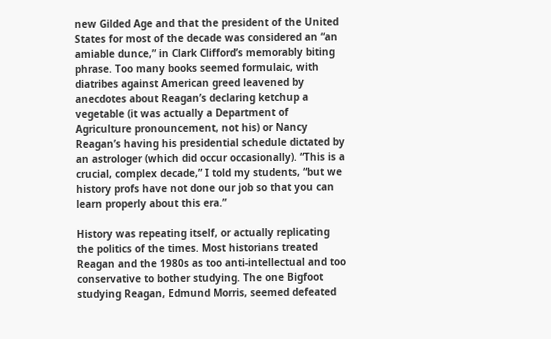new Gilded Age and that the president of the United States for most of the decade was considered an “an amiable dunce,” in Clark Clifford’s memorably biting phrase. Too many books seemed formulaic, with diatribes against American greed leavened by anecdotes about Reagan’s declaring ketchup a vegetable (it was actually a Department of Agriculture pronouncement, not his) or Nancy Reagan’s having his presidential schedule dictated by an astrologer (which did occur occasionally). “This is a crucial, complex decade,” I told my students, “but we history profs have not done our job so that you can learn properly about this era.”

History was repeating itself, or actually replicating the politics of the times. Most historians treated Reagan and the 1980s as too anti-intellectual and too conservative to bother studying. The one Bigfoot studying Reagan, Edmund Morris, seemed defeated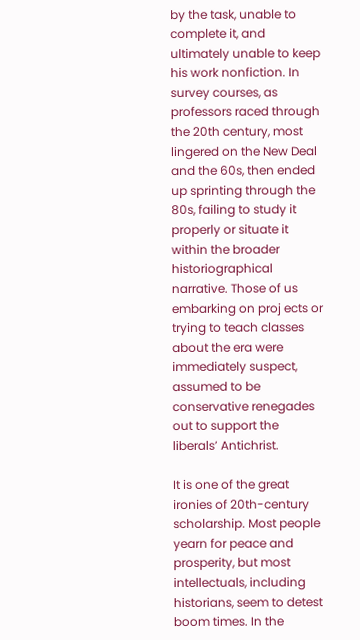by the task, unable to complete it, and ultimately unable to keep his work nonfiction. In survey courses, as professors raced through the 20th century, most lingered on the New Deal and the 60s, then ended up sprinting through the 80s, failing to study it properly or situate it within the broader historiographical narrative. Those of us embarking on proj ects or trying to teach classes about the era were immediately suspect, assumed to be conservative renegades out to support the liberals’ Antichrist.

It is one of the great ironies of 20th-century scholarship. Most people yearn for peace and prosperity, but most intellectuals, including historians, seem to detest boom times. In the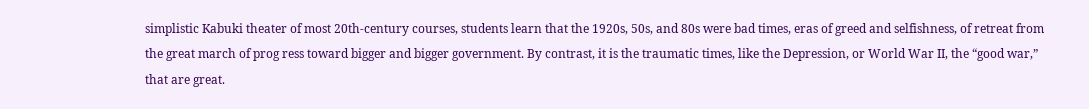simplistic Kabuki theater of most 20th-century courses, students learn that the 1920s, 50s, and 80s were bad times, eras of greed and selfishness, of retreat from the great march of prog ress toward bigger and bigger government. By contrast, it is the traumatic times, like the Depression, or World War II, the “good war,” that are great.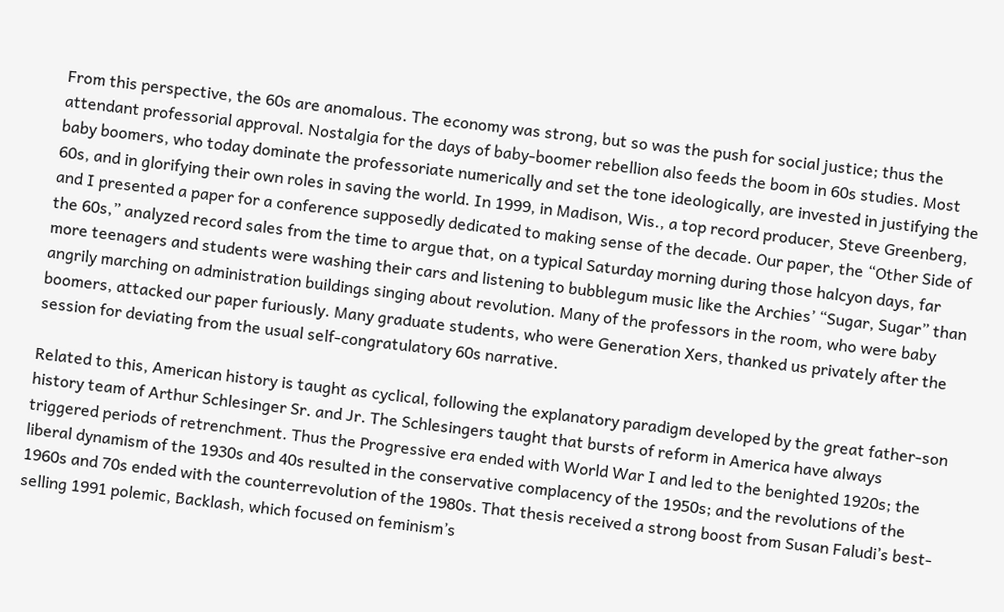From this perspective, the 60s are anomalous. The economy was strong, but so was the push for social justice; thus the attendant professorial approval. Nostalgia for the days of baby-boomer rebellion also feeds the boom in 60s studies. Most baby boomers, who today dominate the professoriate numerically and set the tone ideologically, are invested in justifying the 60s, and in glorifying their own roles in saving the world. In 1999, in Madison, Wis., a top record producer, Steve Greenberg, and I presented a paper for a conference supposedly dedicated to making sense of the decade. Our paper, the “Other Side of the 60s,” analyzed record sales from the time to argue that, on a typical Saturday morning during those halcyon days, far more teenagers and students were washing their cars and listening to bubblegum music like the Archies’ “Sugar, Sugar” than angrily marching on administration buildings singing about revolution. Many of the professors in the room, who were baby boomers, attacked our paper furiously. Many graduate students, who were Generation Xers, thanked us privately after the session for deviating from the usual self-congratulatory 60s narrative.

Related to this, American history is taught as cyclical, following the explanatory paradigm developed by the great father-son history team of Arthur Schlesinger Sr. and Jr. The Schlesingers taught that bursts of reform in America have always triggered periods of retrenchment. Thus the Progressive era ended with World War I and led to the benighted 1920s; the liberal dynamism of the 1930s and 40s resulted in the conservative complacency of the 1950s; and the revolutions of the 1960s and 70s ended with the counterrevolution of the 1980s. That thesis received a strong boost from Susan Faludi’s best-selling 1991 polemic, Backlash, which focused on feminism’s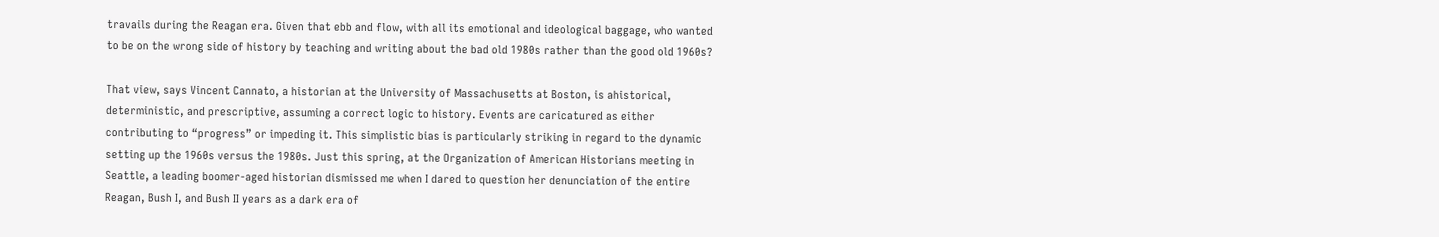travails during the Reagan era. Given that ebb and flow, with all its emotional and ideological baggage, who wanted to be on the wrong side of history by teaching and writing about the bad old 1980s rather than the good old 1960s?

That view, says Vincent Cannato, a historian at the University of Massachusetts at Boston, is ahistorical, deterministic, and prescriptive, assuming a correct logic to history. Events are caricatured as either contributing to “progress” or impeding it. This simplistic bias is particularly striking in regard to the dynamic setting up the 1960s versus the 1980s. Just this spring, at the Organization of American Historians meeting in Seattle, a leading boomer-aged historian dismissed me when I dared to question her denunciation of the entire Reagan, Bush I, and Bush II years as a dark era of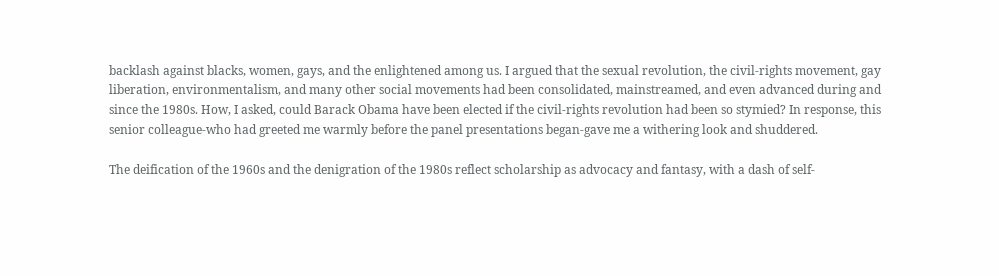backlash against blacks, women, gays, and the enlightened among us. I argued that the sexual revolution, the civil-rights movement, gay liberation, environmentalism, and many other social movements had been consolidated, mainstreamed, and even advanced during and since the 1980s. How, I asked, could Barack Obama have been elected if the civil-rights revolution had been so stymied? In response, this senior colleague-who had greeted me warmly before the panel presentations began-gave me a withering look and shuddered.

The deification of the 1960s and the denigration of the 1980s reflect scholarship as advocacy and fantasy, with a dash of self-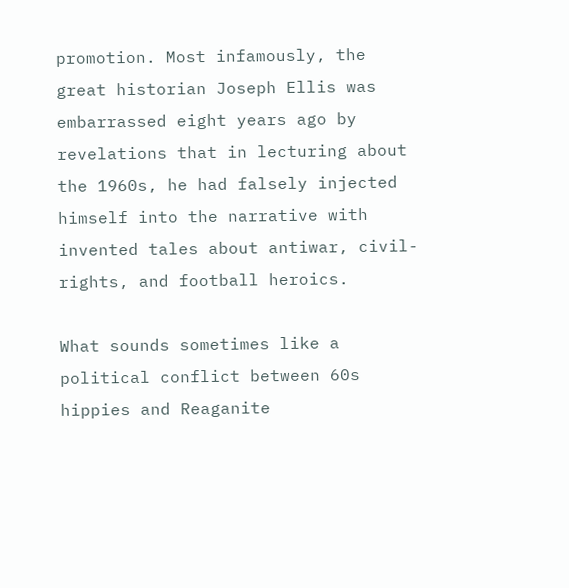promotion. Most infamously, the great historian Joseph Ellis was embarrassed eight years ago by revelations that in lecturing about the 1960s, he had falsely injected himself into the narrative with invented tales about antiwar, civil-rights, and football heroics.

What sounds sometimes like a political conflict between 60s hippies and Reaganite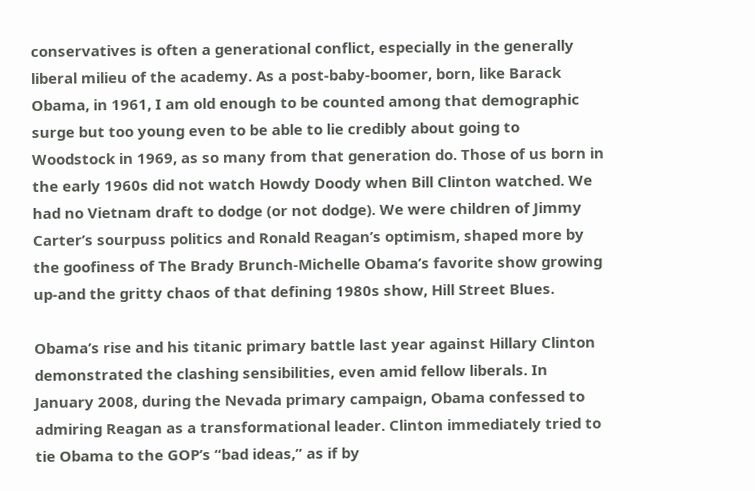conservatives is often a generational conflict, especially in the generally liberal milieu of the academy. As a post-baby-boomer, born, like Barack Obama, in 1961, I am old enough to be counted among that demographic surge but too young even to be able to lie credibly about going to Woodstock in 1969, as so many from that generation do. Those of us born in the early 1960s did not watch Howdy Doody when Bill Clinton watched. We had no Vietnam draft to dodge (or not dodge). We were children of Jimmy Carter’s sourpuss politics and Ronald Reagan’s optimism, shaped more by the goofiness of The Brady Brunch-Michelle Obama’s favorite show growing up-and the gritty chaos of that defining 1980s show, Hill Street Blues.

Obama’s rise and his titanic primary battle last year against Hillary Clinton demonstrated the clashing sensibilities, even amid fellow liberals. In January 2008, during the Nevada primary campaign, Obama confessed to admiring Reagan as a transformational leader. Clinton immediately tried to tie Obama to the GOP’s “bad ideas,” as if by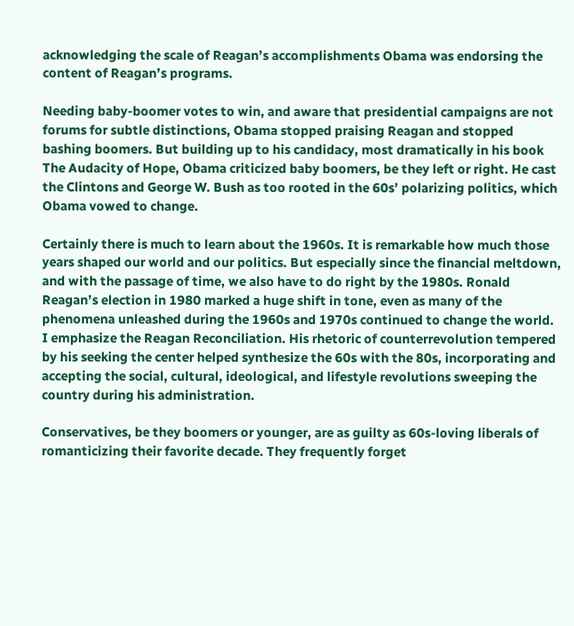acknowledging the scale of Reagan’s accomplishments Obama was endorsing the content of Reagan’s programs.

Needing baby-boomer votes to win, and aware that presidential campaigns are not forums for subtle distinctions, Obama stopped praising Reagan and stopped bashing boomers. But building up to his candidacy, most dramatically in his book The Audacity of Hope, Obama criticized baby boomers, be they left or right. He cast the Clintons and George W. Bush as too rooted in the 60s’ polarizing politics, which Obama vowed to change.

Certainly there is much to learn about the 1960s. It is remarkable how much those years shaped our world and our politics. But especially since the financial meltdown, and with the passage of time, we also have to do right by the 1980s. Ronald Reagan’s election in 1980 marked a huge shift in tone, even as many of the phenomena unleashed during the 1960s and 1970s continued to change the world. I emphasize the Reagan Reconciliation. His rhetoric of counterrevolution tempered by his seeking the center helped synthesize the 60s with the 80s, incorporating and accepting the social, cultural, ideological, and lifestyle revolutions sweeping the country during his administration.

Conservatives, be they boomers or younger, are as guilty as 60s-loving liberals of romanticizing their favorite decade. They frequently forget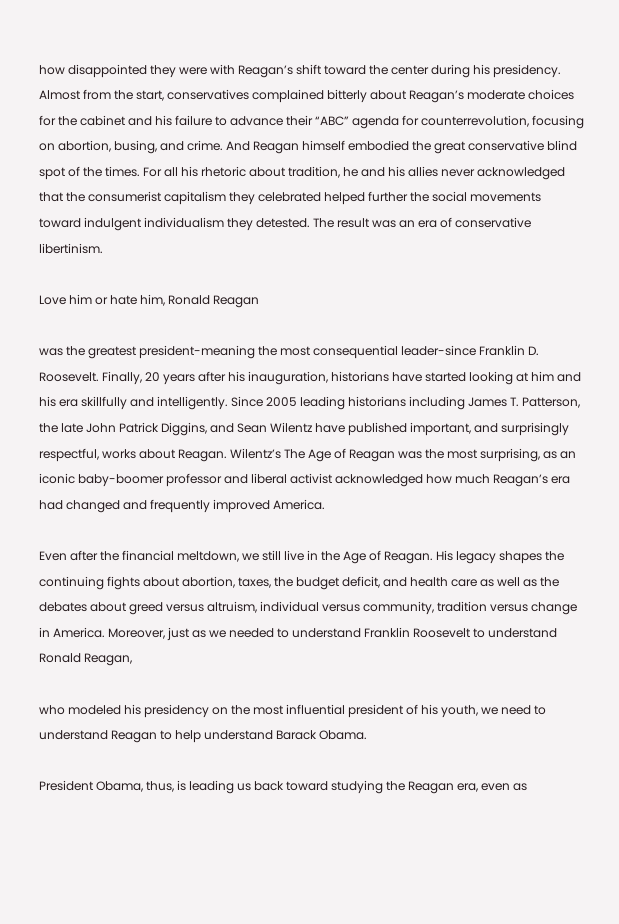how disappointed they were with Reagan’s shift toward the center during his presidency. Almost from the start, conservatives complained bitterly about Reagan’s moderate choices for the cabinet and his failure to advance their “ABC” agenda for counterrevolution, focusing on abortion, busing, and crime. And Reagan himself embodied the great conservative blind spot of the times. For all his rhetoric about tradition, he and his allies never acknowledged that the consumerist capitalism they celebrated helped further the social movements toward indulgent individualism they detested. The result was an era of conservative libertinism.

Love him or hate him, Ronald Reagan

was the greatest president-meaning the most consequential leader-since Franklin D. Roosevelt. Finally, 20 years after his inauguration, historians have started looking at him and his era skillfully and intelligently. Since 2005 leading historians including James T. Patterson, the late John Patrick Diggins, and Sean Wilentz have published important, and surprisingly respectful, works about Reagan. Wilentz’s The Age of Reagan was the most surprising, as an iconic baby-boomer professor and liberal activist acknowledged how much Reagan’s era had changed and frequently improved America.

Even after the financial meltdown, we still live in the Age of Reagan. His legacy shapes the continuing fights about abortion, taxes, the budget deficit, and health care as well as the debates about greed versus altruism, individual versus community, tradition versus change in America. Moreover, just as we needed to understand Franklin Roosevelt to understand Ronald Reagan,

who modeled his presidency on the most influential president of his youth, we need to understand Reagan to help understand Barack Obama.

President Obama, thus, is leading us back toward studying the Reagan era, even as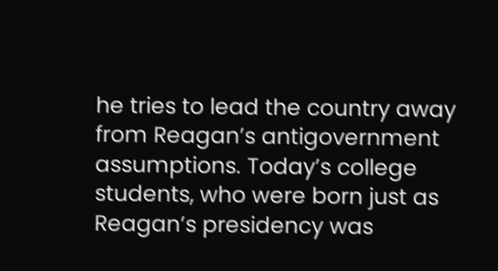he tries to lead the country away from Reagan’s antigovernment assumptions. Today’s college students, who were born just as Reagan’s presidency was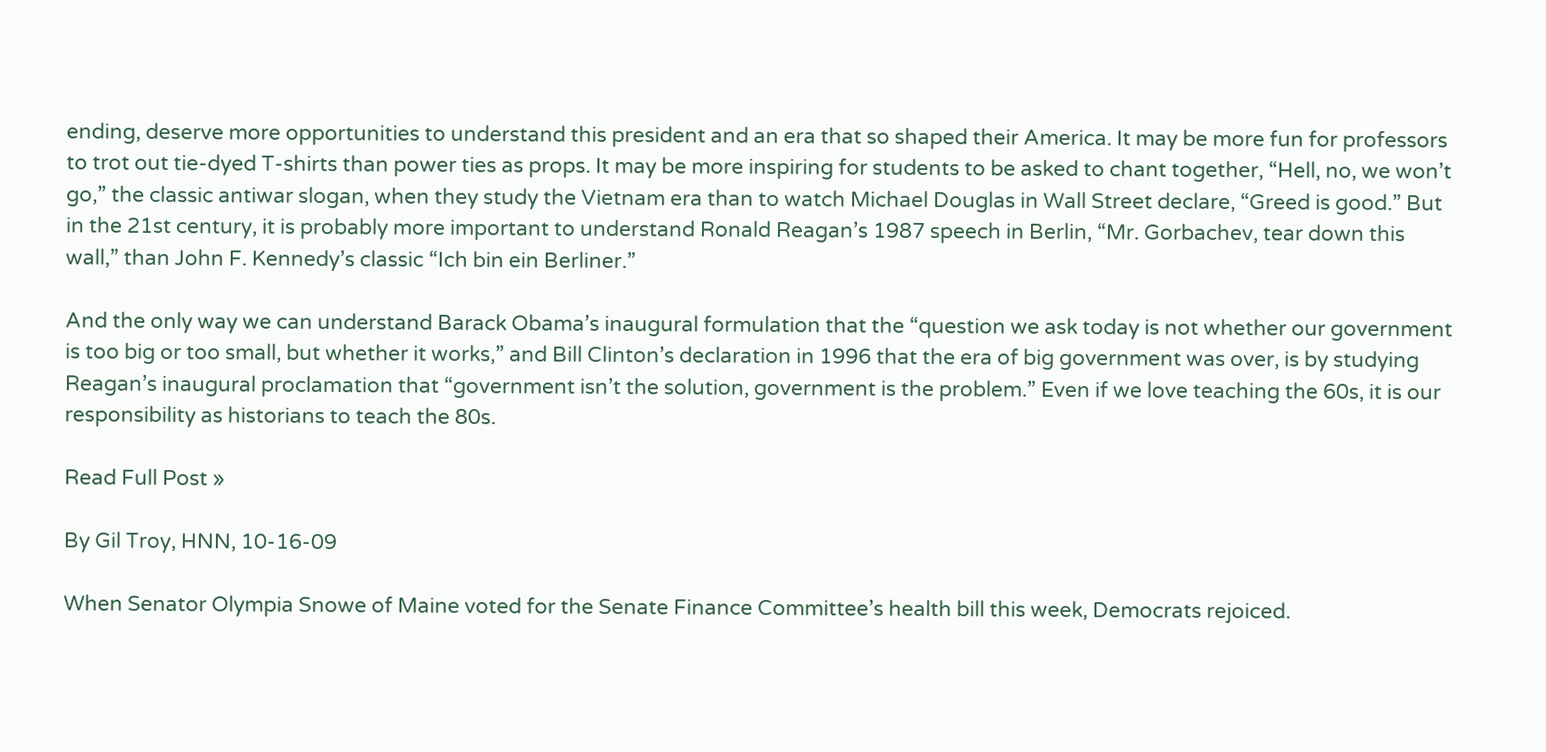ending, deserve more opportunities to understand this president and an era that so shaped their America. It may be more fun for professors to trot out tie-dyed T-shirts than power ties as props. It may be more inspiring for students to be asked to chant together, “Hell, no, we won’t go,” the classic antiwar slogan, when they study the Vietnam era than to watch Michael Douglas in Wall Street declare, “Greed is good.” But in the 21st century, it is probably more important to understand Ronald Reagan’s 1987 speech in Berlin, “Mr. Gorbachev, tear down this wall,” than John F. Kennedy’s classic “Ich bin ein Berliner.”

And the only way we can understand Barack Obama’s inaugural formulation that the “question we ask today is not whether our government is too big or too small, but whether it works,” and Bill Clinton’s declaration in 1996 that the era of big government was over, is by studying Reagan’s inaugural proclamation that “government isn’t the solution, government is the problem.” Even if we love teaching the 60s, it is our responsibility as historians to teach the 80s.

Read Full Post »

By Gil Troy, HNN, 10-16-09

When Senator Olympia Snowe of Maine voted for the Senate Finance Committee’s health bill this week, Democrats rejoiced.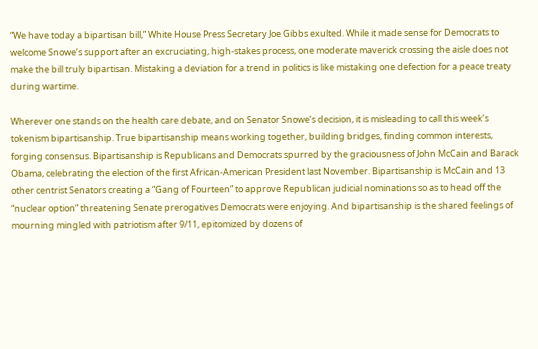“We have today a bipartisan bill,” White House Press Secretary Joe Gibbs exulted. While it made sense for Democrats to welcome Snowe’s support after an excruciating, high-stakes process, one moderate maverick crossing the aisle does not make the bill truly bipartisan. Mistaking a deviation for a trend in politics is like mistaking one defection for a peace treaty during wartime.

Wherever one stands on the health care debate, and on Senator Snowe’s decision, it is misleading to call this week’s tokenism bipartisanship. True bipartisanship means working together, building bridges, finding common interests, forging consensus. Bipartisanship is Republicans and Democrats spurred by the graciousness of John McCain and Barack Obama, celebrating the election of the first African-American President last November. Bipartisanship is McCain and 13 other centrist Senators creating a “Gang of Fourteen” to approve Republican judicial nominations so as to head off the “nuclear option” threatening Senate prerogatives Democrats were enjoying. And bipartisanship is the shared feelings of mourning mingled with patriotism after 9/11, epitomized by dozens of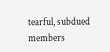tearful, subdued members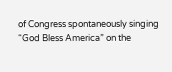of Congress spontaneously singing “God Bless America” on the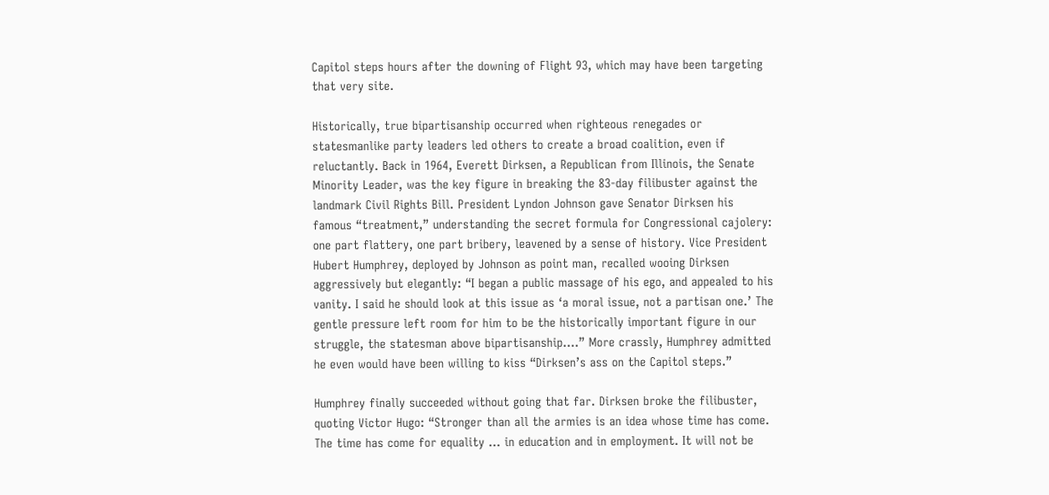Capitol steps hours after the downing of Flight 93, which may have been targeting that very site.

Historically, true bipartisanship occurred when righteous renegades or statesmanlike party leaders led others to create a broad coalition, even if reluctantly. Back in 1964, Everett Dirksen, a Republican from Illinois, the Senate Minority Leader, was the key figure in breaking the 83-day filibuster against the landmark Civil Rights Bill. President Lyndon Johnson gave Senator Dirksen his famous “treatment,” understanding the secret formula for Congressional cajolery: one part flattery, one part bribery, leavened by a sense of history. Vice President Hubert Humphrey, deployed by Johnson as point man, recalled wooing Dirksen aggressively but elegantly: “I began a public massage of his ego, and appealed to his vanity. I said he should look at this issue as ‘a moral issue, not a partisan one.’ The gentle pressure left room for him to be the historically important figure in our struggle, the statesman above bipartisanship….” More crassly, Humphrey admitted he even would have been willing to kiss “Dirksen’s ass on the Capitol steps.”

Humphrey finally succeeded without going that far. Dirksen broke the filibuster, quoting Victor Hugo: “Stronger than all the armies is an idea whose time has come. The time has come for equality … in education and in employment. It will not be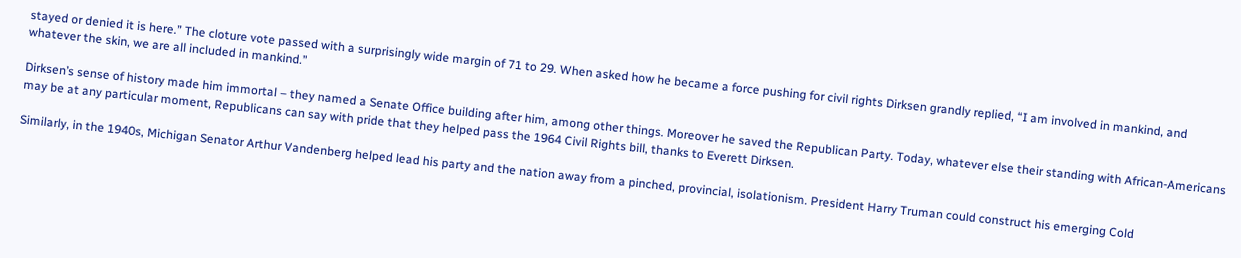stayed or denied it is here.” The cloture vote passed with a surprisingly wide margin of 71 to 29. When asked how he became a force pushing for civil rights Dirksen grandly replied, “I am involved in mankind, and whatever the skin, we are all included in mankind.”

Dirksen’s sense of history made him immortal – they named a Senate Office building after him, among other things. Moreover he saved the Republican Party. Today, whatever else their standing with African-Americans may be at any particular moment, Republicans can say with pride that they helped pass the 1964 Civil Rights bill, thanks to Everett Dirksen.

Similarly, in the 1940s, Michigan Senator Arthur Vandenberg helped lead his party and the nation away from a pinched, provincial, isolationism. President Harry Truman could construct his emerging Cold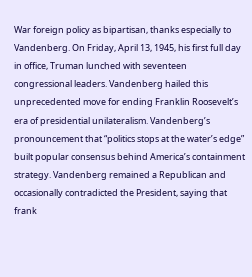War foreign policy as bipartisan, thanks especially to Vandenberg. On Friday, April 13, 1945, his first full day in office, Truman lunched with seventeen congressional leaders. Vandenberg hailed this unprecedented move for ending Franklin Roosevelt’s era of presidential unilateralism. Vandenberg’s pronouncement that “politics stops at the water’s edge” built popular consensus behind America’s containment strategy. Vandenberg remained a Republican and occasionally contradicted the President, saying that frank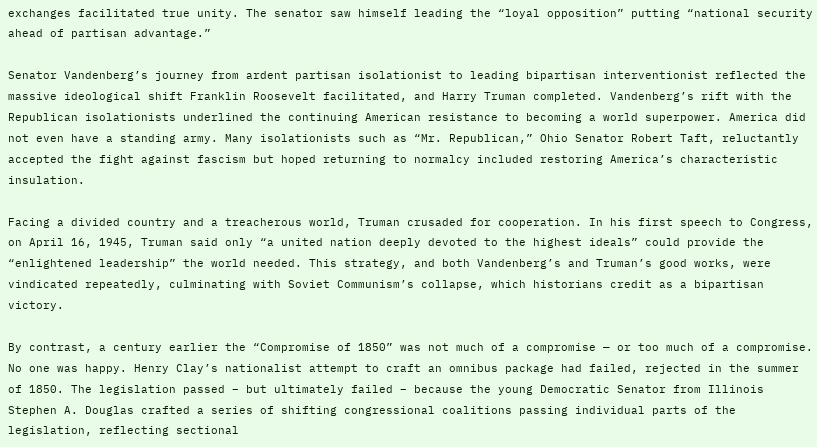exchanges facilitated true unity. The senator saw himself leading the “loyal opposition” putting “national security ahead of partisan advantage.”

Senator Vandenberg’s journey from ardent partisan isolationist to leading bipartisan interventionist reflected the massive ideological shift Franklin Roosevelt facilitated, and Harry Truman completed. Vandenberg’s rift with the Republican isolationists underlined the continuing American resistance to becoming a world superpower. America did not even have a standing army. Many isolationists such as “Mr. Republican,” Ohio Senator Robert Taft, reluctantly accepted the fight against fascism but hoped returning to normalcy included restoring America’s characteristic insulation.

Facing a divided country and a treacherous world, Truman crusaded for cooperation. In his first speech to Congress, on April 16, 1945, Truman said only “a united nation deeply devoted to the highest ideals” could provide the “enlightened leadership” the world needed. This strategy, and both Vandenberg’s and Truman’s good works, were vindicated repeatedly, culminating with Soviet Communism’s collapse, which historians credit as a bipartisan victory.

By contrast, a century earlier the “Compromise of 1850” was not much of a compromise — or too much of a compromise. No one was happy. Henry Clay’s nationalist attempt to craft an omnibus package had failed, rejected in the summer of 1850. The legislation passed – but ultimately failed – because the young Democratic Senator from Illinois Stephen A. Douglas crafted a series of shifting congressional coalitions passing individual parts of the legislation, reflecting sectional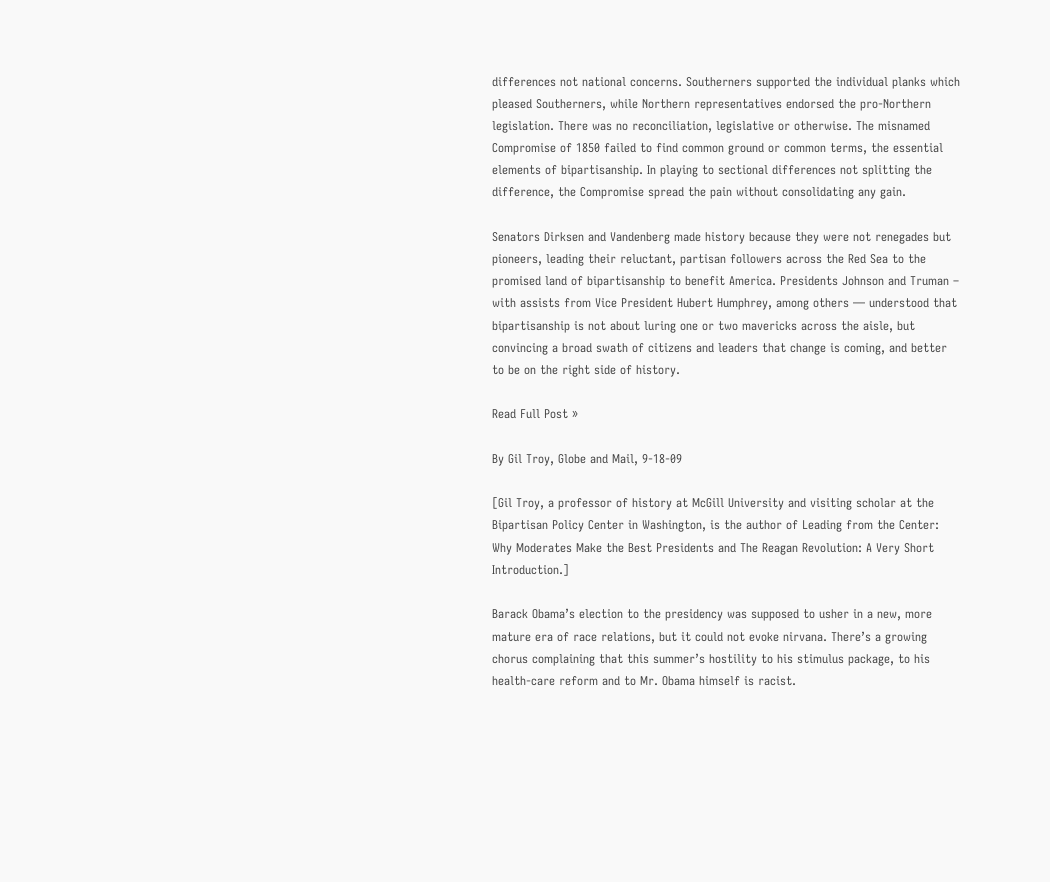differences not national concerns. Southerners supported the individual planks which pleased Southerners, while Northern representatives endorsed the pro-Northern legislation. There was no reconciliation, legislative or otherwise. The misnamed Compromise of 1850 failed to find common ground or common terms, the essential elements of bipartisanship. In playing to sectional differences not splitting the difference, the Compromise spread the pain without consolidating any gain.

Senators Dirksen and Vandenberg made history because they were not renegades but pioneers, leading their reluctant, partisan followers across the Red Sea to the promised land of bipartisanship to benefit America. Presidents Johnson and Truman – with assists from Vice President Hubert Humphrey, among others — understood that bipartisanship is not about luring one or two mavericks across the aisle, but convincing a broad swath of citizens and leaders that change is coming, and better to be on the right side of history.

Read Full Post »

By Gil Troy, Globe and Mail, 9-18-09

[Gil Troy, a professor of history at McGill University and visiting scholar at the Bipartisan Policy Center in Washington, is the author of Leading from the Center: Why Moderates Make the Best Presidents and The Reagan Revolution: A Very Short Introduction.]

Barack Obama’s election to the presidency was supposed to usher in a new, more mature era of race relations, but it could not evoke nirvana. There’s a growing chorus complaining that this summer’s hostility to his stimulus package, to his health-care reform and to Mr. Obama himself is racist.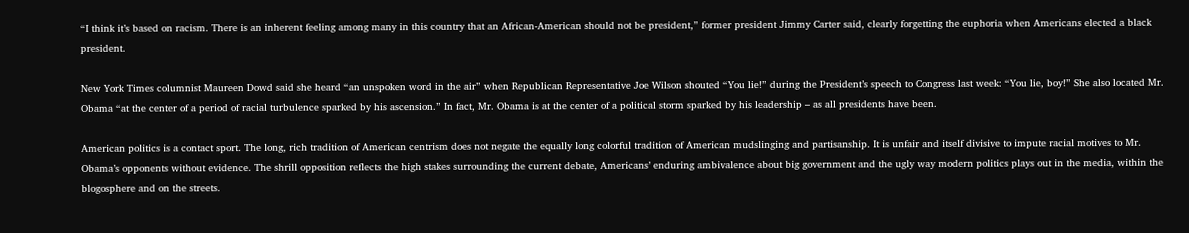“I think it’s based on racism. There is an inherent feeling among many in this country that an African-American should not be president,” former president Jimmy Carter said, clearly forgetting the euphoria when Americans elected a black president.

New York Times columnist Maureen Dowd said she heard “an unspoken word in the air” when Republican Representative Joe Wilson shouted “You lie!” during the President’s speech to Congress last week: “You lie, boy!” She also located Mr. Obama “at the center of a period of racial turbulence sparked by his ascension.” In fact, Mr. Obama is at the center of a political storm sparked by his leadership – as all presidents have been.

American politics is a contact sport. The long, rich tradition of American centrism does not negate the equally long colorful tradition of American mudslinging and partisanship. It is unfair and itself divisive to impute racial motives to Mr. Obama’s opponents without evidence. The shrill opposition reflects the high stakes surrounding the current debate, Americans’ enduring ambivalence about big government and the ugly way modern politics plays out in the media, within the blogosphere and on the streets.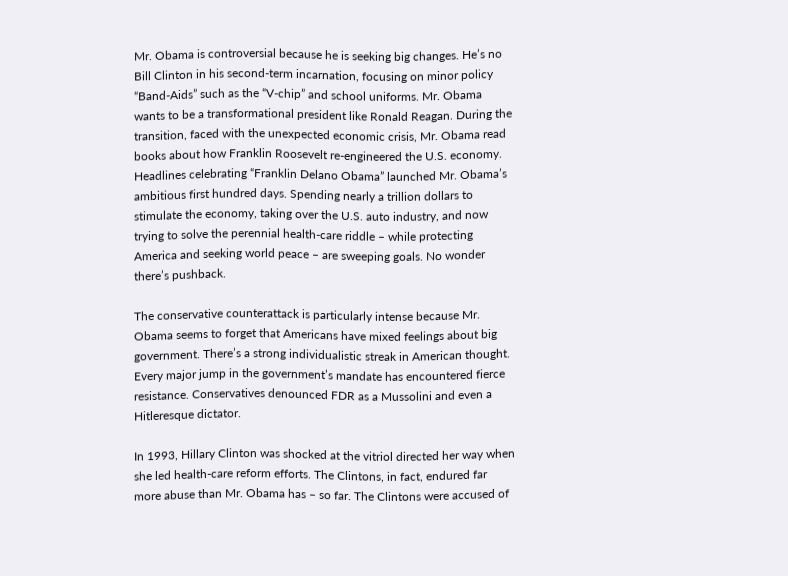Mr. Obama is controversial because he is seeking big changes. He’s no Bill Clinton in his second-term incarnation, focusing on minor policy “Band-Aids” such as the “V-chip” and school uniforms. Mr. Obama wants to be a transformational president like Ronald Reagan. During the transition, faced with the unexpected economic crisis, Mr. Obama read books about how Franklin Roosevelt re-engineered the U.S. economy. Headlines celebrating “Franklin Delano Obama” launched Mr. Obama’s ambitious first hundred days. Spending nearly a trillion dollars to stimulate the economy, taking over the U.S. auto industry, and now trying to solve the perennial health-care riddle – while protecting America and seeking world peace – are sweeping goals. No wonder there’s pushback.

The conservative counterattack is particularly intense because Mr. Obama seems to forget that Americans have mixed feelings about big government. There’s a strong individualistic streak in American thought. Every major jump in the government’s mandate has encountered fierce resistance. Conservatives denounced FDR as a Mussolini and even a Hitleresque dictator.

In 1993, Hillary Clinton was shocked at the vitriol directed her way when she led health-care reform efforts. The Clintons, in fact, endured far more abuse than Mr. Obama has – so far. The Clintons were accused of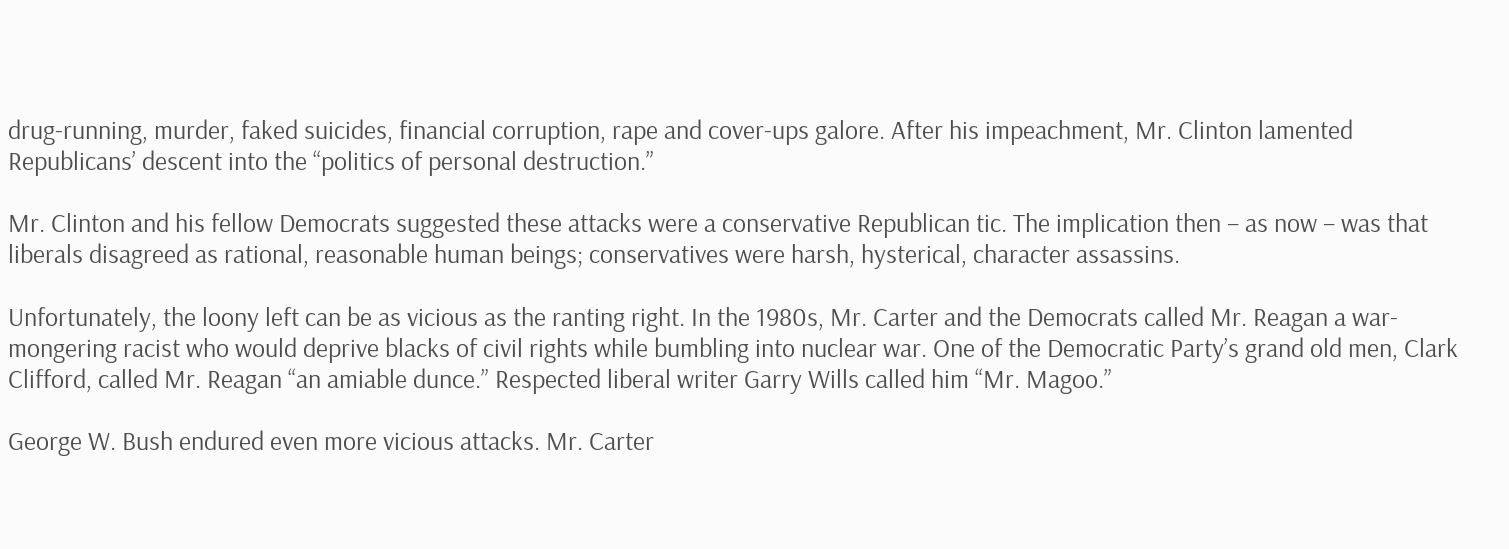drug-running, murder, faked suicides, financial corruption, rape and cover-ups galore. After his impeachment, Mr. Clinton lamented Republicans’ descent into the “politics of personal destruction.”

Mr. Clinton and his fellow Democrats suggested these attacks were a conservative Republican tic. The implication then – as now – was that liberals disagreed as rational, reasonable human beings; conservatives were harsh, hysterical, character assassins.

Unfortunately, the loony left can be as vicious as the ranting right. In the 1980s, Mr. Carter and the Democrats called Mr. Reagan a war-mongering racist who would deprive blacks of civil rights while bumbling into nuclear war. One of the Democratic Party’s grand old men, Clark Clifford, called Mr. Reagan “an amiable dunce.” Respected liberal writer Garry Wills called him “Mr. Magoo.”

George W. Bush endured even more vicious attacks. Mr. Carter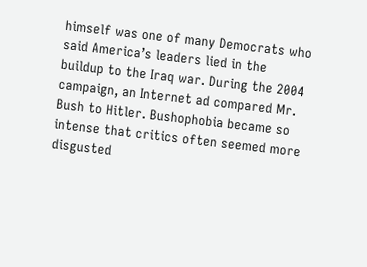himself was one of many Democrats who said America’s leaders lied in the buildup to the Iraq war. During the 2004 campaign, an Internet ad compared Mr. Bush to Hitler. Bushophobia became so intense that critics often seemed more disgusted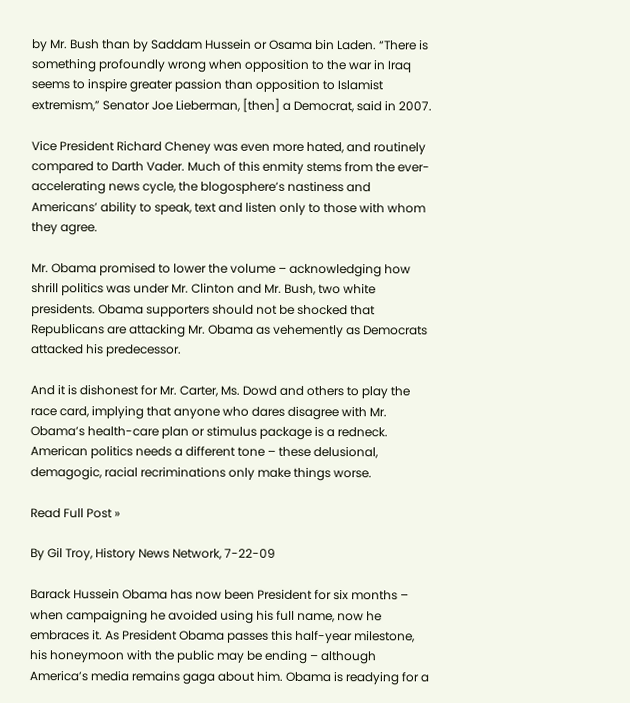by Mr. Bush than by Saddam Hussein or Osama bin Laden. “There is something profoundly wrong when opposition to the war in Iraq seems to inspire greater passion than opposition to Islamist extremism,” Senator Joe Lieberman, [then] a Democrat, said in 2007.

Vice President Richard Cheney was even more hated, and routinely compared to Darth Vader. Much of this enmity stems from the ever-accelerating news cycle, the blogosphere’s nastiness and Americans’ ability to speak, text and listen only to those with whom they agree.

Mr. Obama promised to lower the volume – acknowledging how shrill politics was under Mr. Clinton and Mr. Bush, two white presidents. Obama supporters should not be shocked that Republicans are attacking Mr. Obama as vehemently as Democrats attacked his predecessor.

And it is dishonest for Mr. Carter, Ms. Dowd and others to play the race card, implying that anyone who dares disagree with Mr. Obama’s health-care plan or stimulus package is a redneck. American politics needs a different tone – these delusional, demagogic, racial recriminations only make things worse.

Read Full Post »

By Gil Troy, History News Network, 7-22-09

Barack Hussein Obama has now been President for six months – when campaigning he avoided using his full name, now he embraces it. As President Obama passes this half-year milestone, his honeymoon with the public may be ending – although America’s media remains gaga about him. Obama is readying for a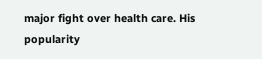major fight over health care. His popularity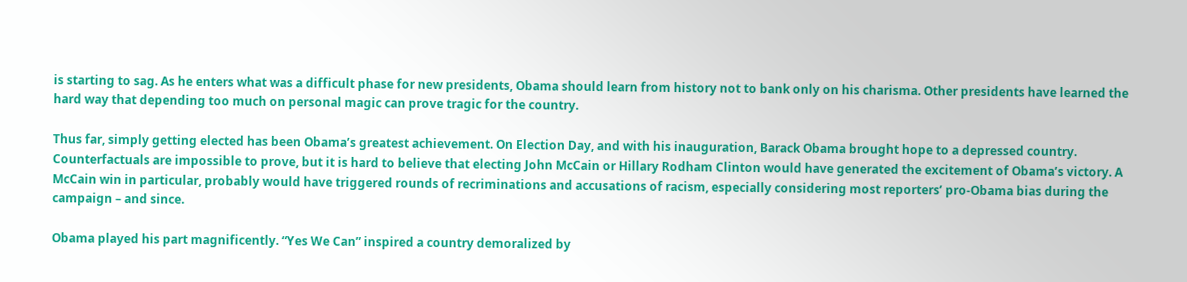is starting to sag. As he enters what was a difficult phase for new presidents, Obama should learn from history not to bank only on his charisma. Other presidents have learned the hard way that depending too much on personal magic can prove tragic for the country.

Thus far, simply getting elected has been Obama’s greatest achievement. On Election Day, and with his inauguration, Barack Obama brought hope to a depressed country. Counterfactuals are impossible to prove, but it is hard to believe that electing John McCain or Hillary Rodham Clinton would have generated the excitement of Obama’s victory. A McCain win in particular, probably would have triggered rounds of recriminations and accusations of racism, especially considering most reporters’ pro-Obama bias during the campaign – and since.

Obama played his part magnificently. “Yes We Can” inspired a country demoralized by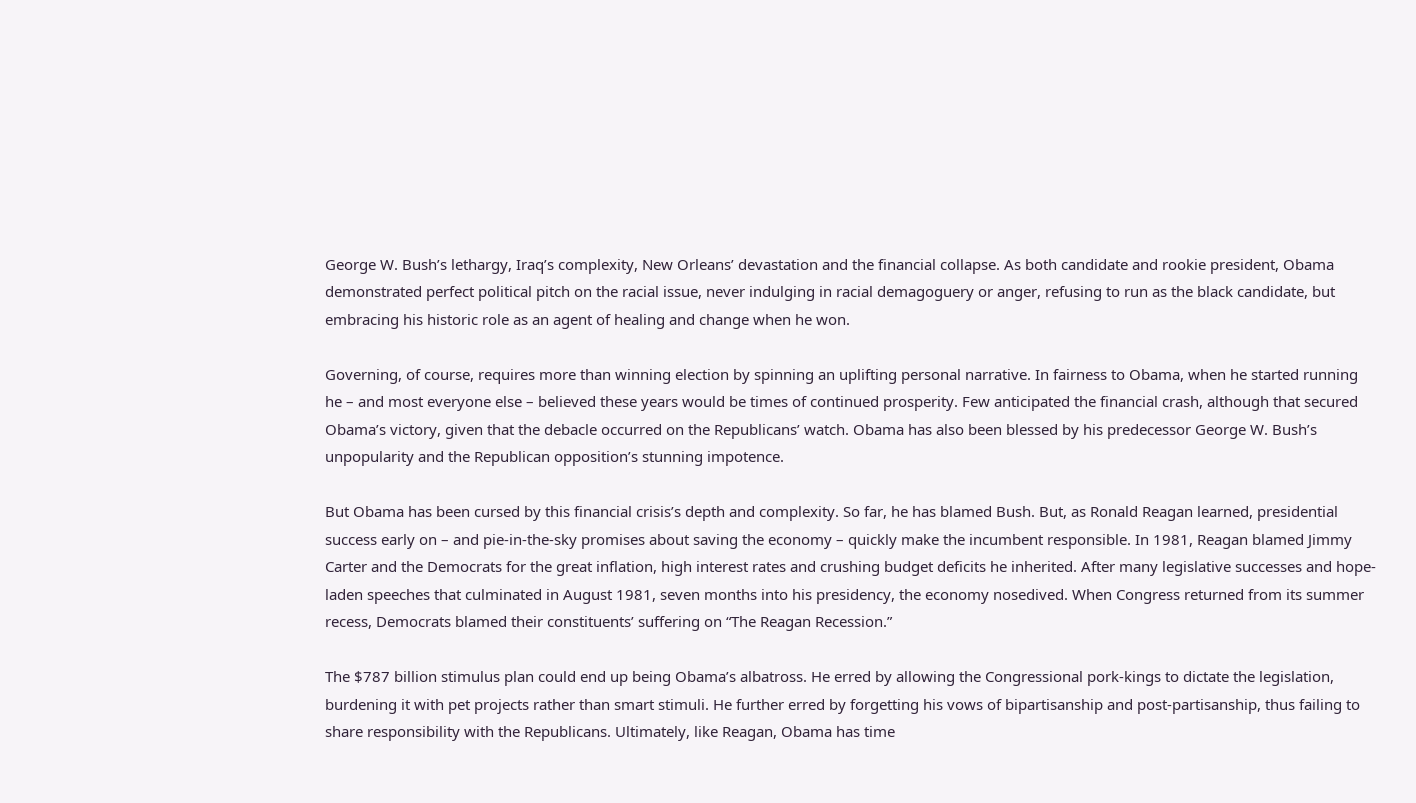George W. Bush’s lethargy, Iraq’s complexity, New Orleans’ devastation and the financial collapse. As both candidate and rookie president, Obama demonstrated perfect political pitch on the racial issue, never indulging in racial demagoguery or anger, refusing to run as the black candidate, but embracing his historic role as an agent of healing and change when he won.

Governing, of course, requires more than winning election by spinning an uplifting personal narrative. In fairness to Obama, when he started running he – and most everyone else – believed these years would be times of continued prosperity. Few anticipated the financial crash, although that secured Obama’s victory, given that the debacle occurred on the Republicans’ watch. Obama has also been blessed by his predecessor George W. Bush’s unpopularity and the Republican opposition’s stunning impotence.

But Obama has been cursed by this financial crisis’s depth and complexity. So far, he has blamed Bush. But, as Ronald Reagan learned, presidential success early on – and pie-in-the-sky promises about saving the economy – quickly make the incumbent responsible. In 1981, Reagan blamed Jimmy Carter and the Democrats for the great inflation, high interest rates and crushing budget deficits he inherited. After many legislative successes and hope-laden speeches that culminated in August 1981, seven months into his presidency, the economy nosedived. When Congress returned from its summer recess, Democrats blamed their constituents’ suffering on “The Reagan Recession.”

The $787 billion stimulus plan could end up being Obama’s albatross. He erred by allowing the Congressional pork-kings to dictate the legislation, burdening it with pet projects rather than smart stimuli. He further erred by forgetting his vows of bipartisanship and post-partisanship, thus failing to share responsibility with the Republicans. Ultimately, like Reagan, Obama has time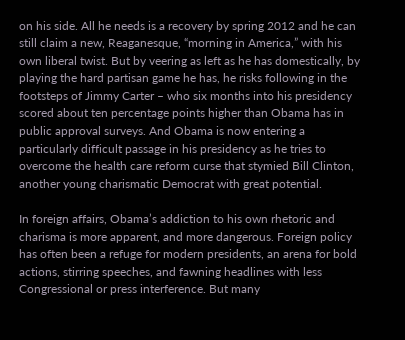on his side. All he needs is a recovery by spring 2012 and he can still claim a new, Reaganesque, “morning in America,” with his own liberal twist. But by veering as left as he has domestically, by playing the hard partisan game he has, he risks following in the footsteps of Jimmy Carter – who six months into his presidency scored about ten percentage points higher than Obama has in public approval surveys. And Obama is now entering a particularly difficult passage in his presidency as he tries to overcome the health care reform curse that stymied Bill Clinton, another young charismatic Democrat with great potential.

In foreign affairs, Obama’s addiction to his own rhetoric and charisma is more apparent, and more dangerous. Foreign policy has often been a refuge for modern presidents, an arena for bold actions, stirring speeches, and fawning headlines with less Congressional or press interference. But many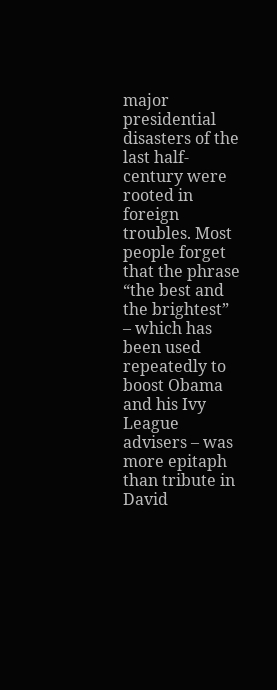major presidential disasters of the last half-century were rooted in foreign troubles. Most people forget that the phrase “the best and the brightest” – which has been used repeatedly to boost Obama and his Ivy League advisers – was more epitaph than tribute in David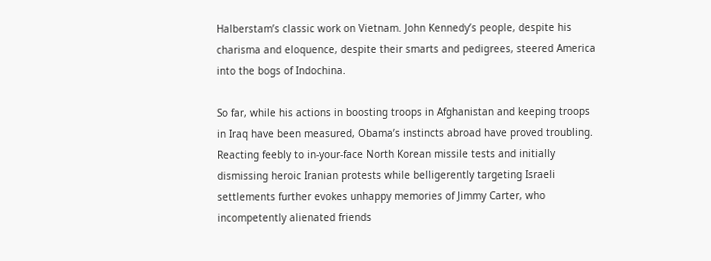Halberstam’s classic work on Vietnam. John Kennedy’s people, despite his charisma and eloquence, despite their smarts and pedigrees, steered America into the bogs of Indochina.

So far, while his actions in boosting troops in Afghanistan and keeping troops in Iraq have been measured, Obama’s instincts abroad have proved troubling. Reacting feebly to in-your-face North Korean missile tests and initially dismissing heroic Iranian protests while belligerently targeting Israeli settlements further evokes unhappy memories of Jimmy Carter, who incompetently alienated friends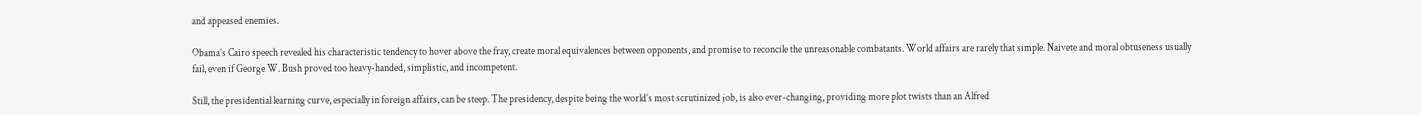and appeased enemies.

Obama’s Cairo speech revealed his characteristic tendency to hover above the fray, create moral equivalences between opponents, and promise to reconcile the unreasonable combatants. World affairs are rarely that simple. Naivete and moral obtuseness usually fail, even if George W. Bush proved too heavy-handed, simplistic, and incompetent.

Still, the presidential learning curve, especially in foreign affairs, can be steep. The presidency, despite being the world’s most scrutinized job, is also ever-changing, providing more plot twists than an Alfred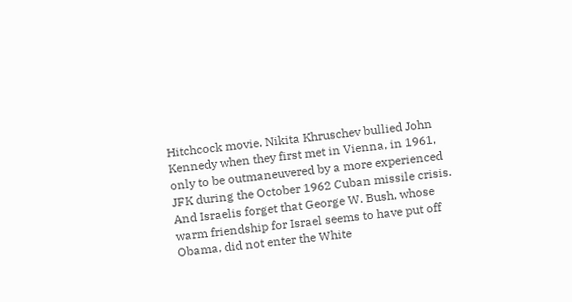Hitchcock movie. Nikita Khruschev bullied John Kennedy when they first met in Vienna, in 1961, only to be outmaneuvered by a more experienced JFK during the October 1962 Cuban missile crisis. And Israelis forget that George W. Bush, whose warm friendship for Israel seems to have put off Obama, did not enter the White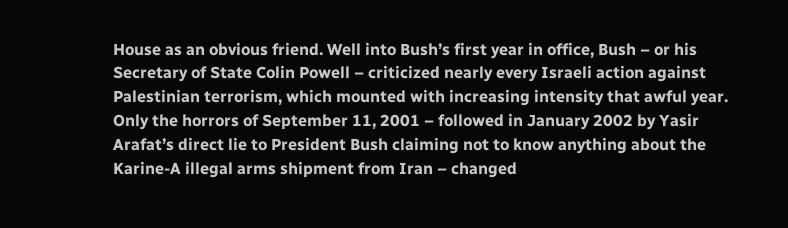House as an obvious friend. Well into Bush’s first year in office, Bush – or his Secretary of State Colin Powell – criticized nearly every Israeli action against Palestinian terrorism, which mounted with increasing intensity that awful year. Only the horrors of September 11, 2001 – followed in January 2002 by Yasir Arafat’s direct lie to President Bush claiming not to know anything about the Karine-A illegal arms shipment from Iran – changed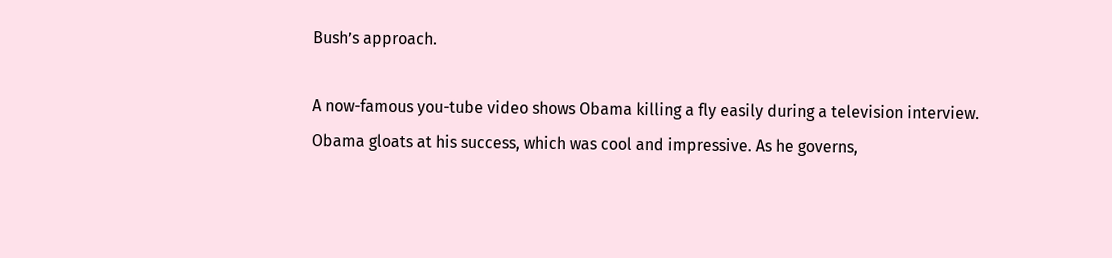Bush’s approach.

A now-famous you-tube video shows Obama killing a fly easily during a television interview. Obama gloats at his success, which was cool and impressive. As he governs,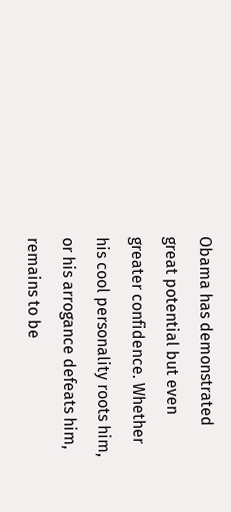Obama has demonstrated great potential but even greater confidence. Whether his cool personality roots him, or his arrogance defeats him, remains to be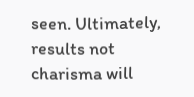seen. Ultimately, results not charisma will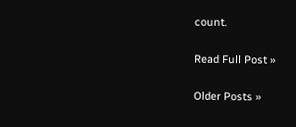count.

Read Full Post »

Older Posts »